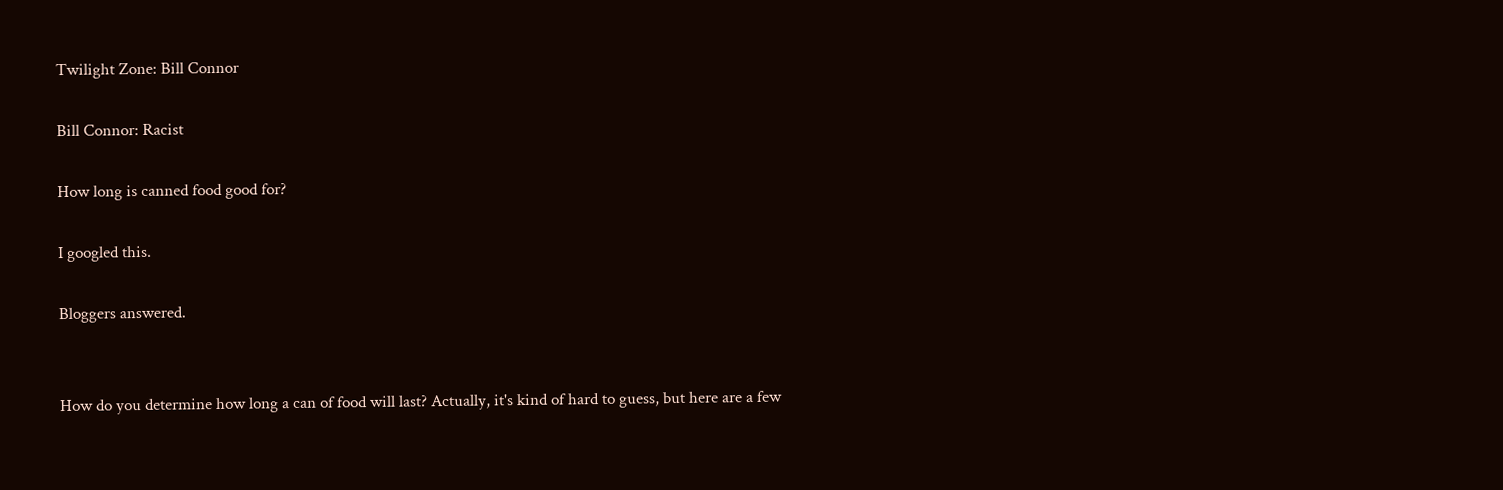Twilight Zone: Bill Connor

Bill Connor: Racist

How long is canned food good for?

I googled this.

Bloggers answered.


How do you determine how long a can of food will last? Actually, it's kind of hard to guess, but here are a few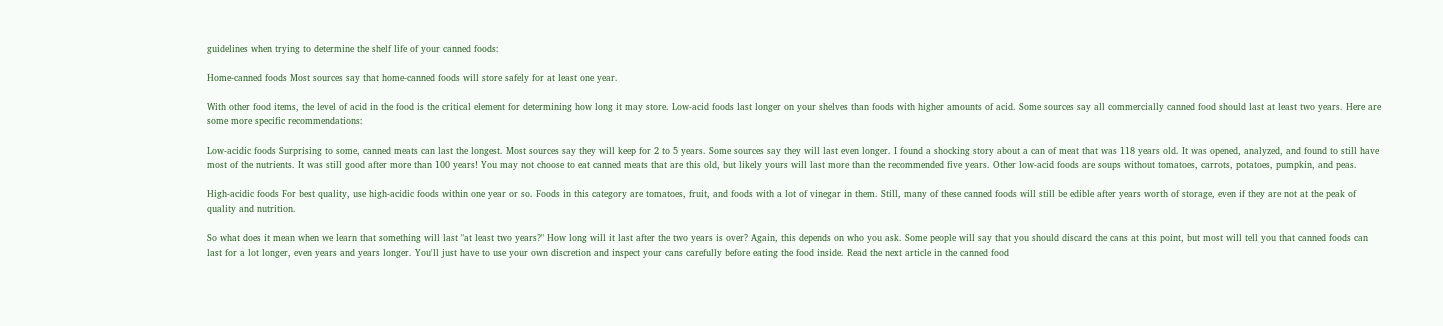guidelines when trying to determine the shelf life of your canned foods:

Home-canned foods Most sources say that home-canned foods will store safely for at least one year.

With other food items, the level of acid in the food is the critical element for determining how long it may store. Low-acid foods last longer on your shelves than foods with higher amounts of acid. Some sources say all commercially canned food should last at least two years. Here are some more specific recommendations:

Low-acidic foods Surprising to some, canned meats can last the longest. Most sources say they will keep for 2 to 5 years. Some sources say they will last even longer. I found a shocking story about a can of meat that was 118 years old. It was opened, analyzed, and found to still have most of the nutrients. It was still good after more than 100 years! You may not choose to eat canned meats that are this old, but likely yours will last more than the recommended five years. Other low-acid foods are soups without tomatoes, carrots, potatoes, pumpkin, and peas.

High-acidic foods For best quality, use high-acidic foods within one year or so. Foods in this category are tomatoes, fruit, and foods with a lot of vinegar in them. Still, many of these canned foods will still be edible after years worth of storage, even if they are not at the peak of quality and nutrition.

So what does it mean when we learn that something will last "at least two years?" How long will it last after the two years is over? Again, this depends on who you ask. Some people will say that you should discard the cans at this point, but most will tell you that canned foods can last for a lot longer, even years and years longer. You'll just have to use your own discretion and inspect your cans carefully before eating the food inside. Read the next article in the canned food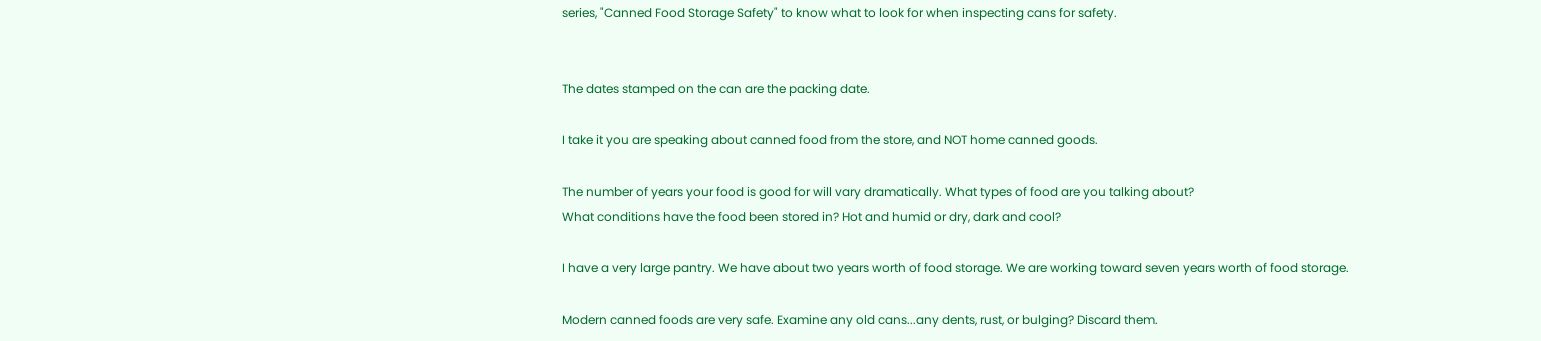series, "Canned Food Storage Safety" to know what to look for when inspecting cans for safety.


The dates stamped on the can are the packing date.

I take it you are speaking about canned food from the store, and NOT home canned goods.

The number of years your food is good for will vary dramatically. What types of food are you talking about?
What conditions have the food been stored in? Hot and humid or dry, dark and cool?

I have a very large pantry. We have about two years worth of food storage. We are working toward seven years worth of food storage.

Modern canned foods are very safe. Examine any old cans...any dents, rust, or bulging? Discard them.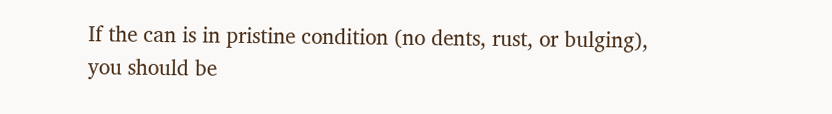If the can is in pristine condition (no dents, rust, or bulging), you should be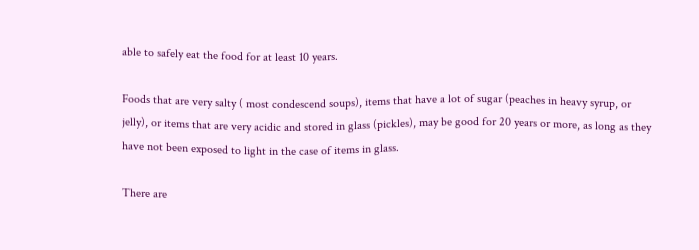able to safely eat the food for at least 10 years.

Foods that are very salty ( most condescend soups), items that have a lot of sugar (peaches in heavy syrup, or jelly), or items that are very acidic and stored in glass (pickles), may be good for 20 years or more, as long as they have not been exposed to light in the case of items in glass.

There are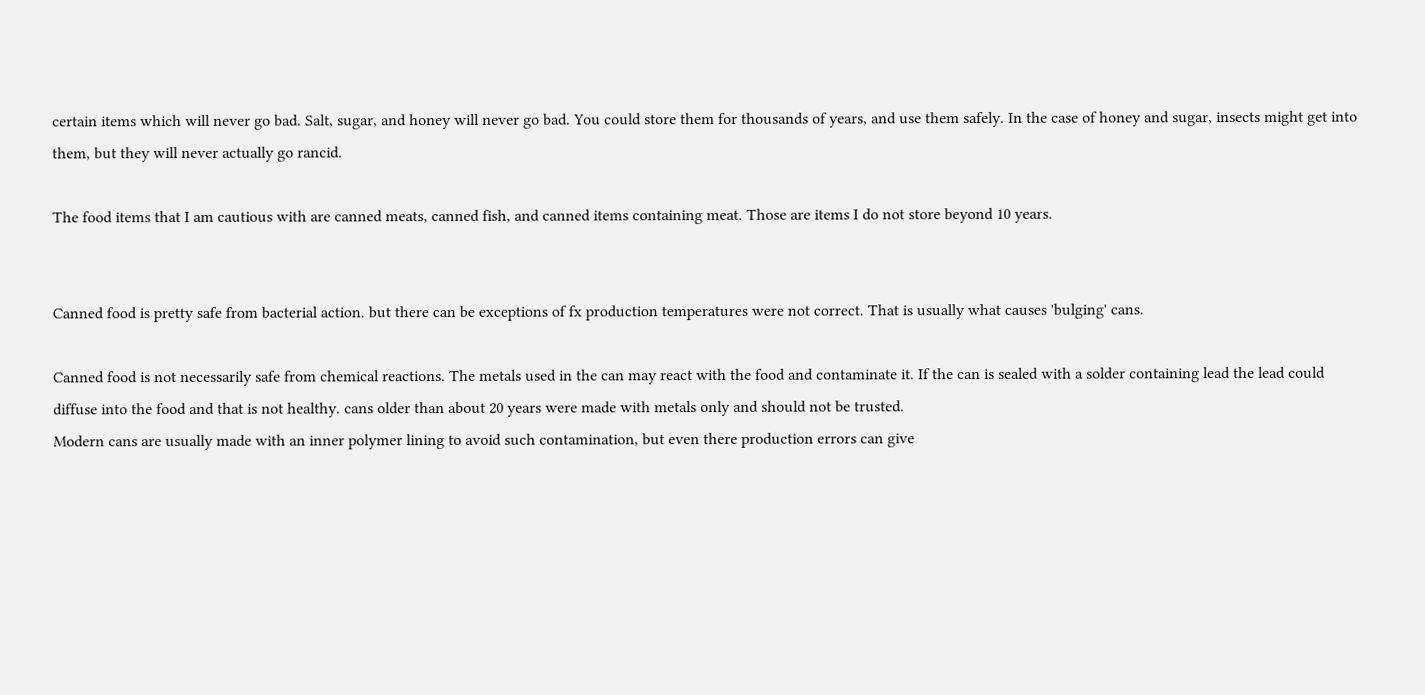certain items which will never go bad. Salt, sugar, and honey will never go bad. You could store them for thousands of years, and use them safely. In the case of honey and sugar, insects might get into them, but they will never actually go rancid.

The food items that I am cautious with are canned meats, canned fish, and canned items containing meat. Those are items I do not store beyond 10 years.


Canned food is pretty safe from bacterial action. but there can be exceptions of fx production temperatures were not correct. That is usually what causes 'bulging' cans.

Canned food is not necessarily safe from chemical reactions. The metals used in the can may react with the food and contaminate it. If the can is sealed with a solder containing lead the lead could diffuse into the food and that is not healthy. cans older than about 20 years were made with metals only and should not be trusted.
Modern cans are usually made with an inner polymer lining to avoid such contamination, but even there production errors can give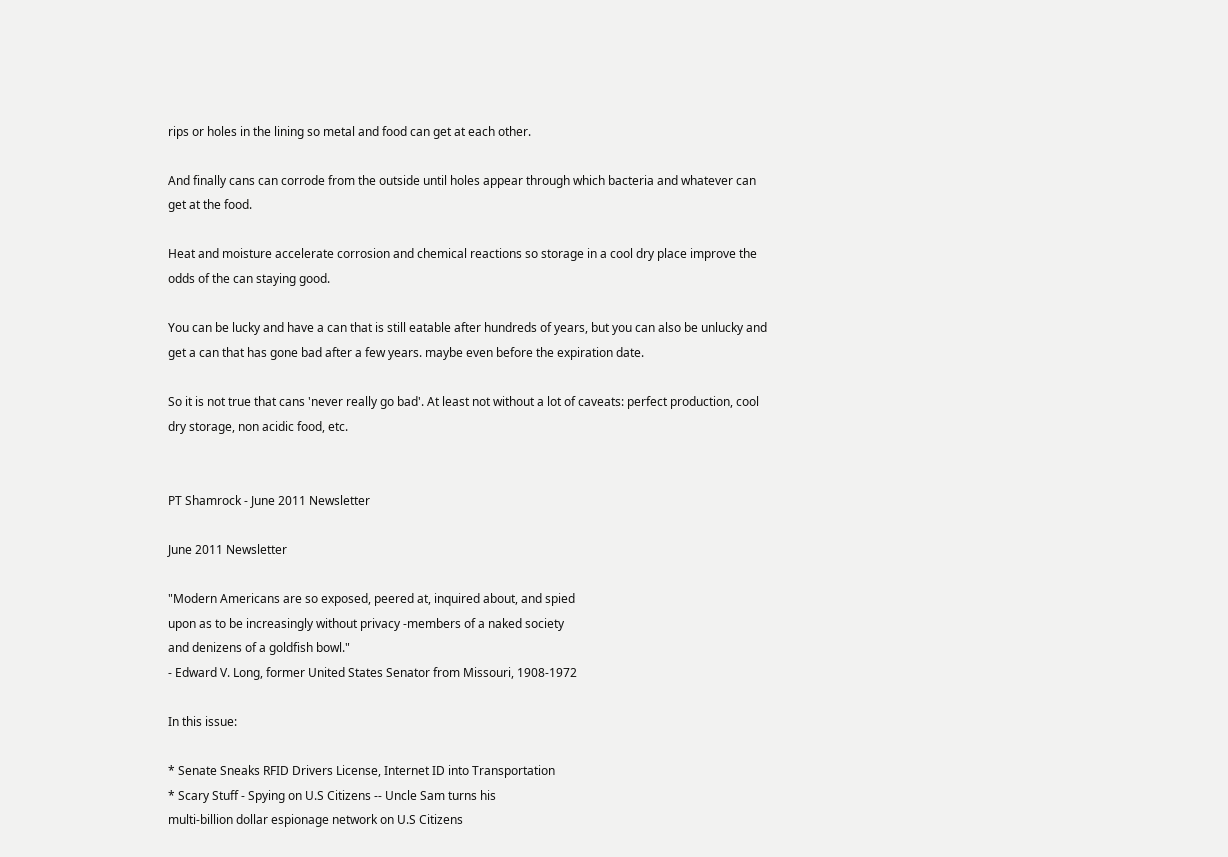rips or holes in the lining so metal and food can get at each other.

And finally cans can corrode from the outside until holes appear through which bacteria and whatever can get at the food.

Heat and moisture accelerate corrosion and chemical reactions so storage in a cool dry place improve the odds of the can staying good.

You can be lucky and have a can that is still eatable after hundreds of years, but you can also be unlucky and get a can that has gone bad after a few years. maybe even before the expiration date.

So it is not true that cans 'never really go bad'. At least not without a lot of caveats: perfect production, cool dry storage, non acidic food, etc.


PT Shamrock - June 2011 Newsletter

June 2011 Newsletter

"Modern Americans are so exposed, peered at, inquired about, and spied
upon as to be increasingly without privacy -members of a naked society
and denizens of a goldfish bowl."
- Edward V. Long, former United States Senator from Missouri, 1908-1972

In this issue:

* Senate Sneaks RFID Drivers License, Internet ID into Transportation
* Scary Stuff - Spying on U.S Citizens -- Uncle Sam turns his
multi-billion dollar espionage network on U.S Citizens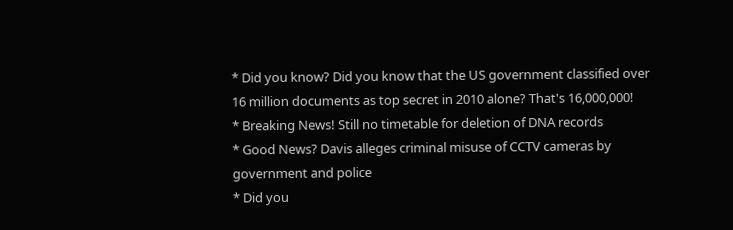* Did you know? Did you know that the US government classified over
16 million documents as top secret in 2010 alone? That's 16,000,000!
* Breaking News! Still no timetable for deletion of DNA records
* Good News? Davis alleges criminal misuse of CCTV cameras by
government and police
* Did you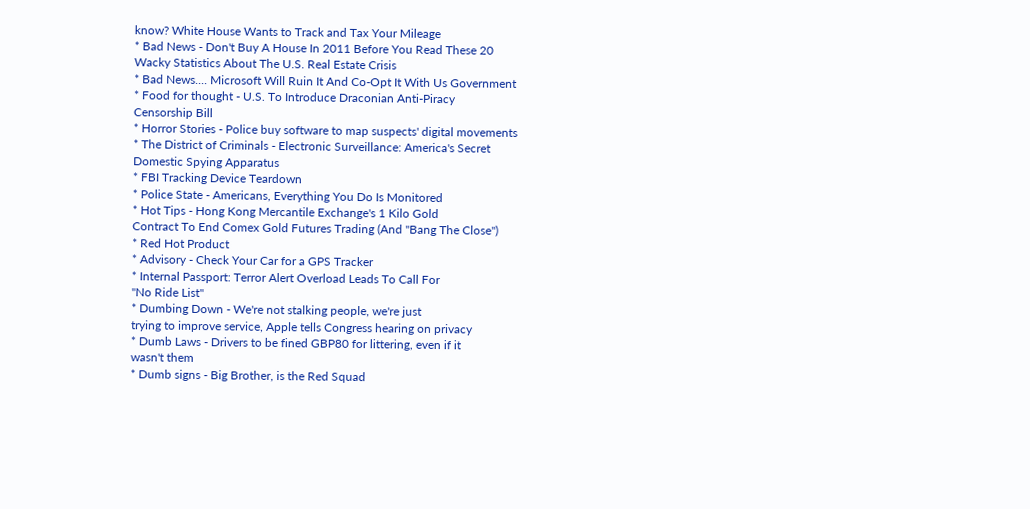know? White House Wants to Track and Tax Your Mileage
* Bad News - Don't Buy A House In 2011 Before You Read These 20
Wacky Statistics About The U.S. Real Estate Crisis
* Bad News.... Microsoft Will Ruin It And Co-Opt It With Us Government
* Food for thought - U.S. To Introduce Draconian Anti-Piracy
Censorship Bill
* Horror Stories - Police buy software to map suspects' digital movements
* The District of Criminals - Electronic Surveillance: America's Secret
Domestic Spying Apparatus
* FBI Tracking Device Teardown
* Police State - Americans, Everything You Do Is Monitored
* Hot Tips - Hong Kong Mercantile Exchange's 1 Kilo Gold
Contract To End Comex Gold Futures Trading (And "Bang The Close")
* Red Hot Product
* Advisory - Check Your Car for a GPS Tracker
* Internal Passport: Terror Alert Overload Leads To Call For
"No Ride List"
* Dumbing Down - We're not stalking people, we're just
trying to improve service, Apple tells Congress hearing on privacy
* Dumb Laws - Drivers to be fined GBP80 for littering, even if it
wasn't them
* Dumb signs - Big Brother, is the Red Squad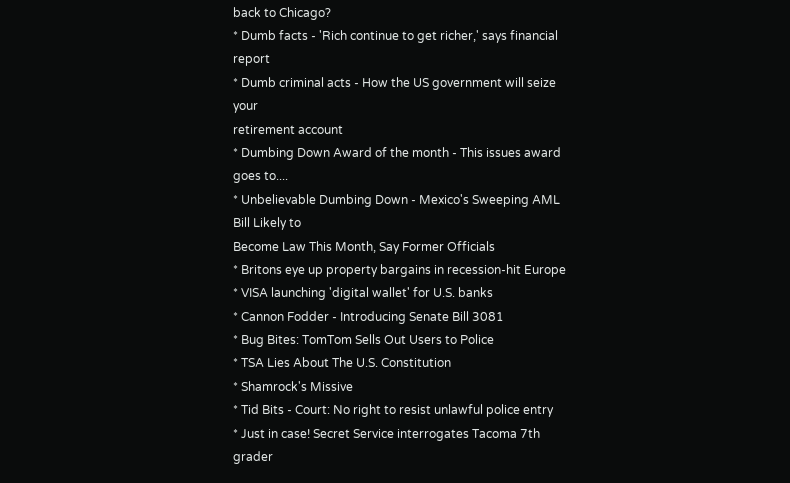back to Chicago?
* Dumb facts - 'Rich continue to get richer,' says financial report
* Dumb criminal acts - How the US government will seize your
retirement account
* Dumbing Down Award of the month - This issues award goes to....
* Unbelievable Dumbing Down - Mexico's Sweeping AML Bill Likely to
Become Law This Month, Say Former Officials
* Britons eye up property bargains in recession-hit Europe
* VISA launching 'digital wallet' for U.S. banks
* Cannon Fodder - Introducing Senate Bill 3081
* Bug Bites: TomTom Sells Out Users to Police
* TSA Lies About The U.S. Constitution
* Shamrock's Missive
* Tid Bits - Court: No right to resist unlawful police entry
* Just in case! Secret Service interrogates Tacoma 7th grader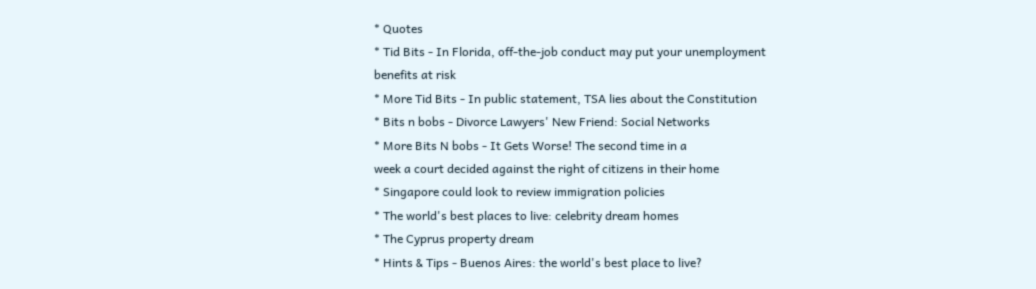* Quotes
* Tid Bits - In Florida, off-the-job conduct may put your unemployment
benefits at risk
* More Tid Bits - In public statement, TSA lies about the Constitution
* Bits n bobs - Divorce Lawyers' New Friend: Social Networks
* More Bits N bobs - It Gets Worse! The second time in a
week a court decided against the right of citizens in their home
* Singapore could look to review immigration policies
* The world's best places to live: celebrity dream homes
* The Cyprus property dream
* Hints & Tips - Buenos Aires: the world's best place to live?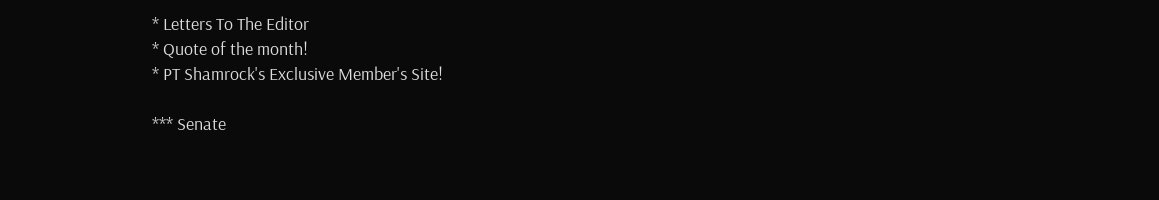* Letters To The Editor
* Quote of the month!
* PT Shamrock's Exclusive Member's Site!

*** Senate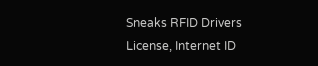Sneaks RFID Drivers License, Internet ID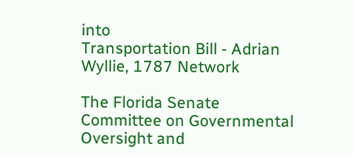into
Transportation Bill - Adrian Wyllie, 1787 Network

The Florida Senate Committee on Governmental Oversight and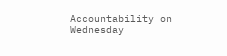Accountability on Wednesday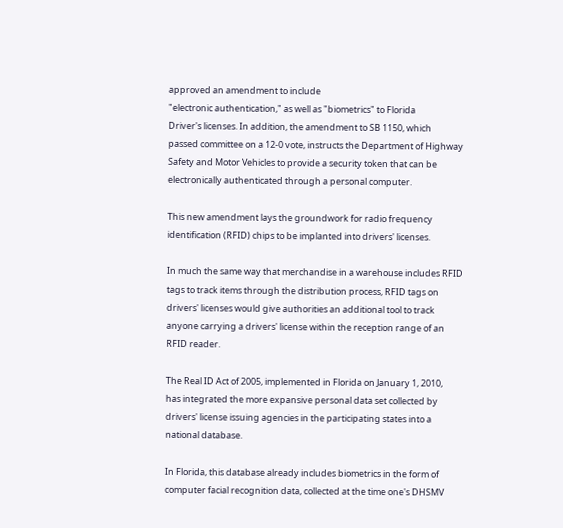approved an amendment to include
"electronic authentication," as well as "biometrics" to Florida
Driver's licenses. In addition, the amendment to SB 1150, which
passed committee on a 12-0 vote, instructs the Department of Highway
Safety and Motor Vehicles to provide a security token that can be
electronically authenticated through a personal computer.

This new amendment lays the groundwork for radio frequency
identification (RFID) chips to be implanted into drivers' licenses.

In much the same way that merchandise in a warehouse includes RFID
tags to track items through the distribution process, RFID tags on
drivers' licenses would give authorities an additional tool to track
anyone carrying a drivers' license within the reception range of an
RFID reader.

The Real ID Act of 2005, implemented in Florida on January 1, 2010,
has integrated the more expansive personal data set collected by
drivers' license issuing agencies in the participating states into a
national database.

In Florida, this database already includes biometrics in the form of
computer facial recognition data, collected at the time one's DHSMV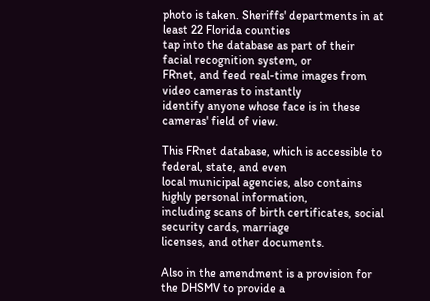photo is taken. Sheriffs' departments in at least 22 Florida counties
tap into the database as part of their facial recognition system, or
FRnet, and feed real-time images from video cameras to instantly
identify anyone whose face is in these cameras' field of view.

This FRnet database, which is accessible to federal, state, and even
local municipal agencies, also contains highly personal information,
including scans of birth certificates, social security cards, marriage
licenses, and other documents.

Also in the amendment is a provision for the DHSMV to provide a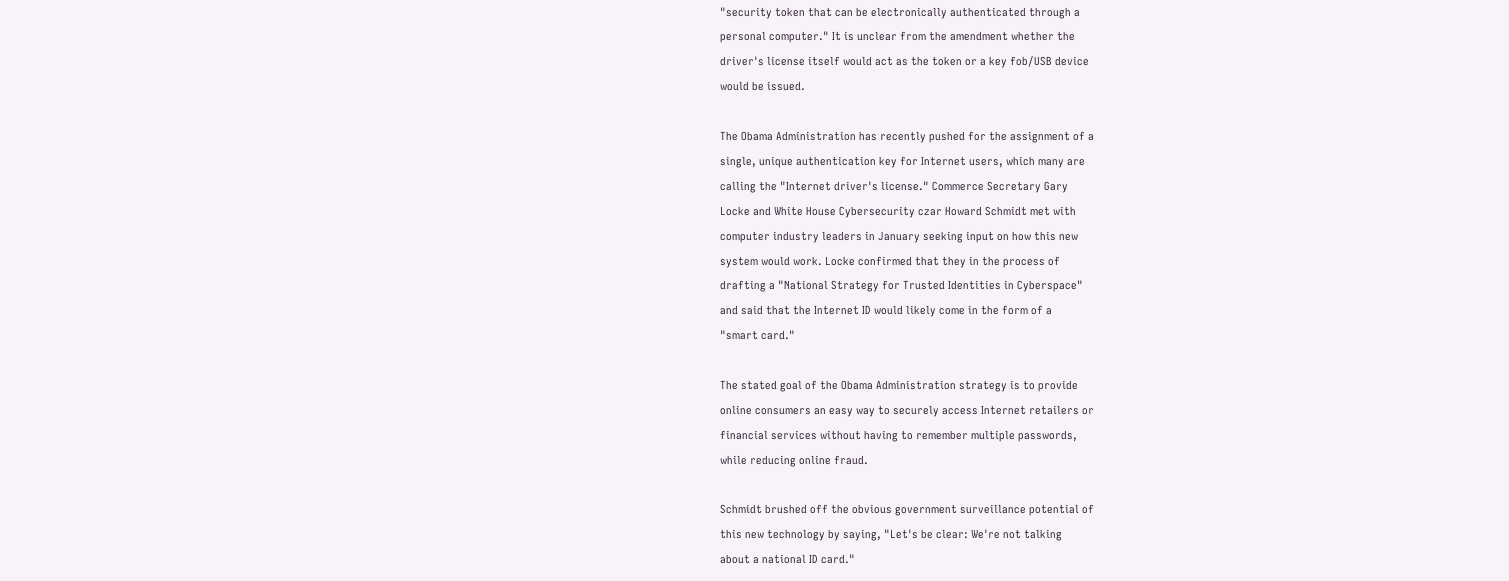"security token that can be electronically authenticated through a
personal computer." It is unclear from the amendment whether the
driver's license itself would act as the token or a key fob/USB device
would be issued.

The Obama Administration has recently pushed for the assignment of a
single, unique authentication key for Internet users, which many are
calling the "Internet driver's license." Commerce Secretary Gary
Locke and White House Cybersecurity czar Howard Schmidt met with
computer industry leaders in January seeking input on how this new
system would work. Locke confirmed that they in the process of
drafting a "National Strategy for Trusted Identities in Cyberspace"
and said that the Internet ID would likely come in the form of a
"smart card."

The stated goal of the Obama Administration strategy is to provide
online consumers an easy way to securely access Internet retailers or
financial services without having to remember multiple passwords,
while reducing online fraud.

Schmidt brushed off the obvious government surveillance potential of
this new technology by saying, "Let's be clear: We're not talking
about a national ID card."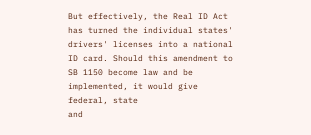But effectively, the Real ID Act has turned the individual states'
drivers' licenses into a national ID card. Should this amendment to
SB 1150 become law and be implemented, it would give federal, state
and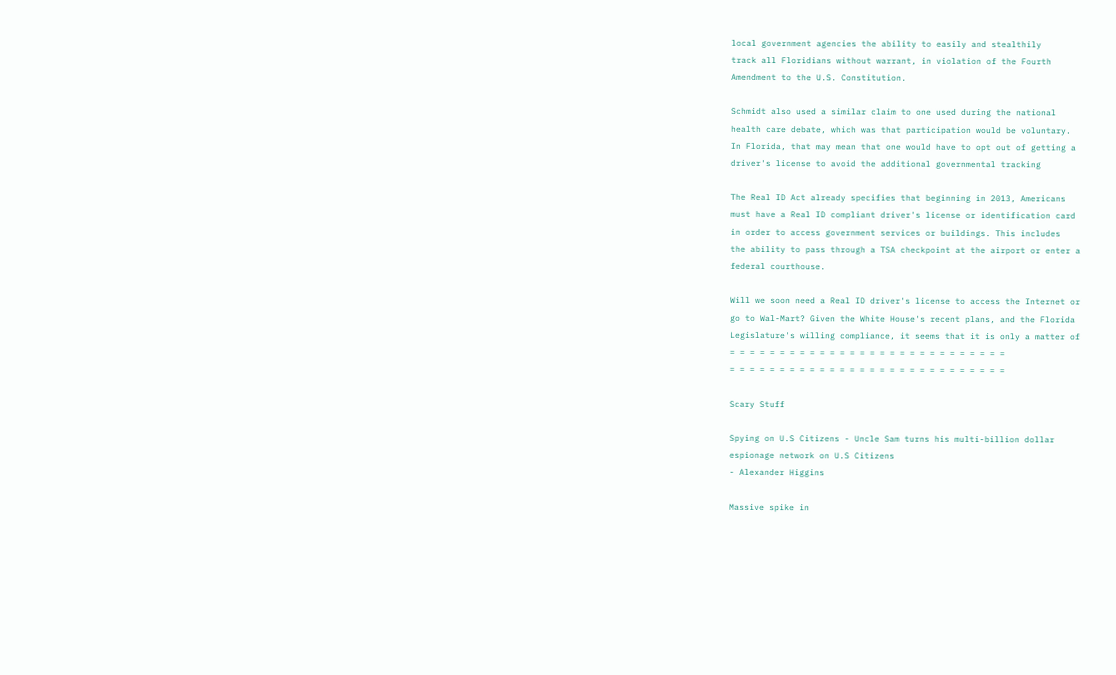local government agencies the ability to easily and stealthily
track all Floridians without warrant, in violation of the Fourth
Amendment to the U.S. Constitution.

Schmidt also used a similar claim to one used during the national
health care debate, which was that participation would be voluntary.
In Florida, that may mean that one would have to opt out of getting a
driver's license to avoid the additional governmental tracking

The Real ID Act already specifies that beginning in 2013, Americans
must have a Real ID compliant driver's license or identification card
in order to access government services or buildings. This includes
the ability to pass through a TSA checkpoint at the airport or enter a
federal courthouse.

Will we soon need a Real ID driver's license to access the Internet or
go to Wal-Mart? Given the White House's recent plans, and the Florida
Legislature's willing compliance, it seems that it is only a matter of
= = = = = = = = = = = = = = = = = = = = = = = = = = = =
= = = = = = = = = = = = = = = = = = = = = = = = = = = =

Scary Stuff

Spying on U.S Citizens - Uncle Sam turns his multi-billion dollar
espionage network on U.S Citizens
- Alexander Higgins

Massive spike in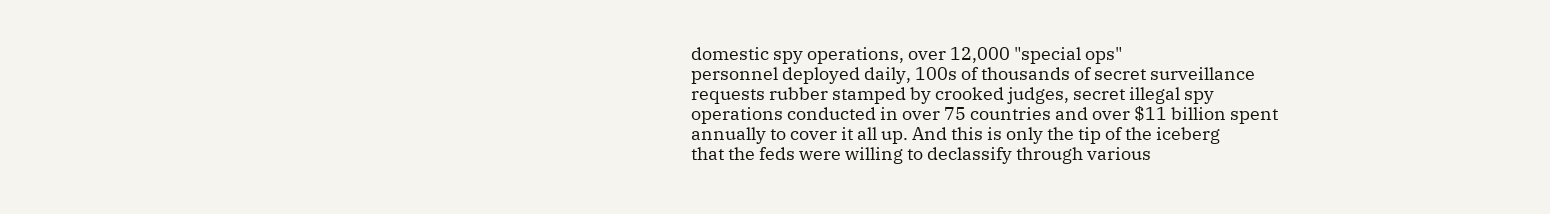domestic spy operations, over 12,000 "special ops"
personnel deployed daily, 100s of thousands of secret surveillance
requests rubber stamped by crooked judges, secret illegal spy
operations conducted in over 75 countries and over $11 billion spent
annually to cover it all up. And this is only the tip of the iceberg
that the feds were willing to declassify through various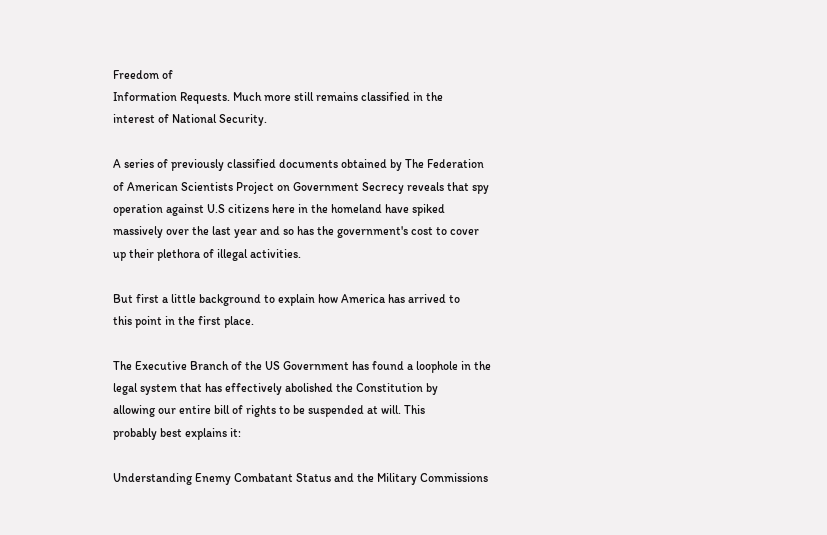Freedom of
Information Requests. Much more still remains classified in the
interest of National Security.

A series of previously classified documents obtained by The Federation
of American Scientists Project on Government Secrecy reveals that spy
operation against U.S citizens here in the homeland have spiked
massively over the last year and so has the government's cost to cover
up their plethora of illegal activities.

But first a little background to explain how America has arrived to
this point in the first place.

The Executive Branch of the US Government has found a loophole in the
legal system that has effectively abolished the Constitution by
allowing our entire bill of rights to be suspended at will. This
probably best explains it:

Understanding Enemy Combatant Status and the Military Commissions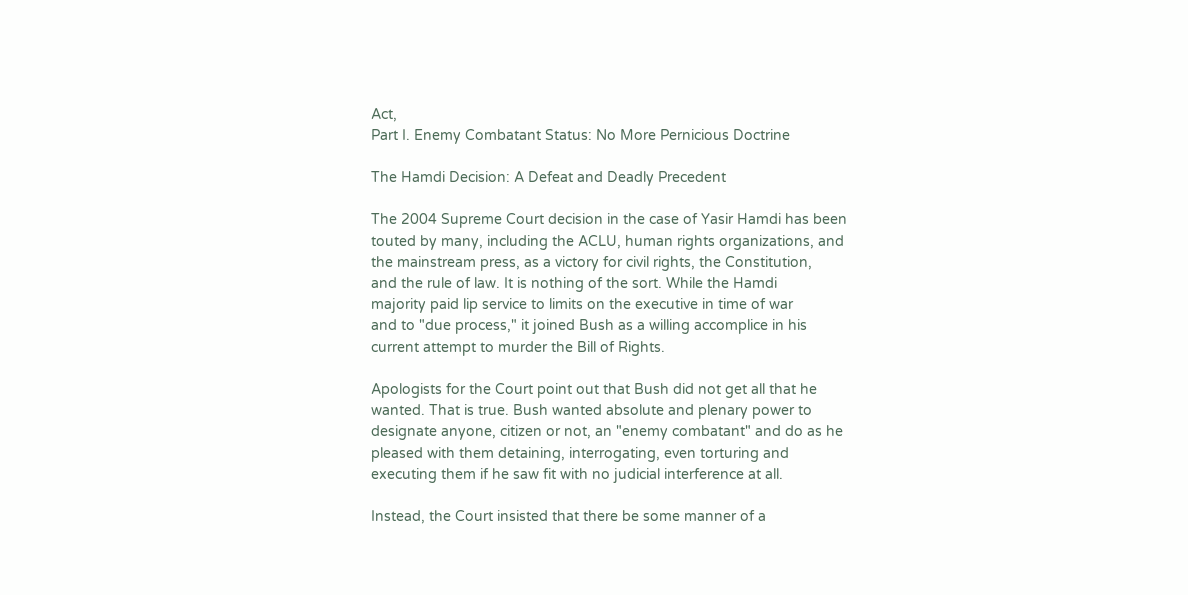Act,
Part I. Enemy Combatant Status: No More Pernicious Doctrine

The Hamdi Decision: A Defeat and Deadly Precedent

The 2004 Supreme Court decision in the case of Yasir Hamdi has been
touted by many, including the ACLU, human rights organizations, and
the mainstream press, as a victory for civil rights, the Constitution,
and the rule of law. It is nothing of the sort. While the Hamdi
majority paid lip service to limits on the executive in time of war
and to "due process," it joined Bush as a willing accomplice in his
current attempt to murder the Bill of Rights.

Apologists for the Court point out that Bush did not get all that he
wanted. That is true. Bush wanted absolute and plenary power to
designate anyone, citizen or not, an "enemy combatant" and do as he
pleased with them detaining, interrogating, even torturing and
executing them if he saw fit with no judicial interference at all.

Instead, the Court insisted that there be some manner of a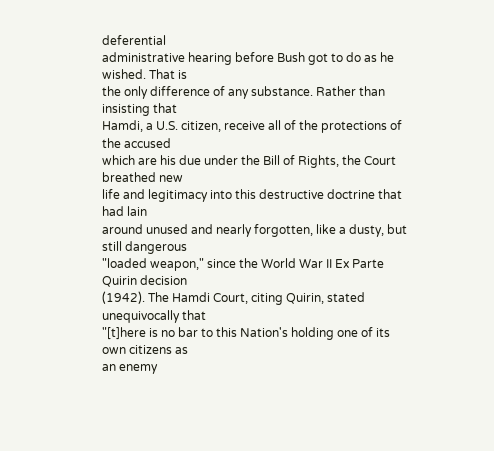deferential
administrative hearing before Bush got to do as he wished. That is
the only difference of any substance. Rather than insisting that
Hamdi, a U.S. citizen, receive all of the protections of the accused
which are his due under the Bill of Rights, the Court breathed new
life and legitimacy into this destructive doctrine that had lain
around unused and nearly forgotten, like a dusty, but still dangerous
"loaded weapon," since the World War II Ex Parte Quirin decision
(1942). The Hamdi Court, citing Quirin, stated unequivocally that
"[t]here is no bar to this Nation's holding one of its own citizens as
an enemy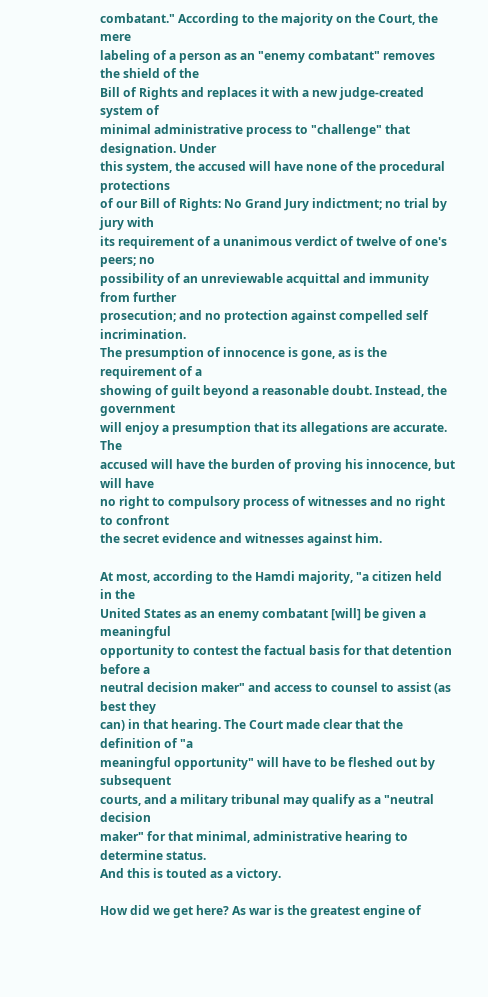combatant." According to the majority on the Court, the mere
labeling of a person as an "enemy combatant" removes the shield of the
Bill of Rights and replaces it with a new judge-created system of
minimal administrative process to "challenge" that designation. Under
this system, the accused will have none of the procedural protections
of our Bill of Rights: No Grand Jury indictment; no trial by jury with
its requirement of a unanimous verdict of twelve of one's peers; no
possibility of an unreviewable acquittal and immunity from further
prosecution; and no protection against compelled self incrimination.
The presumption of innocence is gone, as is the requirement of a
showing of guilt beyond a reasonable doubt. Instead, the government
will enjoy a presumption that its allegations are accurate. The
accused will have the burden of proving his innocence, but will have
no right to compulsory process of witnesses and no right to confront
the secret evidence and witnesses against him.

At most, according to the Hamdi majority, "a citizen held in the
United States as an enemy combatant [will] be given a meaningful
opportunity to contest the factual basis for that detention before a
neutral decision maker" and access to counsel to assist (as best they
can) in that hearing. The Court made clear that the definition of "a
meaningful opportunity" will have to be fleshed out by subsequent
courts, and a military tribunal may qualify as a "neutral decision
maker" for that minimal, administrative hearing to determine status.
And this is touted as a victory.

How did we get here? As war is the greatest engine of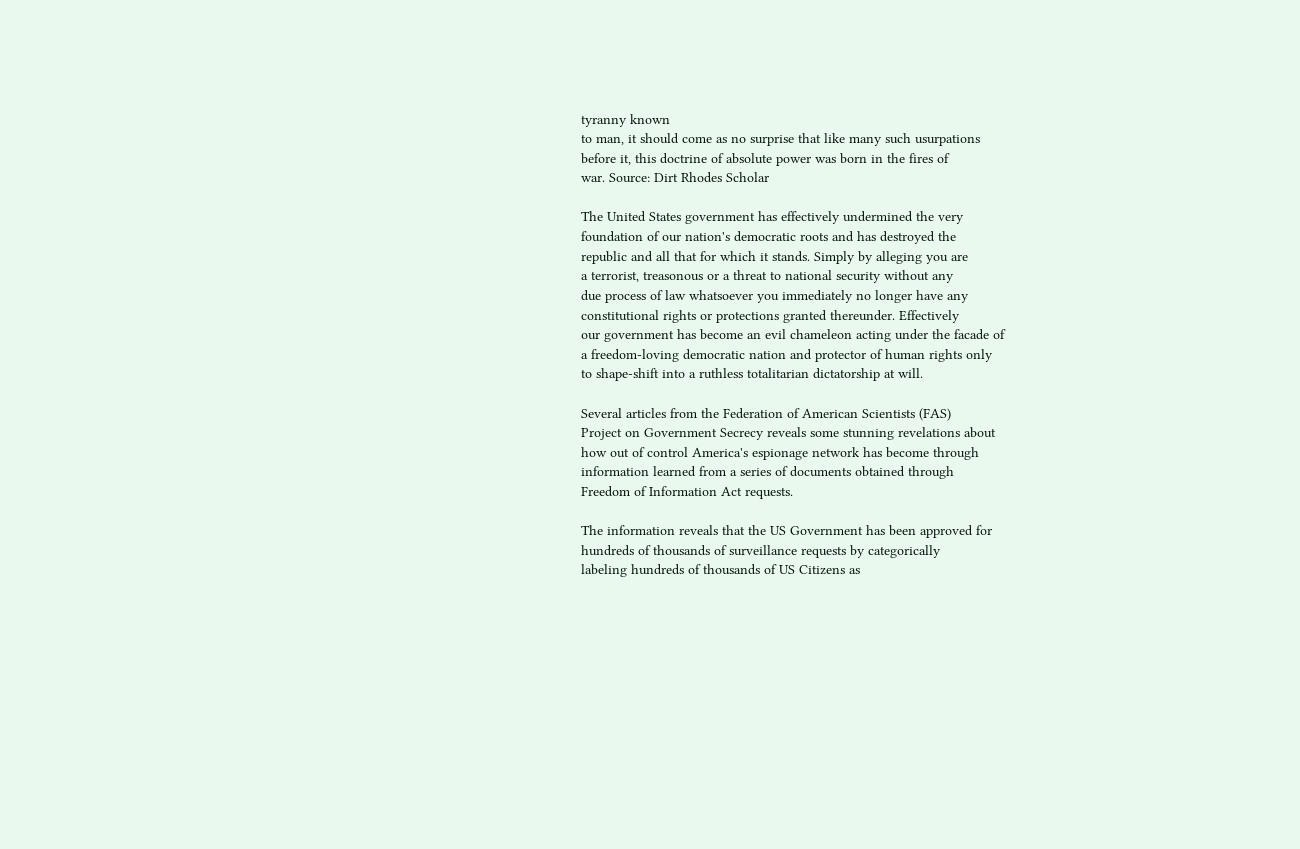tyranny known
to man, it should come as no surprise that like many such usurpations
before it, this doctrine of absolute power was born in the fires of
war. Source: Dirt Rhodes Scholar

The United States government has effectively undermined the very
foundation of our nation's democratic roots and has destroyed the
republic and all that for which it stands. Simply by alleging you are
a terrorist, treasonous or a threat to national security without any
due process of law whatsoever you immediately no longer have any
constitutional rights or protections granted thereunder. Effectively
our government has become an evil chameleon acting under the facade of
a freedom-loving democratic nation and protector of human rights only
to shape-shift into a ruthless totalitarian dictatorship at will.

Several articles from the Federation of American Scientists (FAS)
Project on Government Secrecy reveals some stunning revelations about
how out of control America's espionage network has become through
information learned from a series of documents obtained through
Freedom of Information Act requests.

The information reveals that the US Government has been approved for
hundreds of thousands of surveillance requests by categorically
labeling hundreds of thousands of US Citizens as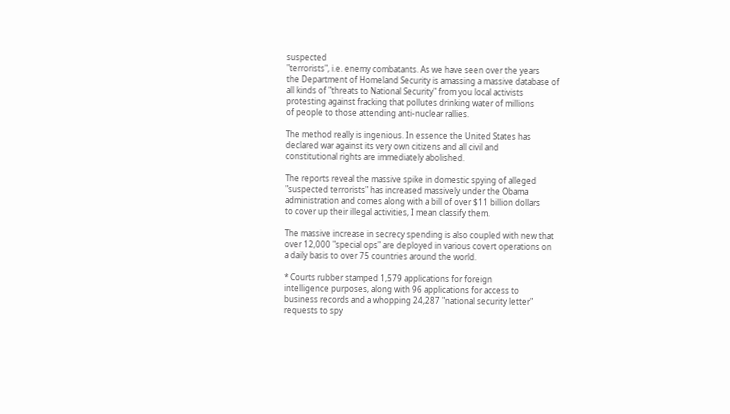suspected
"terrorists", i.e. enemy combatants. As we have seen over the years
the Department of Homeland Security is amassing a massive database of
all kinds of "threats to National Security" from you local activists
protesting against fracking that pollutes drinking water of millions
of people to those attending anti-nuclear rallies.

The method really is ingenious. In essence the United States has
declared war against its very own citizens and all civil and
constitutional rights are immediately abolished.

The reports reveal the massive spike in domestic spying of alleged
"suspected terrorists" has increased massively under the Obama
administration and comes along with a bill of over $11 billion dollars
to cover up their illegal activities, I mean classify them.

The massive increase in secrecy spending is also coupled with new that
over 12,000 "special ops" are deployed in various covert operations on
a daily basis to over 75 countries around the world.

* Courts rubber stamped 1,579 applications for foreign
intelligence purposes, along with 96 applications for access to
business records and a whopping 24,287 "national security letter"
requests to spy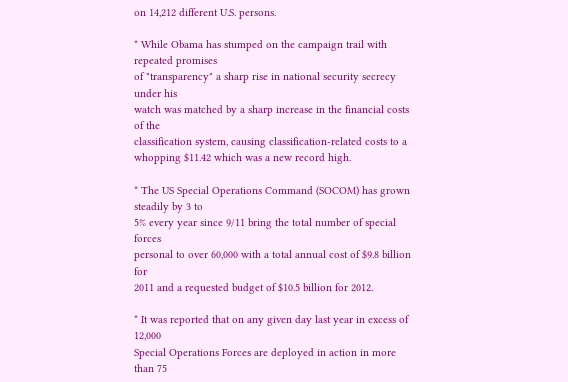on 14,212 different U.S. persons.

* While Obama has stumped on the campaign trail with repeated promises
of "transparency" a sharp rise in national security secrecy under his
watch was matched by a sharp increase in the financial costs of the
classification system, causing classification-related costs to a
whopping $11.42 which was a new record high.

* The US Special Operations Command (SOCOM) has grown steadily by 3 to
5% every year since 9/11 bring the total number of special forces
personal to over 60,000 with a total annual cost of $9.8 billion for
2011 and a requested budget of $10.5 billion for 2012.

* It was reported that on any given day last year in excess of 12,000
Special Operations Forces are deployed in action in more than 75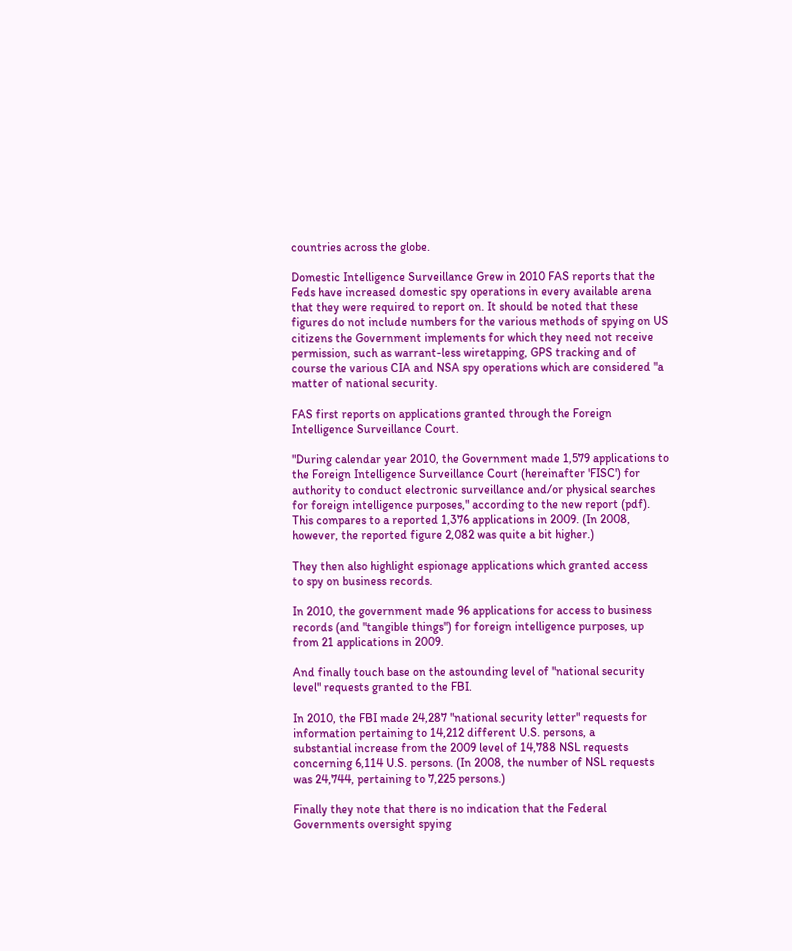countries across the globe.

Domestic Intelligence Surveillance Grew in 2010 FAS reports that the
Feds have increased domestic spy operations in every available arena
that they were required to report on. It should be noted that these
figures do not include numbers for the various methods of spying on US
citizens the Government implements for which they need not receive
permission, such as warrant-less wiretapping, GPS tracking and of
course the various CIA and NSA spy operations which are considered "a
matter of national security.

FAS first reports on applications granted through the Foreign
Intelligence Surveillance Court.

"During calendar year 2010, the Government made 1,579 applications to
the Foreign Intelligence Surveillance Court (hereinafter 'FISC') for
authority to conduct electronic surveillance and/or physical searches
for foreign intelligence purposes," according to the new report (pdf).
This compares to a reported 1,376 applications in 2009. (In 2008,
however, the reported figure 2,082 was quite a bit higher.)

They then also highlight espionage applications which granted access
to spy on business records.

In 2010, the government made 96 applications for access to business
records (and "tangible things") for foreign intelligence purposes, up
from 21 applications in 2009.

And finally touch base on the astounding level of "national security
level" requests granted to the FBI.

In 2010, the FBI made 24,287 "national security letter" requests for
information pertaining to 14,212 different U.S. persons, a
substantial increase from the 2009 level of 14,788 NSL requests
concerning 6,114 U.S. persons. (In 2008, the number of NSL requests
was 24,744, pertaining to 7,225 persons.)

Finally they note that there is no indication that the Federal
Governments oversight spying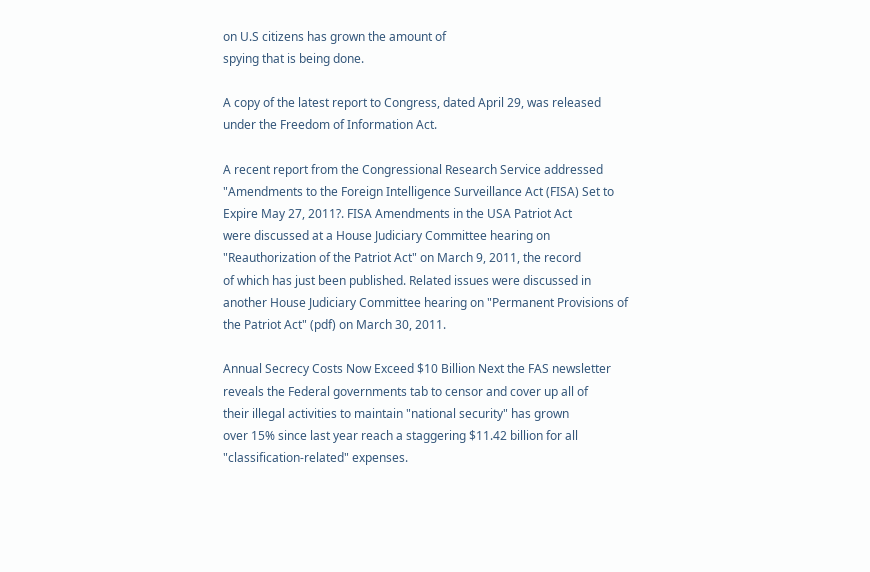on U.S citizens has grown the amount of
spying that is being done.

A copy of the latest report to Congress, dated April 29, was released
under the Freedom of Information Act.

A recent report from the Congressional Research Service addressed
"Amendments to the Foreign Intelligence Surveillance Act (FISA) Set to
Expire May 27, 2011?. FISA Amendments in the USA Patriot Act
were discussed at a House Judiciary Committee hearing on
"Reauthorization of the Patriot Act" on March 9, 2011, the record
of which has just been published. Related issues were discussed in
another House Judiciary Committee hearing on "Permanent Provisions of
the Patriot Act" (pdf) on March 30, 2011.

Annual Secrecy Costs Now Exceed $10 Billion Next the FAS newsletter
reveals the Federal governments tab to censor and cover up all of
their illegal activities to maintain "national security" has grown
over 15% since last year reach a staggering $11.42 billion for all
"classification-related" expenses.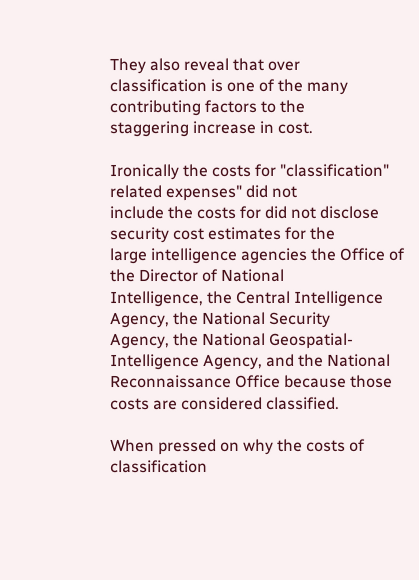They also reveal that over
classification is one of the many contributing factors to the
staggering increase in cost.

Ironically the costs for "classification" related expenses" did not
include the costs for did not disclose security cost estimates for the
large intelligence agencies the Office of the Director of National
Intelligence, the Central Intelligence Agency, the National Security
Agency, the National Geospatial-Intelligence Agency, and the National
Reconnaissance Office because those costs are considered classified.

When pressed on why the costs of classification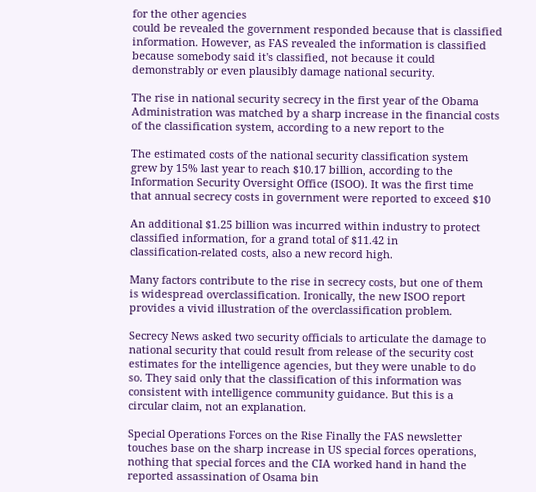for the other agencies
could be revealed the government responded because that is classified
information. However, as FAS revealed the information is classified
because somebody said it's classified, not because it could
demonstrably or even plausibly damage national security.

The rise in national security secrecy in the first year of the Obama
Administration was matched by a sharp increase in the financial costs
of the classification system, according to a new report to the

The estimated costs of the national security classification system
grew by 15% last year to reach $10.17 billion, according to the
Information Security Oversight Office (ISOO). It was the first time
that annual secrecy costs in government were reported to exceed $10

An additional $1.25 billion was incurred within industry to protect
classified information, for a grand total of $11.42 in
classification-related costs, also a new record high.

Many factors contribute to the rise in secrecy costs, but one of them
is widespread overclassification. Ironically, the new ISOO report
provides a vivid illustration of the overclassification problem.

Secrecy News asked two security officials to articulate the damage to
national security that could result from release of the security cost
estimates for the intelligence agencies, but they were unable to do
so. They said only that the classification of this information was
consistent with intelligence community guidance. But this is a
circular claim, not an explanation.

Special Operations Forces on the Rise Finally the FAS newsletter
touches base on the sharp increase in US special forces operations,
nothing that special forces and the CIA worked hand in hand the
reported assassination of Osama bin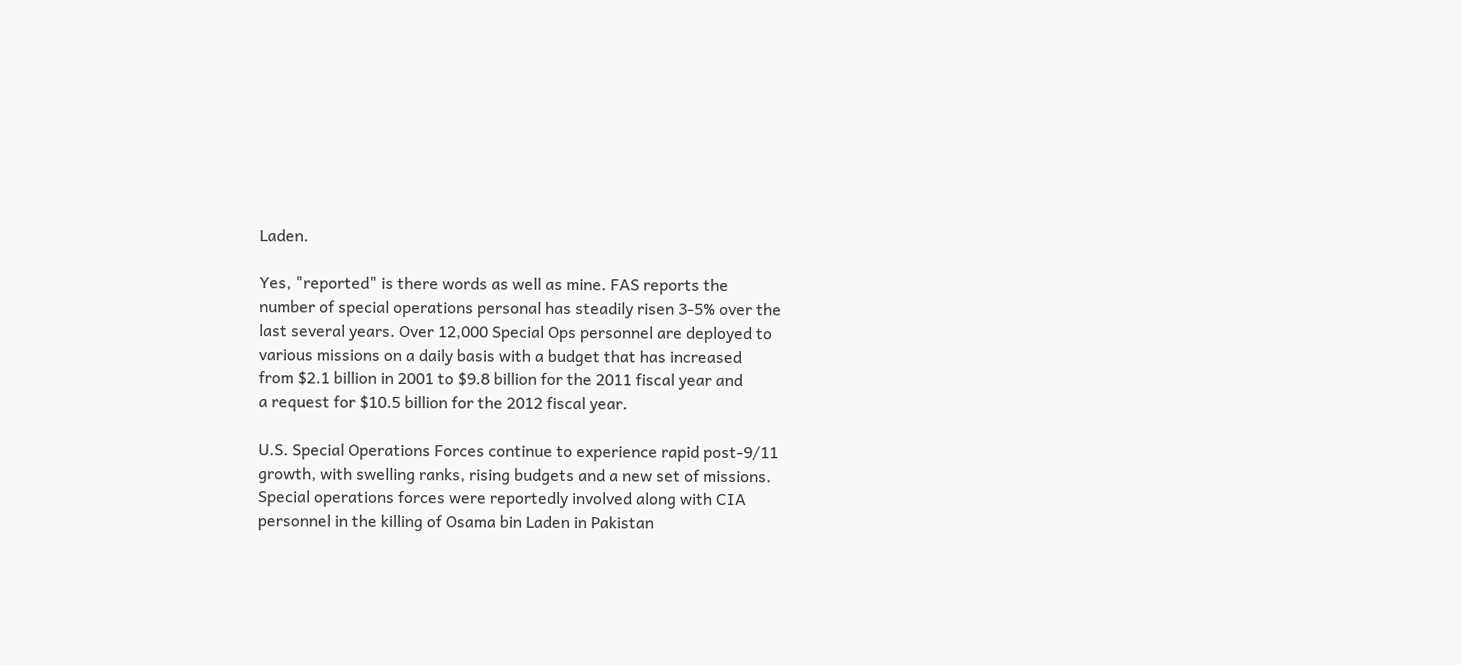Laden.

Yes, "reported" is there words as well as mine. FAS reports the
number of special operations personal has steadily risen 3-5% over the
last several years. Over 12,000 Special Ops personnel are deployed to
various missions on a daily basis with a budget that has increased
from $2.1 billion in 2001 to $9.8 billion for the 2011 fiscal year and
a request for $10.5 billion for the 2012 fiscal year.

U.S. Special Operations Forces continue to experience rapid post-9/11
growth, with swelling ranks, rising budgets and a new set of missions.
Special operations forces were reportedly involved along with CIA
personnel in the killing of Osama bin Laden in Pakistan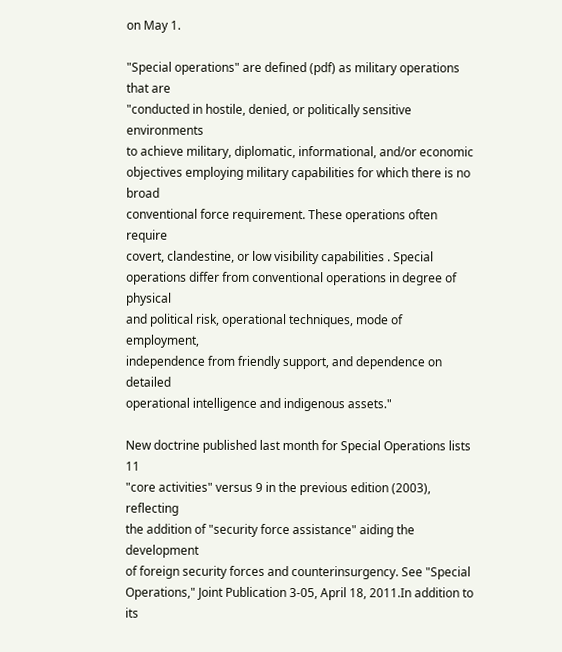on May 1.

"Special operations" are defined (pdf) as military operations that are
"conducted in hostile, denied, or politically sensitive environments
to achieve military, diplomatic, informational, and/or economic
objectives employing military capabilities for which there is no broad
conventional force requirement. These operations often require
covert, clandestine, or low visibility capabilities . Special
operations differ from conventional operations in degree of physical
and political risk, operational techniques, mode of employment,
independence from friendly support, and dependence on detailed
operational intelligence and indigenous assets."

New doctrine published last month for Special Operations lists 11
"core activities" versus 9 in the previous edition (2003), reflecting
the addition of "security force assistance" aiding the development
of foreign security forces and counterinsurgency. See "Special
Operations," Joint Publication 3-05, April 18, 2011.In addition to its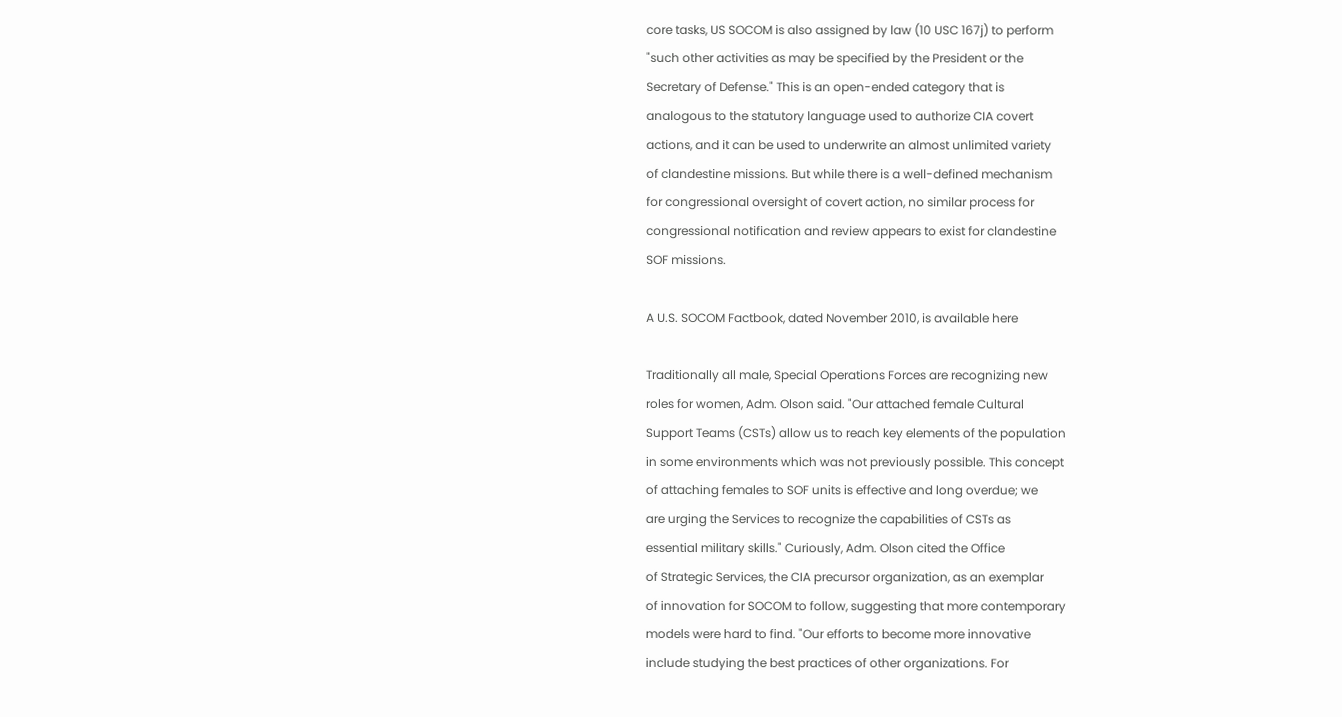core tasks, US SOCOM is also assigned by law (10 USC 167j) to perform
"such other activities as may be specified by the President or the
Secretary of Defense." This is an open-ended category that is
analogous to the statutory language used to authorize CIA covert
actions, and it can be used to underwrite an almost unlimited variety
of clandestine missions. But while there is a well-defined mechanism
for congressional oversight of covert action, no similar process for
congressional notification and review appears to exist for clandestine
SOF missions.

A U.S. SOCOM Factbook, dated November 2010, is available here

Traditionally all male, Special Operations Forces are recognizing new
roles for women, Adm. Olson said. "Our attached female Cultural
Support Teams (CSTs) allow us to reach key elements of the population
in some environments which was not previously possible. This concept
of attaching females to SOF units is effective and long overdue; we
are urging the Services to recognize the capabilities of CSTs as
essential military skills." Curiously, Adm. Olson cited the Office
of Strategic Services, the CIA precursor organization, as an exemplar
of innovation for SOCOM to follow, suggesting that more contemporary
models were hard to find. "Our efforts to become more innovative
include studying the best practices of other organizations. For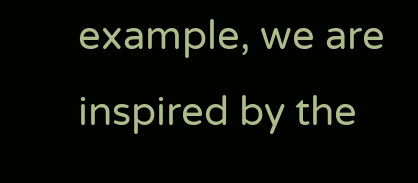example, we are inspired by the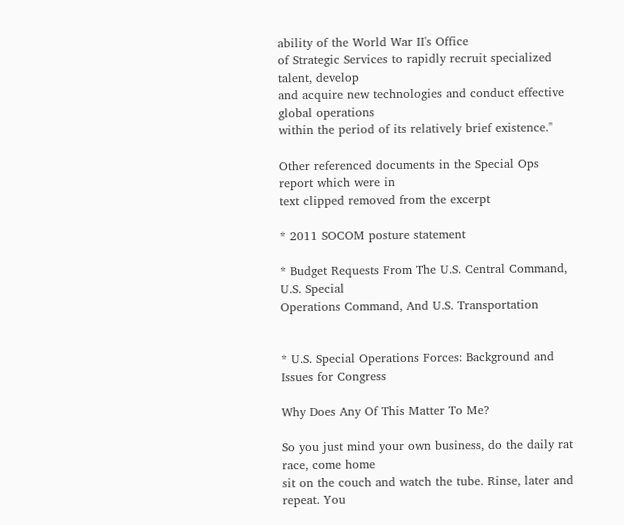ability of the World War II's Office
of Strategic Services to rapidly recruit specialized talent, develop
and acquire new technologies and conduct effective global operations
within the period of its relatively brief existence."

Other referenced documents in the Special Ops report which were in
text clipped removed from the excerpt

* 2011 SOCOM posture statement

* Budget Requests From The U.S. Central Command, U.S. Special
Operations Command, And U.S. Transportation


* U.S. Special Operations Forces: Background and Issues for Congress

Why Does Any Of This Matter To Me?

So you just mind your own business, do the daily rat race, come home
sit on the couch and watch the tube. Rinse, later and repeat. You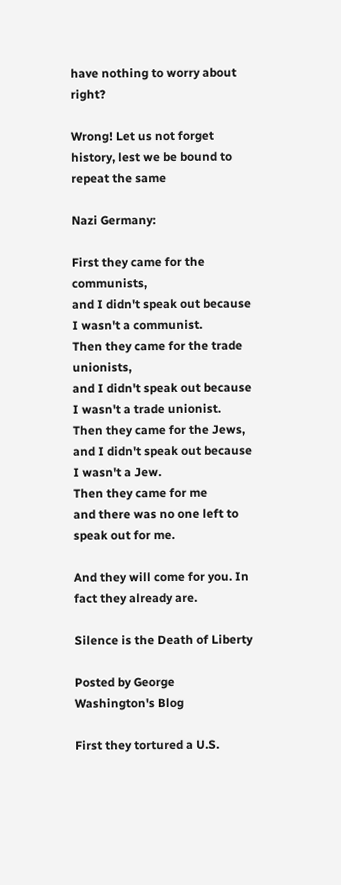have nothing to worry about right?

Wrong! Let us not forget history, lest we be bound to repeat the same

Nazi Germany:

First they came for the communists,
and I didn't speak out because I wasn't a communist.
Then they came for the trade unionists,
and I didn't speak out because I wasn't a trade unionist.
Then they came for the Jews,
and I didn't speak out because I wasn't a Jew.
Then they came for me
and there was no one left to speak out for me.

And they will come for you. In fact they already are.

Silence is the Death of Liberty

Posted by George Washington's Blog

First they tortured a U.S.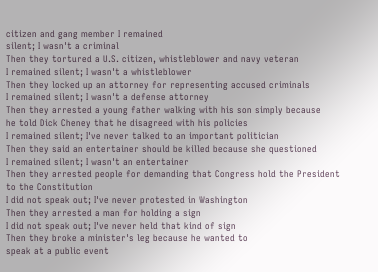citizen and gang member I remained
silent; I wasn't a criminal
Then they tortured a U.S. citizen, whistleblower and navy veteran
I remained silent; I wasn't a whistleblower
Then they locked up an attorney for representing accused criminals
I remained silent; I wasn't a defense attorney
Then they arrested a young father walking with his son simply because
he told Dick Cheney that he disagreed with his policies
I remained silent; I've never talked to an important politician
Then they said an entertainer should be killed because she questioned
I remained silent; I wasn't an entertainer
Then they arrested people for demanding that Congress hold the President
to the Constitution
I did not speak out; I've never protested in Washington
Then they arrested a man for holding a sign
I did not speak out; I've never held that kind of sign
Then they broke a minister's leg because he wanted to
speak at a public event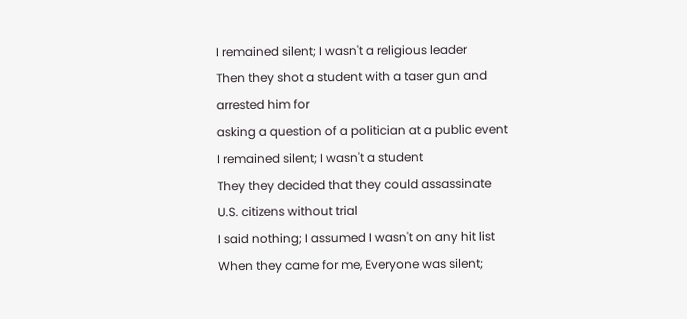I remained silent; I wasn't a religious leader
Then they shot a student with a taser gun and arrested him for
asking a question of a politician at a public event
I remained silent; I wasn't a student
They they decided that they could assassinate U.S. citizens without trial
I said nothing; I assumed I wasn't on any hit list
When they came for me, Everyone was silent;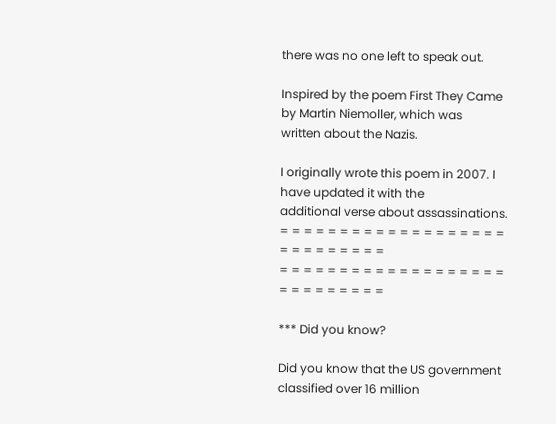there was no one left to speak out.

Inspired by the poem First They Came by Martin Niemoller, which was
written about the Nazis.

I originally wrote this poem in 2007. I have updated it with the
additional verse about assassinations.
= = = = = = = = = = = = = = = = = = = = = = = = = = = =
= = = = = = = = = = = = = = = = = = = = = = = = = = = =

*** Did you know?

Did you know that the US government classified over 16 million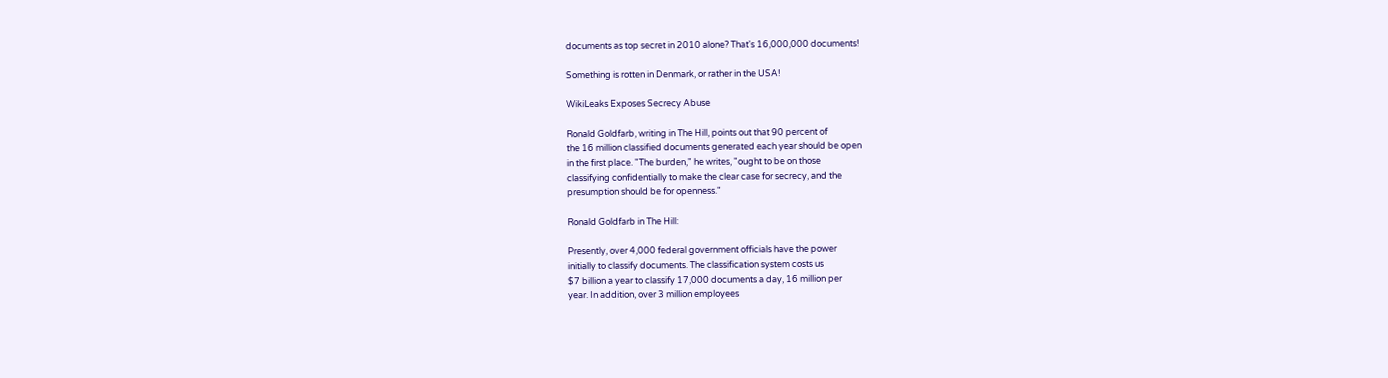documents as top secret in 2010 alone? That's 16,000,000 documents!

Something is rotten in Denmark, or rather in the USA!

WikiLeaks Exposes Secrecy Abuse

Ronald Goldfarb, writing in The Hill, points out that 90 percent of
the 16 million classified documents generated each year should be open
in the first place. "The burden," he writes, "ought to be on those
classifying confidentially to make the clear case for secrecy, and the
presumption should be for openness."

Ronald Goldfarb in The Hill:

Presently, over 4,000 federal government officials have the power
initially to classify documents. The classification system costs us
$7 billion a year to classify 17,000 documents a day, 16 million per
year. In addition, over 3 million employees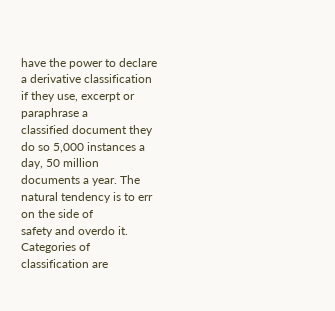have the power to declare
a derivative classification if they use, excerpt or paraphrase a
classified document they do so 5,000 instances a day, 50 million
documents a year. The natural tendency is to err on the side of
safety and overdo it. Categories of classification are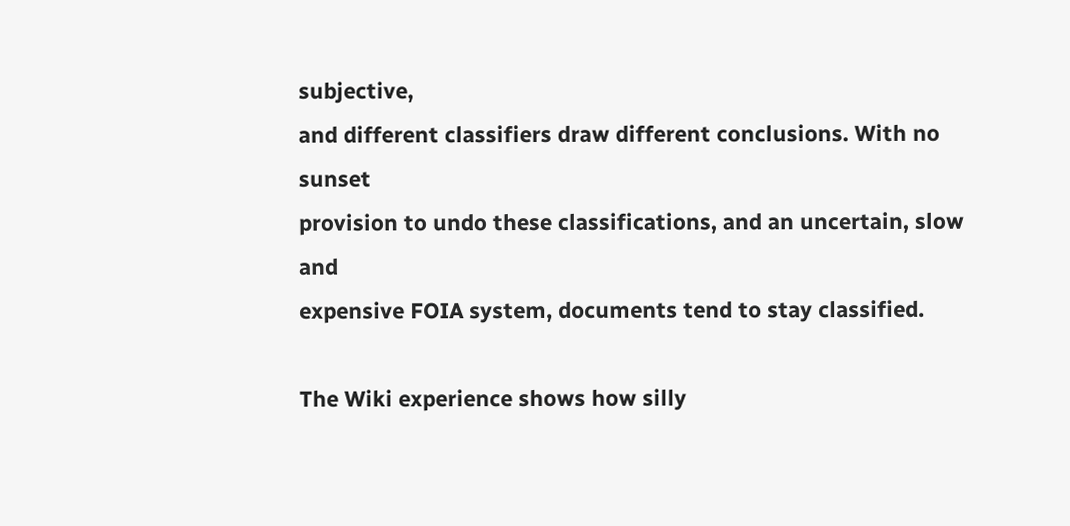subjective,
and different classifiers draw different conclusions. With no sunset
provision to undo these classifications, and an uncertain, slow and
expensive FOIA system, documents tend to stay classified.

The Wiki experience shows how silly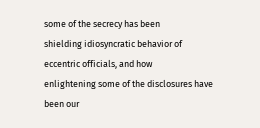some of the secrecy has been
shielding idiosyncratic behavior of eccentric officials, and how
enlightening some of the disclosures have been our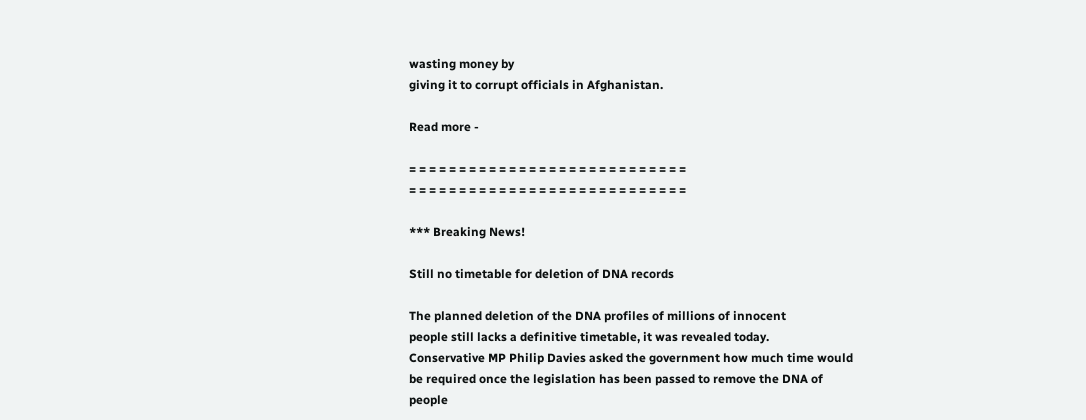wasting money by
giving it to corrupt officials in Afghanistan.

Read more -

= = = = = = = = = = = = = = = = = = = = = = = = = = = =
= = = = = = = = = = = = = = = = = = = = = = = = = = = =

*** Breaking News!

Still no timetable for deletion of DNA records

The planned deletion of the DNA profiles of millions of innocent
people still lacks a definitive timetable, it was revealed today.
Conservative MP Philip Davies asked the government how much time would
be required once the legislation has been passed to remove the DNA of
people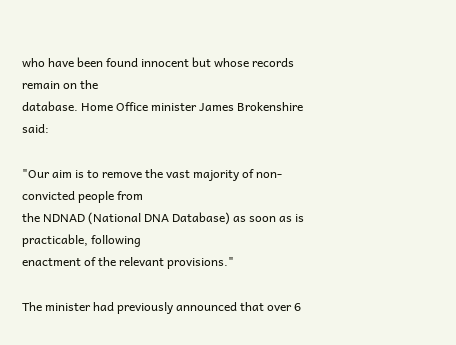who have been found innocent but whose records remain on the
database. Home Office minister James Brokenshire said:

"Our aim is to remove the vast majority of non-convicted people from
the NDNAD (National DNA Database) as soon as is practicable, following
enactment of the relevant provisions."

The minister had previously announced that over 6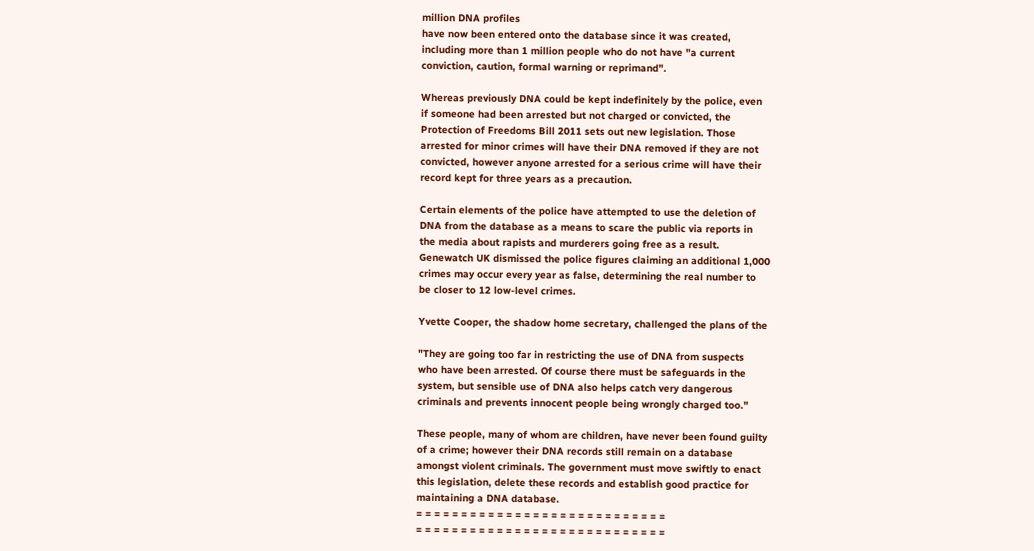million DNA profiles
have now been entered onto the database since it was created,
including more than 1 million people who do not have "a current
conviction, caution, formal warning or reprimand".

Whereas previously DNA could be kept indefinitely by the police, even
if someone had been arrested but not charged or convicted, the
Protection of Freedoms Bill 2011 sets out new legislation. Those
arrested for minor crimes will have their DNA removed if they are not
convicted, however anyone arrested for a serious crime will have their
record kept for three years as a precaution.

Certain elements of the police have attempted to use the deletion of
DNA from the database as a means to scare the public via reports in
the media about rapists and murderers going free as a result.
Genewatch UK dismissed the police figures claiming an additional 1,000
crimes may occur every year as false, determining the real number to
be closer to 12 low-level crimes.

Yvette Cooper, the shadow home secretary, challenged the plans of the

"They are going too far in restricting the use of DNA from suspects
who have been arrested. Of course there must be safeguards in the
system, but sensible use of DNA also helps catch very dangerous
criminals and prevents innocent people being wrongly charged too."

These people, many of whom are children, have never been found guilty
of a crime; however their DNA records still remain on a database
amongst violent criminals. The government must move swiftly to enact
this legislation, delete these records and establish good practice for
maintaining a DNA database.
= = = = = = = = = = = = = = = = = = = = = = = = = = = =
= = = = = = = = = = = = = = = = = = = = = = = = = = = =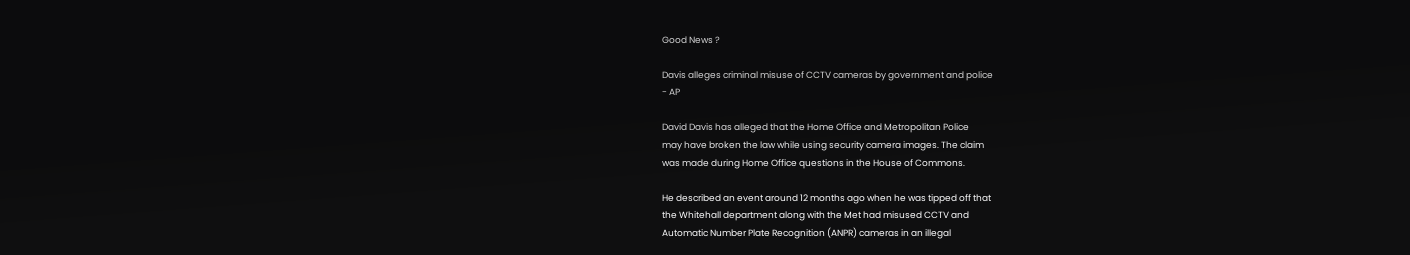Good News ?

Davis alleges criminal misuse of CCTV cameras by government and police
- AP

David Davis has alleged that the Home Office and Metropolitan Police
may have broken the law while using security camera images. The claim
was made during Home Office questions in the House of Commons.

He described an event around 12 months ago when he was tipped off that
the Whitehall department along with the Met had misused CCTV and
Automatic Number Plate Recognition (ANPR) cameras in an illegal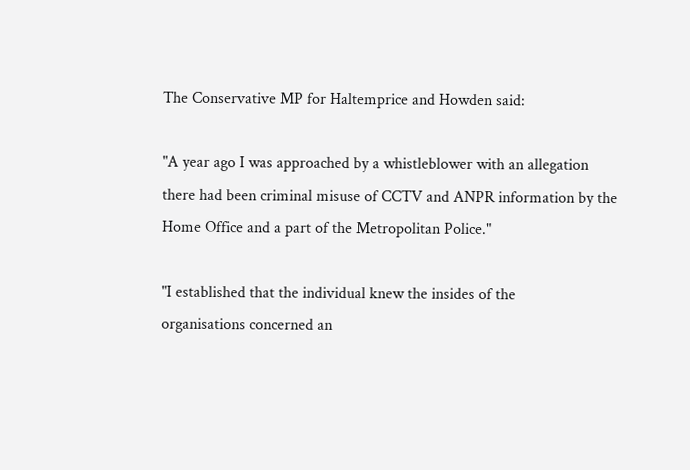The Conservative MP for Haltemprice and Howden said:

"A year ago I was approached by a whistleblower with an allegation
there had been criminal misuse of CCTV and ANPR information by the
Home Office and a part of the Metropolitan Police."

"I established that the individual knew the insides of the
organisations concerned an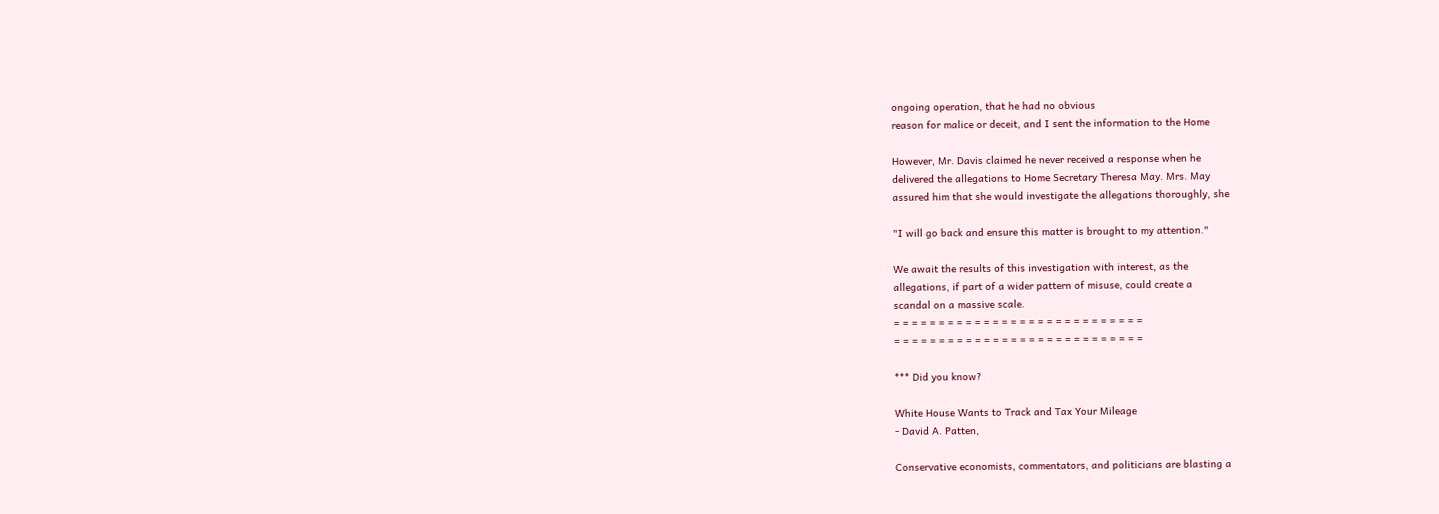ongoing operation, that he had no obvious
reason for malice or deceit, and I sent the information to the Home

However, Mr. Davis claimed he never received a response when he
delivered the allegations to Home Secretary Theresa May. Mrs. May
assured him that she would investigate the allegations thoroughly, she

"I will go back and ensure this matter is brought to my attention."

We await the results of this investigation with interest, as the
allegations, if part of a wider pattern of misuse, could create a
scandal on a massive scale.
= = = = = = = = = = = = = = = = = = = = = = = = = = = =
= = = = = = = = = = = = = = = = = = = = = = = = = = = =

*** Did you know?

White House Wants to Track and Tax Your Mileage
- David A. Patten,

Conservative economists, commentators, and politicians are blasting a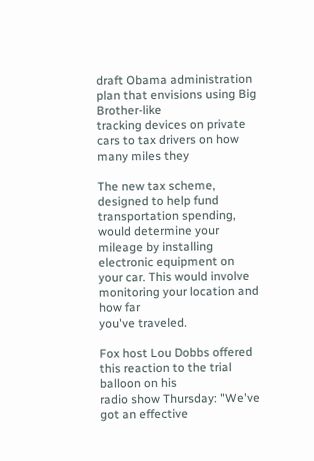draft Obama administration plan that envisions using Big Brother-like
tracking devices on private cars to tax drivers on how many miles they

The new tax scheme, designed to help fund transportation spending,
would determine your mileage by installing electronic equipment on
your car. This would involve monitoring your location and how far
you've traveled.

Fox host Lou Dobbs offered this reaction to the trial balloon on his
radio show Thursday: "We've got an effective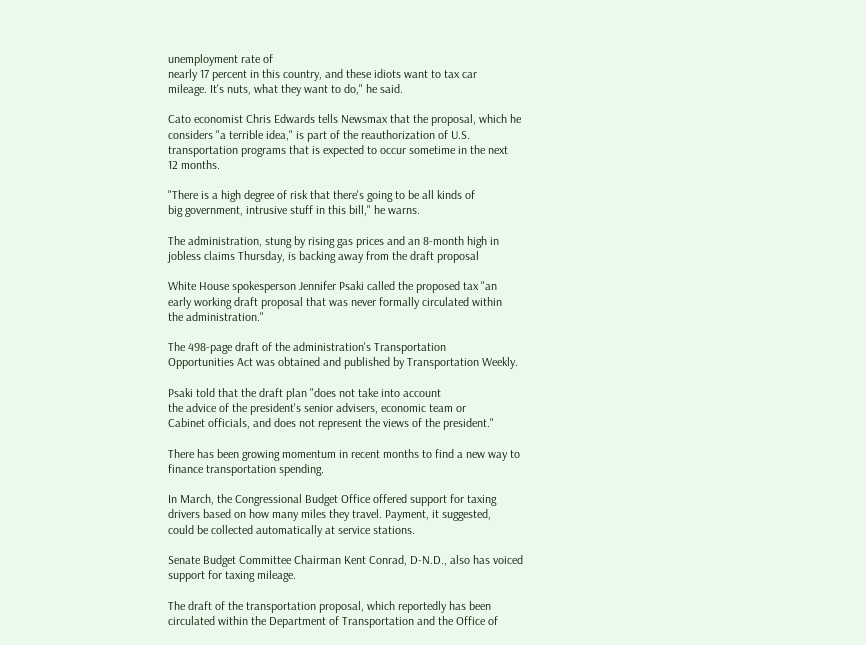unemployment rate of
nearly 17 percent in this country, and these idiots want to tax car
mileage. It's nuts, what they want to do," he said.

Cato economist Chris Edwards tells Newsmax that the proposal, which he
considers "a terrible idea," is part of the reauthorization of U.S.
transportation programs that is expected to occur sometime in the next
12 months.

"There is a high degree of risk that there's going to be all kinds of
big government, intrusive stuff in this bill," he warns.

The administration, stung by rising gas prices and an 8-month high in
jobless claims Thursday, is backing away from the draft proposal

White House spokesperson Jennifer Psaki called the proposed tax "an
early working draft proposal that was never formally circulated within
the administration."

The 498-page draft of the administration's Transportation
Opportunities Act was obtained and published by Transportation Weekly.

Psaki told that the draft plan "does not take into account
the advice of the president's senior advisers, economic team or
Cabinet officials, and does not represent the views of the president."

There has been growing momentum in recent months to find a new way to
finance transportation spending.

In March, the Congressional Budget Office offered support for taxing
drivers based on how many miles they travel. Payment, it suggested,
could be collected automatically at service stations.

Senate Budget Committee Chairman Kent Conrad, D-N.D., also has voiced
support for taxing mileage.

The draft of the transportation proposal, which reportedly has been
circulated within the Department of Transportation and the Office of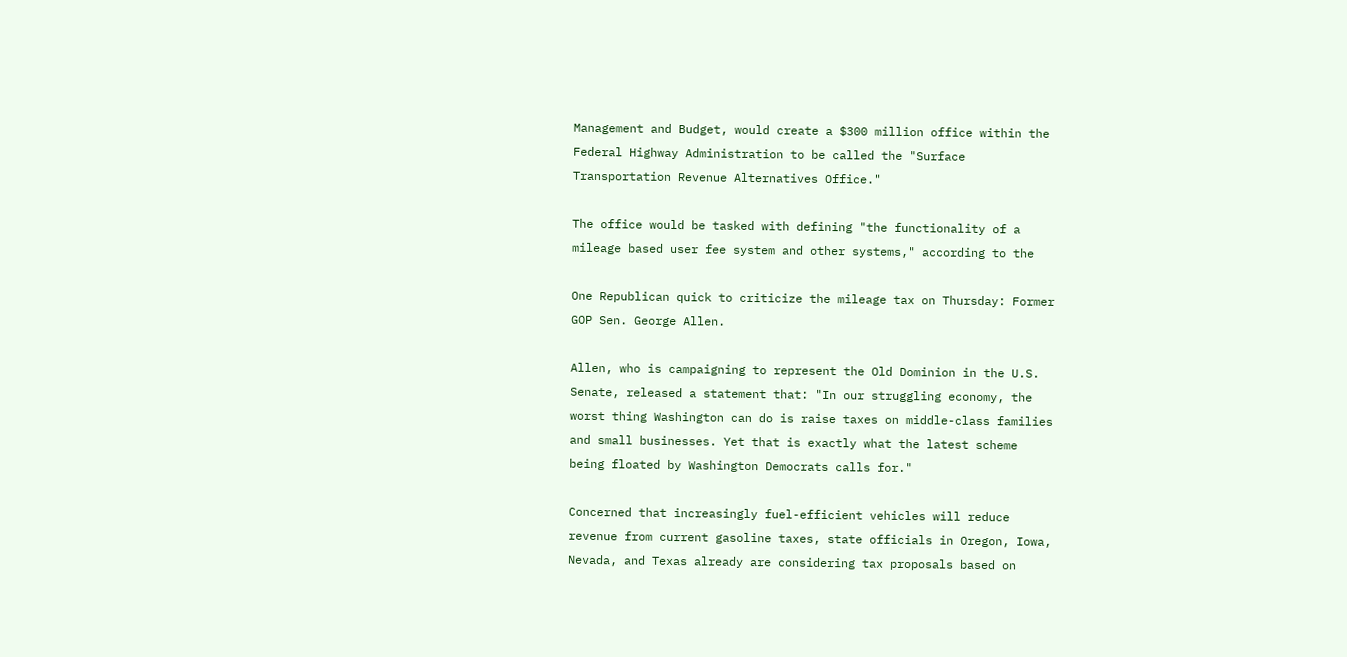Management and Budget, would create a $300 million office within the
Federal Highway Administration to be called the "Surface
Transportation Revenue Alternatives Office."

The office would be tasked with defining "the functionality of a
mileage based user fee system and other systems," according to the

One Republican quick to criticize the mileage tax on Thursday: Former
GOP Sen. George Allen.

Allen, who is campaigning to represent the Old Dominion in the U.S.
Senate, released a statement that: "In our struggling economy, the
worst thing Washington can do is raise taxes on middle-class families
and small businesses. Yet that is exactly what the latest scheme
being floated by Washington Democrats calls for."

Concerned that increasingly fuel-efficient vehicles will reduce
revenue from current gasoline taxes, state officials in Oregon, Iowa,
Nevada, and Texas already are considering tax proposals based on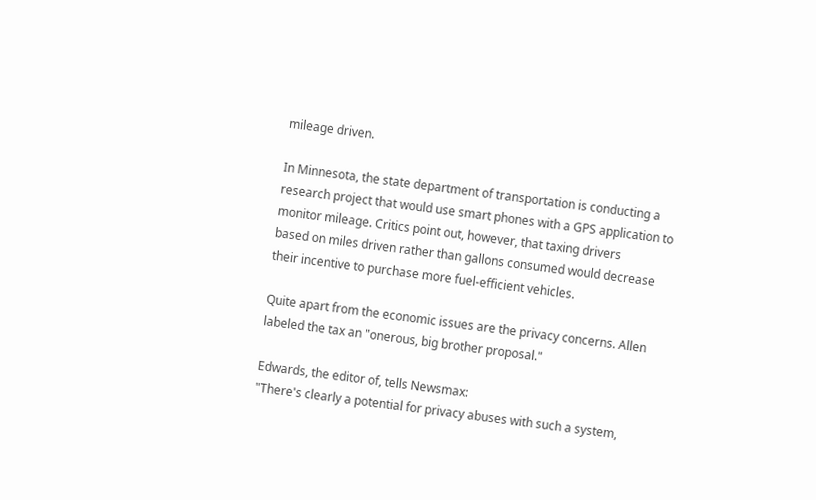mileage driven.

In Minnesota, the state department of transportation is conducting a
research project that would use smart phones with a GPS application to
monitor mileage. Critics point out, however, that taxing drivers
based on miles driven rather than gallons consumed would decrease
their incentive to purchase more fuel-efficient vehicles.

Quite apart from the economic issues are the privacy concerns. Allen
labeled the tax an "onerous, big brother proposal."

Edwards, the editor of, tells Newsmax:
"There's clearly a potential for privacy abuses with such a system,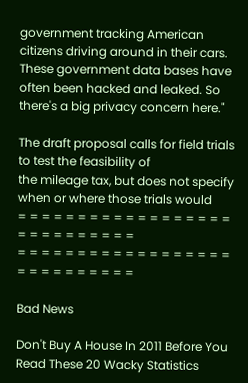government tracking American citizens driving around in their cars.
These government data bases have often been hacked and leaked. So
there's a big privacy concern here."

The draft proposal calls for field trials to test the feasibility of
the mileage tax, but does not specify when or where those trials would
= = = = = = = = = = = = = = = = = = = = = = = = = = = =
= = = = = = = = = = = = = = = = = = = = = = = = = = = =

Bad News

Don't Buy A House In 2011 Before You Read These 20 Wacky Statistics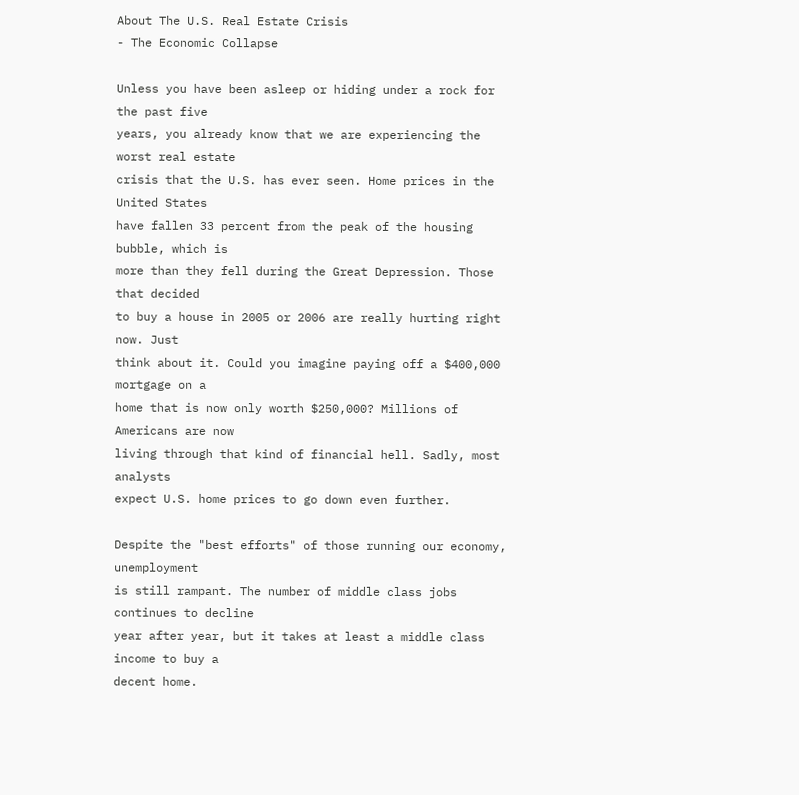About The U.S. Real Estate Crisis
- The Economic Collapse

Unless you have been asleep or hiding under a rock for the past five
years, you already know that we are experiencing the worst real estate
crisis that the U.S. has ever seen. Home prices in the United States
have fallen 33 percent from the peak of the housing bubble, which is
more than they fell during the Great Depression. Those that decided
to buy a house in 2005 or 2006 are really hurting right now. Just
think about it. Could you imagine paying off a $400,000 mortgage on a
home that is now only worth $250,000? Millions of Americans are now
living through that kind of financial hell. Sadly, most analysts
expect U.S. home prices to go down even further.

Despite the "best efforts" of those running our economy, unemployment
is still rampant. The number of middle class jobs continues to decline
year after year, but it takes at least a middle class income to buy a
decent home.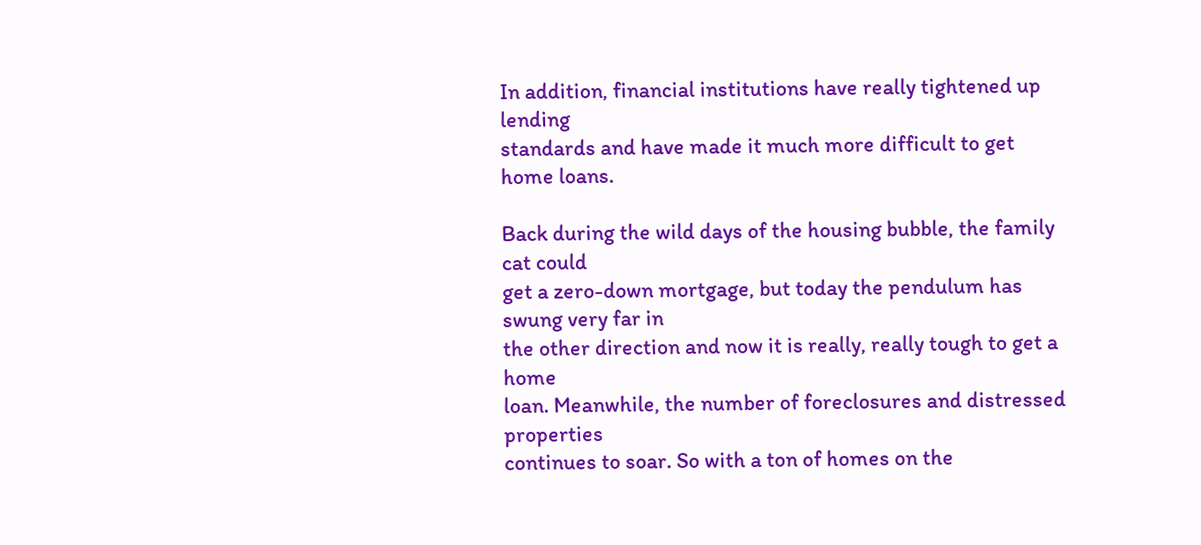In addition, financial institutions have really tightened up lending
standards and have made it much more difficult to get home loans.

Back during the wild days of the housing bubble, the family cat could
get a zero-down mortgage, but today the pendulum has swung very far in
the other direction and now it is really, really tough to get a home
loan. Meanwhile, the number of foreclosures and distressed properties
continues to soar. So with a ton of homes on the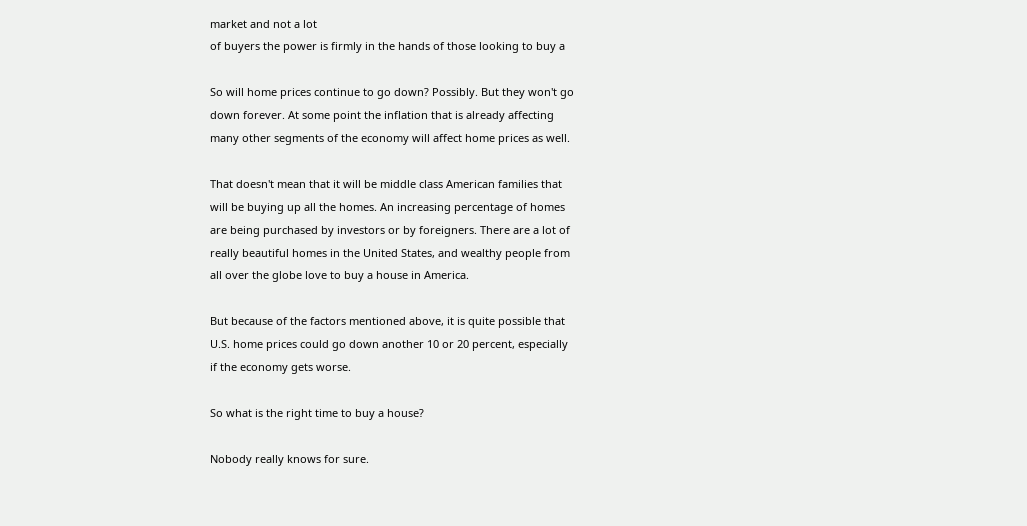market and not a lot
of buyers the power is firmly in the hands of those looking to buy a

So will home prices continue to go down? Possibly. But they won't go
down forever. At some point the inflation that is already affecting
many other segments of the economy will affect home prices as well.

That doesn't mean that it will be middle class American families that
will be buying up all the homes. An increasing percentage of homes
are being purchased by investors or by foreigners. There are a lot of
really beautiful homes in the United States, and wealthy people from
all over the globe love to buy a house in America.

But because of the factors mentioned above, it is quite possible that
U.S. home prices could go down another 10 or 20 percent, especially
if the economy gets worse.

So what is the right time to buy a house?

Nobody really knows for sure.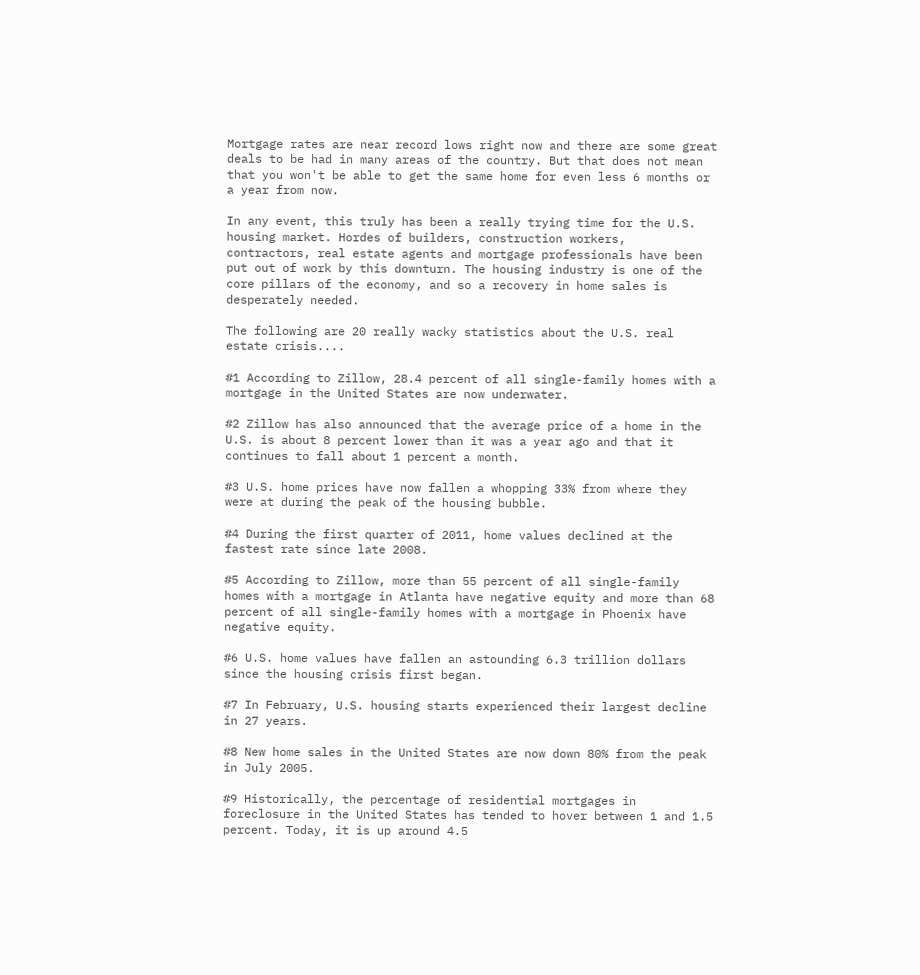Mortgage rates are near record lows right now and there are some great
deals to be had in many areas of the country. But that does not mean
that you won't be able to get the same home for even less 6 months or
a year from now.

In any event, this truly has been a really trying time for the U.S.
housing market. Hordes of builders, construction workers,
contractors, real estate agents and mortgage professionals have been
put out of work by this downturn. The housing industry is one of the
core pillars of the economy, and so a recovery in home sales is
desperately needed.

The following are 20 really wacky statistics about the U.S. real
estate crisis....

#1 According to Zillow, 28.4 percent of all single-family homes with a
mortgage in the United States are now underwater.

#2 Zillow has also announced that the average price of a home in the
U.S. is about 8 percent lower than it was a year ago and that it
continues to fall about 1 percent a month.

#3 U.S. home prices have now fallen a whopping 33% from where they
were at during the peak of the housing bubble.

#4 During the first quarter of 2011, home values declined at the
fastest rate since late 2008.

#5 According to Zillow, more than 55 percent of all single-family
homes with a mortgage in Atlanta have negative equity and more than 68
percent of all single-family homes with a mortgage in Phoenix have
negative equity.

#6 U.S. home values have fallen an astounding 6.3 trillion dollars
since the housing crisis first began.

#7 In February, U.S. housing starts experienced their largest decline
in 27 years.

#8 New home sales in the United States are now down 80% from the peak
in July 2005.

#9 Historically, the percentage of residential mortgages in
foreclosure in the United States has tended to hover between 1 and 1.5
percent. Today, it is up around 4.5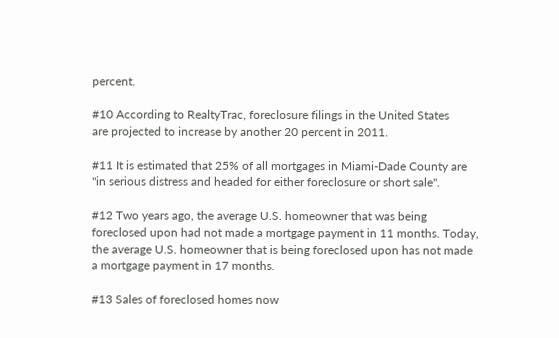percent.

#10 According to RealtyTrac, foreclosure filings in the United States
are projected to increase by another 20 percent in 2011.

#11 It is estimated that 25% of all mortgages in Miami-Dade County are
"in serious distress and headed for either foreclosure or short sale".

#12 Two years ago, the average U.S. homeowner that was being
foreclosed upon had not made a mortgage payment in 11 months. Today,
the average U.S. homeowner that is being foreclosed upon has not made
a mortgage payment in 17 months.

#13 Sales of foreclosed homes now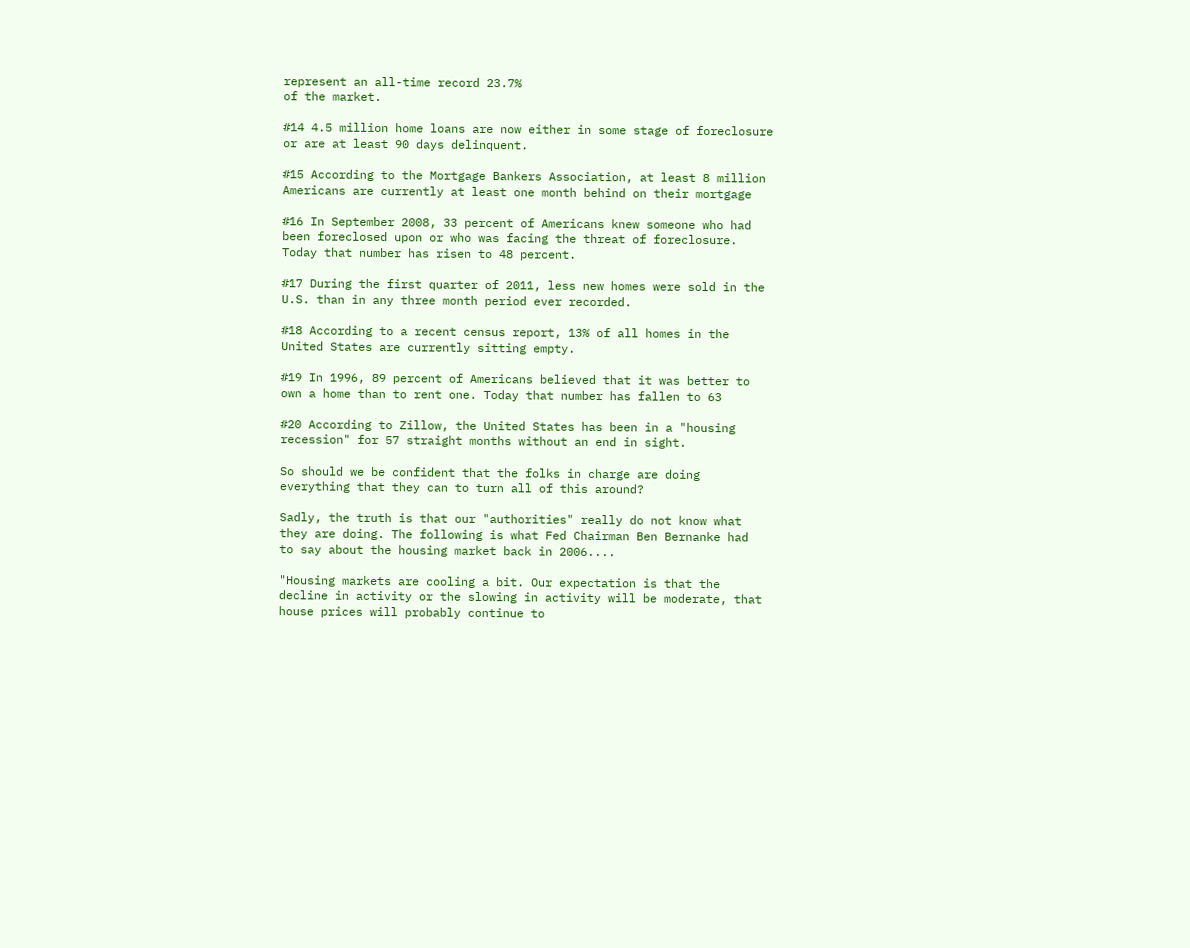represent an all-time record 23.7%
of the market.

#14 4.5 million home loans are now either in some stage of foreclosure
or are at least 90 days delinquent.

#15 According to the Mortgage Bankers Association, at least 8 million
Americans are currently at least one month behind on their mortgage

#16 In September 2008, 33 percent of Americans knew someone who had
been foreclosed upon or who was facing the threat of foreclosure.
Today that number has risen to 48 percent.

#17 During the first quarter of 2011, less new homes were sold in the
U.S. than in any three month period ever recorded.

#18 According to a recent census report, 13% of all homes in the
United States are currently sitting empty.

#19 In 1996, 89 percent of Americans believed that it was better to
own a home than to rent one. Today that number has fallen to 63

#20 According to Zillow, the United States has been in a "housing
recession" for 57 straight months without an end in sight.

So should we be confident that the folks in charge are doing
everything that they can to turn all of this around?

Sadly, the truth is that our "authorities" really do not know what
they are doing. The following is what Fed Chairman Ben Bernanke had
to say about the housing market back in 2006....

"Housing markets are cooling a bit. Our expectation is that the
decline in activity or the slowing in activity will be moderate, that
house prices will probably continue to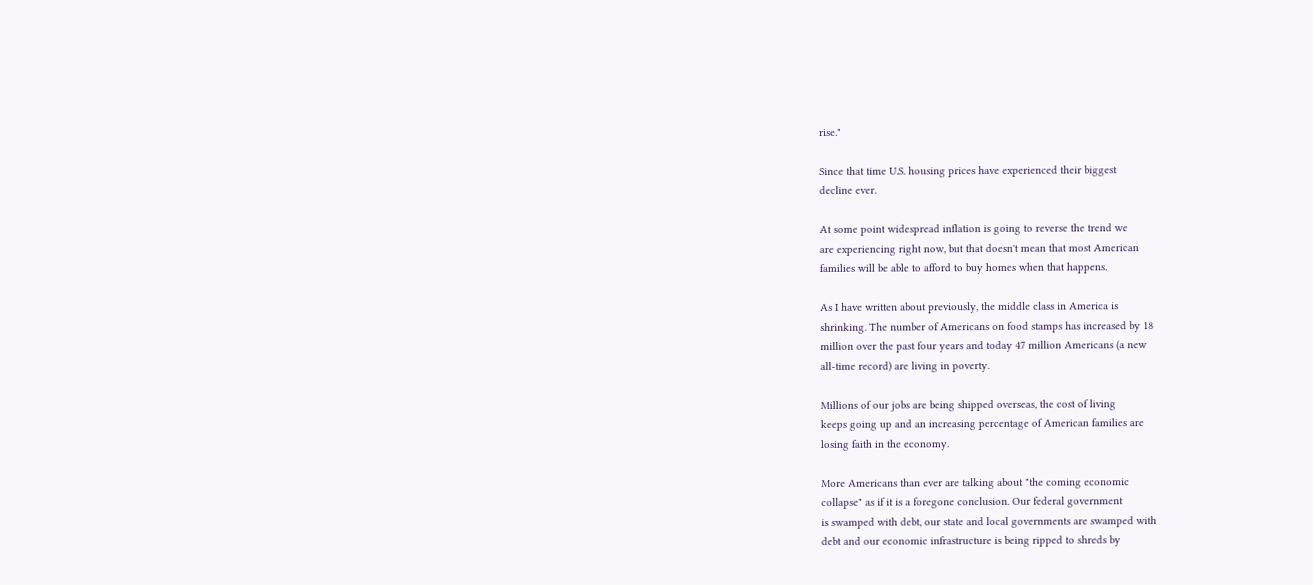rise."

Since that time U.S. housing prices have experienced their biggest
decline ever.

At some point widespread inflation is going to reverse the trend we
are experiencing right now, but that doesn't mean that most American
families will be able to afford to buy homes when that happens.

As I have written about previously, the middle class in America is
shrinking. The number of Americans on food stamps has increased by 18
million over the past four years and today 47 million Americans (a new
all-time record) are living in poverty.

Millions of our jobs are being shipped overseas, the cost of living
keeps going up and an increasing percentage of American families are
losing faith in the economy.

More Americans than ever are talking about "the coming economic
collapse" as if it is a foregone conclusion. Our federal government
is swamped with debt, our state and local governments are swamped with
debt and our economic infrastructure is being ripped to shreds by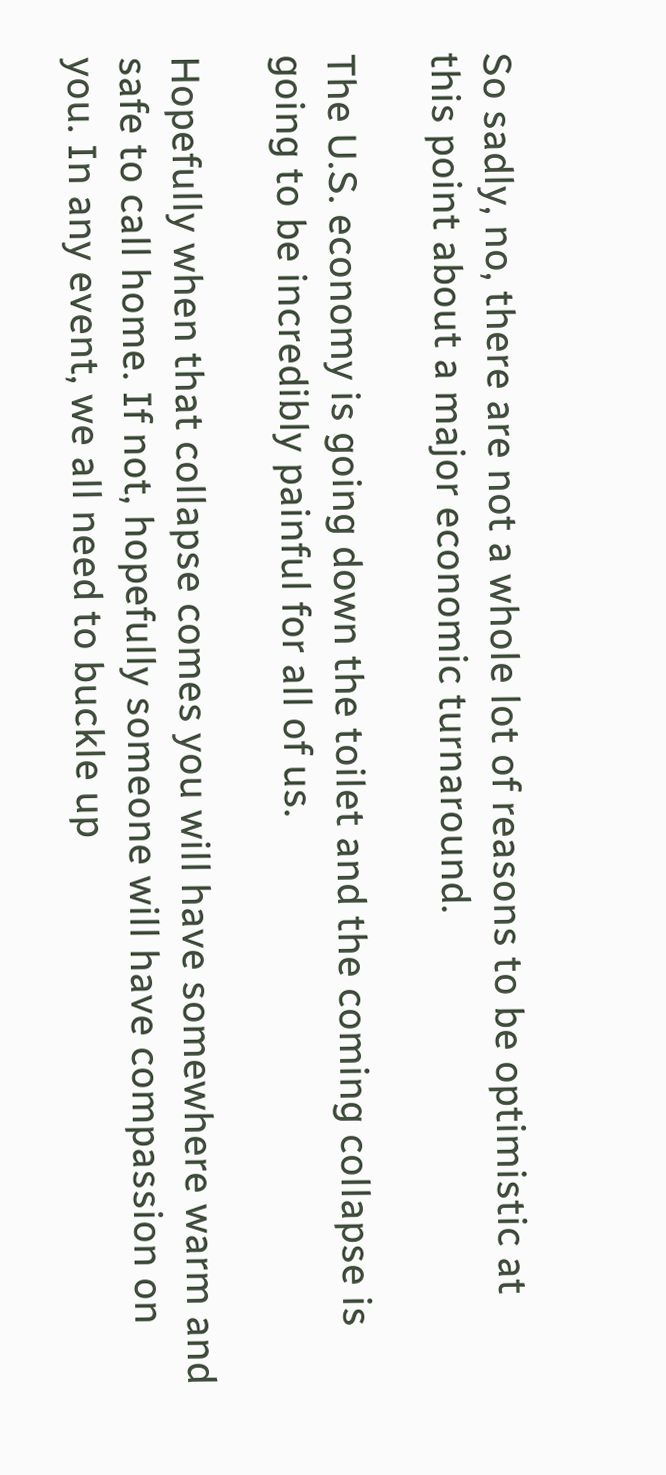So sadly, no, there are not a whole lot of reasons to be optimistic at
this point about a major economic turnaround.

The U.S. economy is going down the toilet and the coming collapse is
going to be incredibly painful for all of us.

Hopefully when that collapse comes you will have somewhere warm and
safe to call home. If not, hopefully someone will have compassion on
you. In any event, we all need to buckle up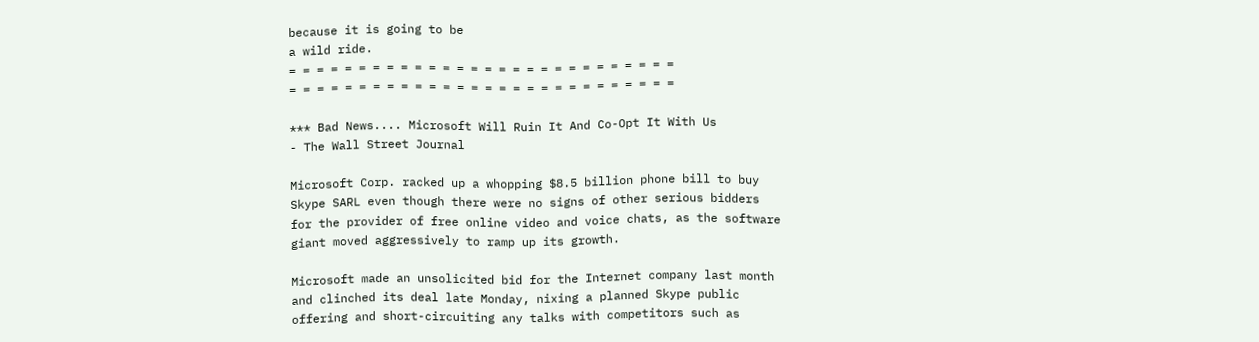because it is going to be
a wild ride.
= = = = = = = = = = = = = = = = = = = = = = = = = = = =
= = = = = = = = = = = = = = = = = = = = = = = = = = = =

*** Bad News.... Microsoft Will Ruin It And Co-Opt It With Us
- The Wall Street Journal

Microsoft Corp. racked up a whopping $8.5 billion phone bill to buy
Skype SARL even though there were no signs of other serious bidders
for the provider of free online video and voice chats, as the software
giant moved aggressively to ramp up its growth.

Microsoft made an unsolicited bid for the Internet company last month
and clinched its deal late Monday, nixing a planned Skype public
offering and short-circuiting any talks with competitors such as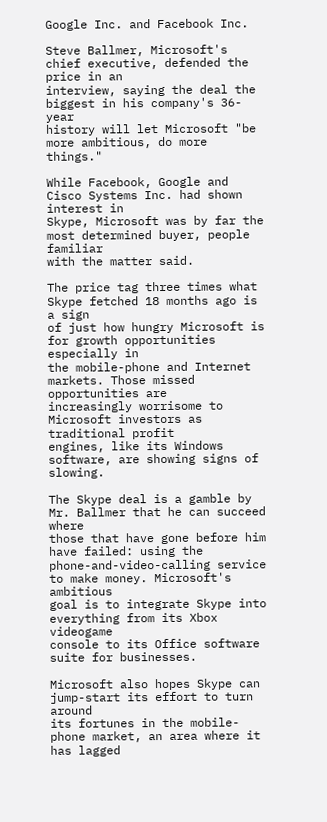Google Inc. and Facebook Inc.

Steve Ballmer, Microsoft's chief executive, defended the price in an
interview, saying the deal the biggest in his company's 36-year
history will let Microsoft "be more ambitious, do more things."

While Facebook, Google and Cisco Systems Inc. had shown interest in
Skype, Microsoft was by far the most determined buyer, people familiar
with the matter said.

The price tag three times what Skype fetched 18 months ago is a sign
of just how hungry Microsoft is for growth opportunities especially in
the mobile-phone and Internet markets. Those missed opportunities are
increasingly worrisome to Microsoft investors as traditional profit
engines, like its Windows software, are showing signs of slowing.

The Skype deal is a gamble by Mr. Ballmer that he can succeed where
those that have gone before him have failed: using the
phone-and-video-calling service to make money. Microsoft's ambitious
goal is to integrate Skype into everything from its Xbox videogame
console to its Office software suite for businesses.

Microsoft also hopes Skype can jump-start its effort to turn around
its fortunes in the mobile-phone market, an area where it has lagged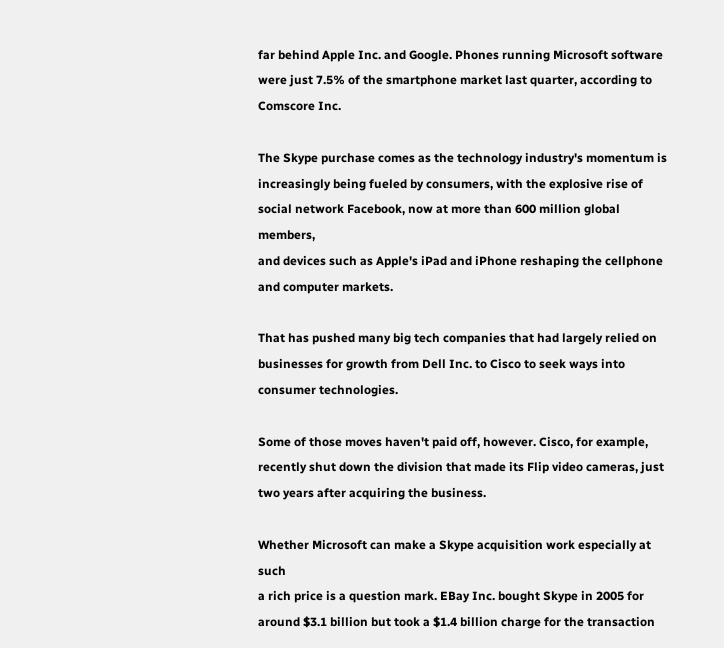far behind Apple Inc. and Google. Phones running Microsoft software
were just 7.5% of the smartphone market last quarter, according to
Comscore Inc.

The Skype purchase comes as the technology industry's momentum is
increasingly being fueled by consumers, with the explosive rise of
social network Facebook, now at more than 600 million global members,
and devices such as Apple's iPad and iPhone reshaping the cellphone
and computer markets.

That has pushed many big tech companies that had largely relied on
businesses for growth from Dell Inc. to Cisco to seek ways into
consumer technologies.

Some of those moves haven't paid off, however. Cisco, for example,
recently shut down the division that made its Flip video cameras, just
two years after acquiring the business.

Whether Microsoft can make a Skype acquisition work especially at such
a rich price is a question mark. EBay Inc. bought Skype in 2005 for
around $3.1 billion but took a $1.4 billion charge for the transaction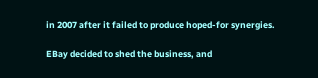in 2007 after it failed to produce hoped-for synergies.

EBay decided to shed the business, and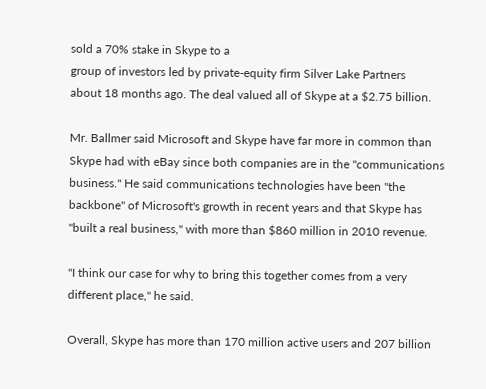sold a 70% stake in Skype to a
group of investors led by private-equity firm Silver Lake Partners
about 18 months ago. The deal valued all of Skype at a $2.75 billion.

Mr. Ballmer said Microsoft and Skype have far more in common than
Skype had with eBay since both companies are in the "communications
business." He said communications technologies have been "the
backbone" of Microsoft's growth in recent years and that Skype has
"built a real business," with more than $860 million in 2010 revenue.

"I think our case for why to bring this together comes from a very
different place," he said.

Overall, Skype has more than 170 million active users and 207 billion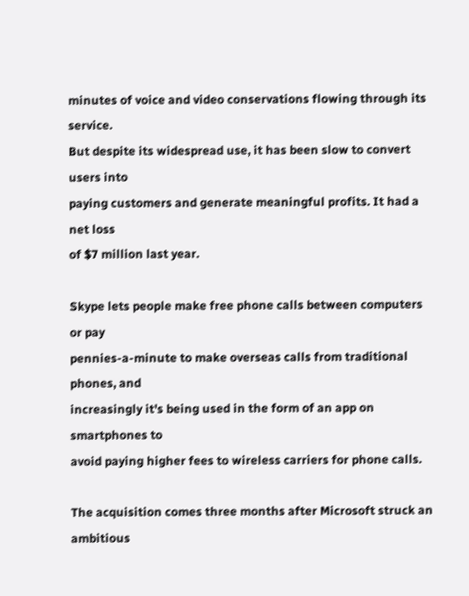minutes of voice and video conservations flowing through its service.
But despite its widespread use, it has been slow to convert users into
paying customers and generate meaningful profits. It had a net loss
of $7 million last year.

Skype lets people make free phone calls between computers or pay
pennies-a-minute to make overseas calls from traditional phones, and
increasingly it's being used in the form of an app on smartphones to
avoid paying higher fees to wireless carriers for phone calls.

The acquisition comes three months after Microsoft struck an ambitious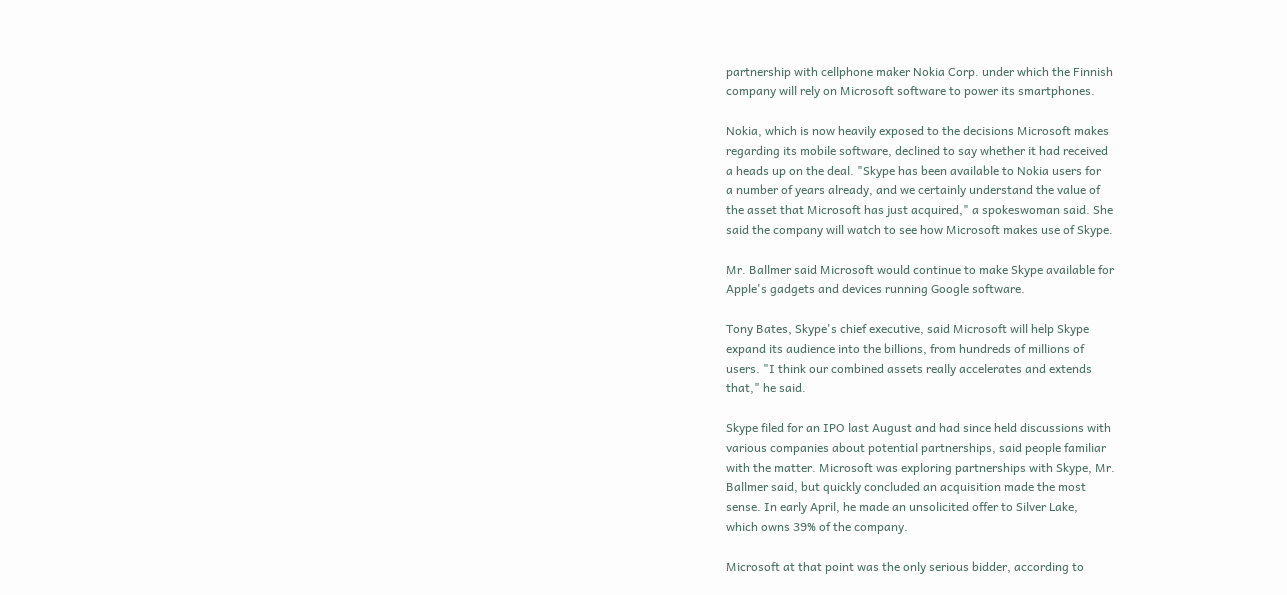partnership with cellphone maker Nokia Corp. under which the Finnish
company will rely on Microsoft software to power its smartphones.

Nokia, which is now heavily exposed to the decisions Microsoft makes
regarding its mobile software, declined to say whether it had received
a heads up on the deal. "Skype has been available to Nokia users for
a number of years already, and we certainly understand the value of
the asset that Microsoft has just acquired," a spokeswoman said. She
said the company will watch to see how Microsoft makes use of Skype.

Mr. Ballmer said Microsoft would continue to make Skype available for
Apple's gadgets and devices running Google software.

Tony Bates, Skype's chief executive, said Microsoft will help Skype
expand its audience into the billions, from hundreds of millions of
users. "I think our combined assets really accelerates and extends
that," he said.

Skype filed for an IPO last August and had since held discussions with
various companies about potential partnerships, said people familiar
with the matter. Microsoft was exploring partnerships with Skype, Mr.
Ballmer said, but quickly concluded an acquisition made the most
sense. In early April, he made an unsolicited offer to Silver Lake,
which owns 39% of the company.

Microsoft at that point was the only serious bidder, according to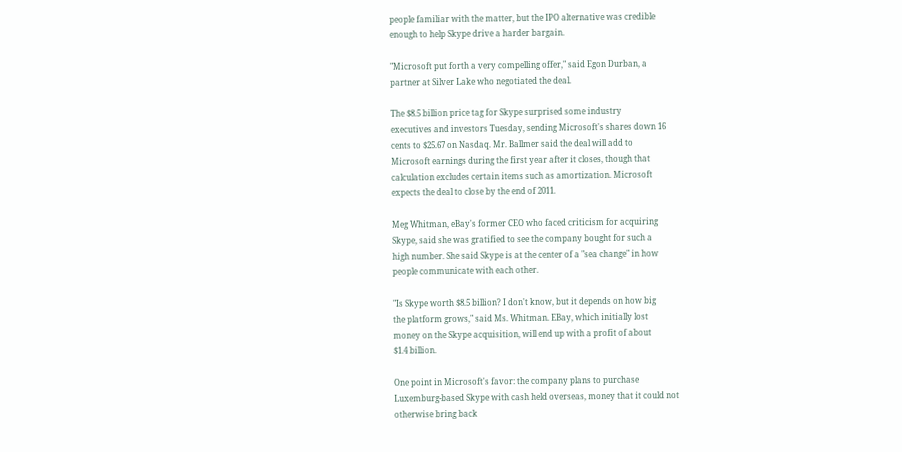people familiar with the matter, but the IPO alternative was credible
enough to help Skype drive a harder bargain.

"Microsoft put forth a very compelling offer," said Egon Durban, a
partner at Silver Lake who negotiated the deal.

The $8.5 billion price tag for Skype surprised some industry
executives and investors Tuesday, sending Microsoft's shares down 16
cents to $25.67 on Nasdaq. Mr. Ballmer said the deal will add to
Microsoft earnings during the first year after it closes, though that
calculation excludes certain items such as amortization. Microsoft
expects the deal to close by the end of 2011.

Meg Whitman, eBay's former CEO who faced criticism for acquiring
Skype, said she was gratified to see the company bought for such a
high number. She said Skype is at the center of a "sea change" in how
people communicate with each other.

"Is Skype worth $8.5 billion? I don't know, but it depends on how big
the platform grows," said Ms. Whitman. EBay, which initially lost
money on the Skype acquisition, will end up with a profit of about
$1.4 billion.

One point in Microsoft's favor: the company plans to purchase
Luxemburg-based Skype with cash held overseas, money that it could not
otherwise bring back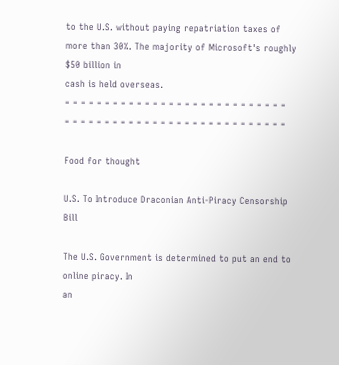to the U.S. without paying repatriation taxes of
more than 30%. The majority of Microsoft's roughly $50 billion in
cash is held overseas.
= = = = = = = = = = = = = = = = = = = = = = = = = = = =
= = = = = = = = = = = = = = = = = = = = = = = = = = = =

Food for thought

U.S. To Introduce Draconian Anti-Piracy Censorship Bill

The U.S. Government is determined to put an end to online piracy. In
an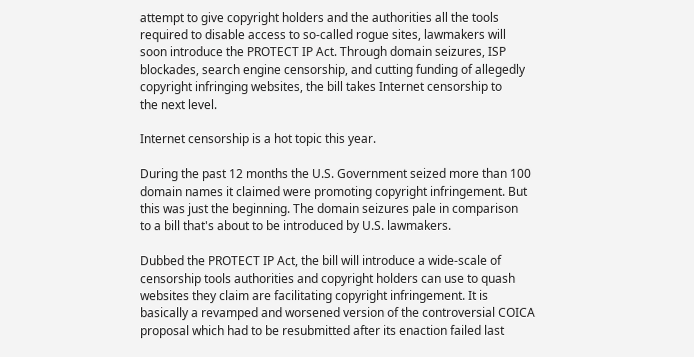attempt to give copyright holders and the authorities all the tools
required to disable access to so-called rogue sites, lawmakers will
soon introduce the PROTECT IP Act. Through domain seizures, ISP
blockades, search engine censorship, and cutting funding of allegedly
copyright infringing websites, the bill takes Internet censorship to
the next level.

Internet censorship is a hot topic this year.

During the past 12 months the U.S. Government seized more than 100
domain names it claimed were promoting copyright infringement. But
this was just the beginning. The domain seizures pale in comparison
to a bill that's about to be introduced by U.S. lawmakers.

Dubbed the PROTECT IP Act, the bill will introduce a wide-scale of
censorship tools authorities and copyright holders can use to quash
websites they claim are facilitating copyright infringement. It is
basically a revamped and worsened version of the controversial COICA
proposal which had to be resubmitted after its enaction failed last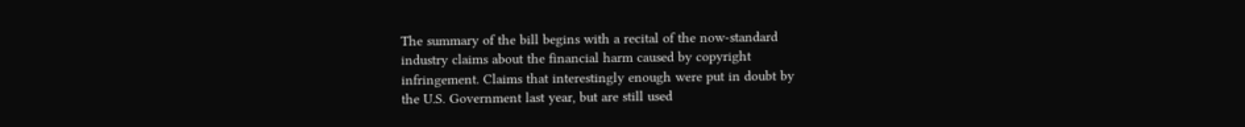The summary of the bill begins with a recital of the now-standard
industry claims about the financial harm caused by copyright
infringement. Claims that interestingly enough were put in doubt by
the U.S. Government last year, but are still used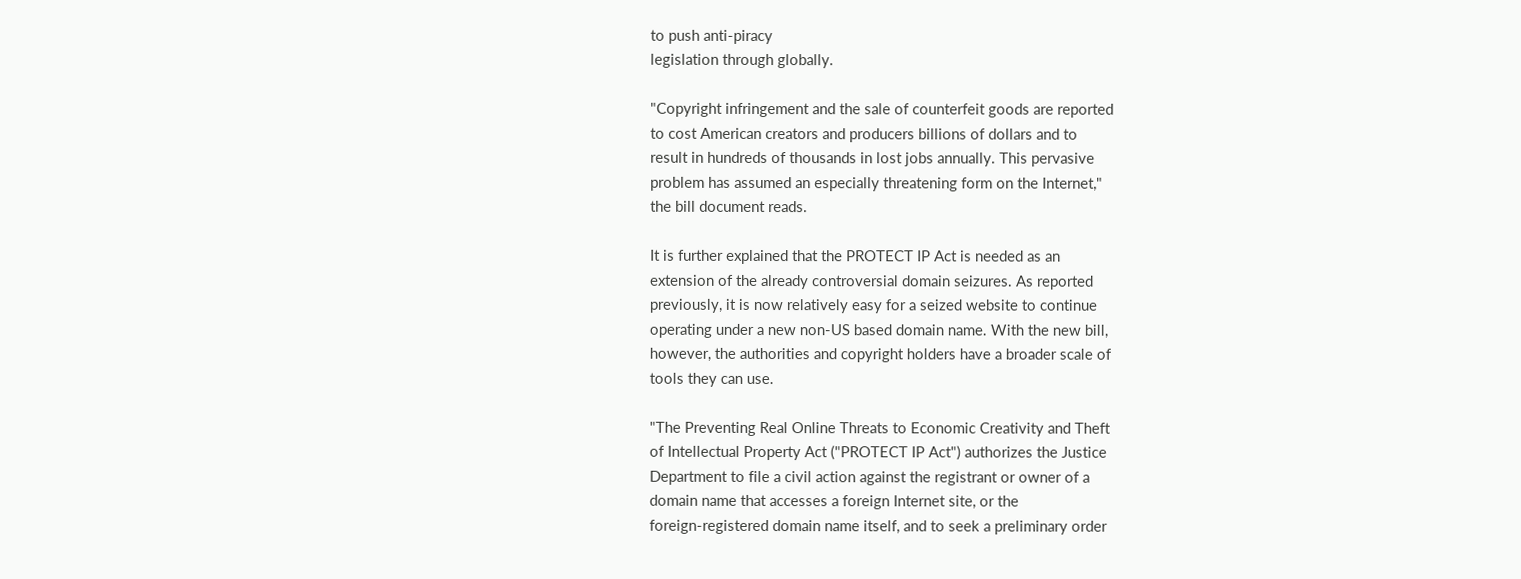to push anti-piracy
legislation through globally.

"Copyright infringement and the sale of counterfeit goods are reported
to cost American creators and producers billions of dollars and to
result in hundreds of thousands in lost jobs annually. This pervasive
problem has assumed an especially threatening form on the Internet,"
the bill document reads.

It is further explained that the PROTECT IP Act is needed as an
extension of the already controversial domain seizures. As reported
previously, it is now relatively easy for a seized website to continue
operating under a new non-US based domain name. With the new bill,
however, the authorities and copyright holders have a broader scale of
tools they can use.

"The Preventing Real Online Threats to Economic Creativity and Theft
of Intellectual Property Act ("PROTECT IP Act") authorizes the Justice
Department to file a civil action against the registrant or owner of a
domain name that accesses a foreign Internet site, or the
foreign-registered domain name itself, and to seek a preliminary order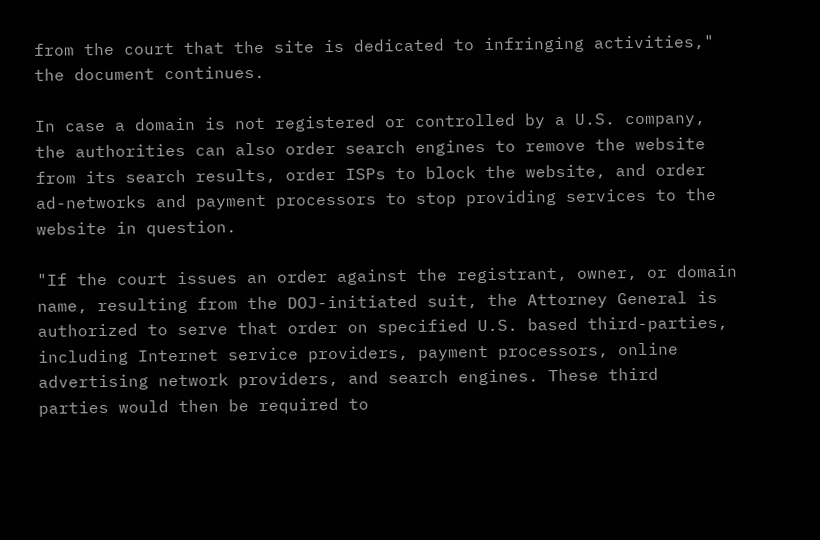from the court that the site is dedicated to infringing activities,"
the document continues.

In case a domain is not registered or controlled by a U.S. company,
the authorities can also order search engines to remove the website
from its search results, order ISPs to block the website, and order
ad-networks and payment processors to stop providing services to the
website in question.

"If the court issues an order against the registrant, owner, or domain
name, resulting from the DOJ-initiated suit, the Attorney General is
authorized to serve that order on specified U.S. based third-parties,
including Internet service providers, payment processors, online
advertising network providers, and search engines. These third
parties would then be required to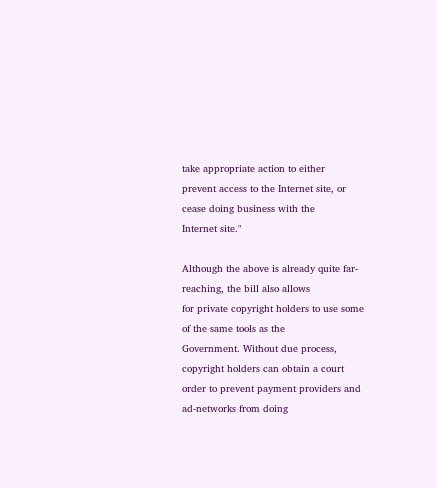take appropriate action to either
prevent access to the Internet site, or cease doing business with the
Internet site."

Although the above is already quite far-reaching, the bill also allows
for private copyright holders to use some of the same tools as the
Government. Without due process, copyright holders can obtain a court
order to prevent payment providers and ad-networks from doing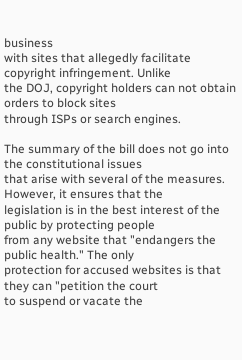business
with sites that allegedly facilitate copyright infringement. Unlike
the DOJ, copyright holders can not obtain orders to block sites
through ISPs or search engines.

The summary of the bill does not go into the constitutional issues
that arise with several of the measures. However, it ensures that the
legislation is in the best interest of the public by protecting people
from any website that "endangers the public health." The only
protection for accused websites is that they can "petition the court
to suspend or vacate the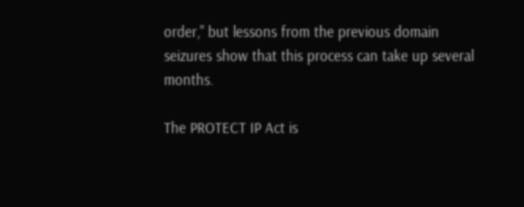order," but lessons from the previous domain
seizures show that this process can take up several months.

The PROTECT IP Act is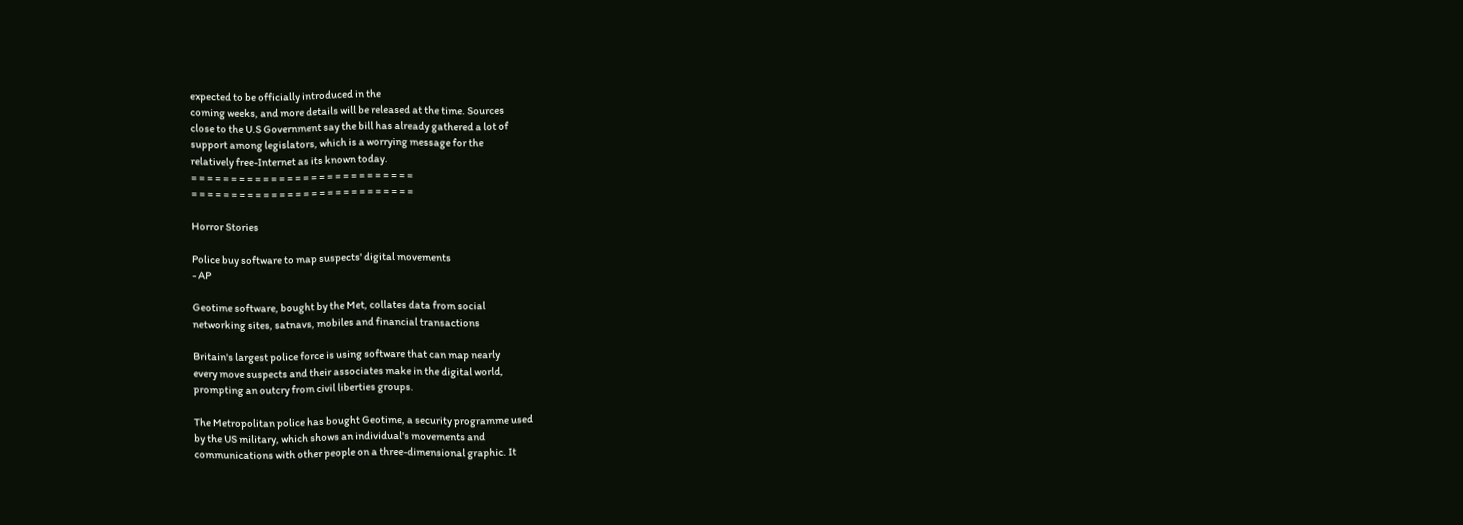expected to be officially introduced in the
coming weeks, and more details will be released at the time. Sources
close to the U.S Government say the bill has already gathered a lot of
support among legislators, which is a worrying message for the
relatively free-Internet as its known today.
= = = = = = = = = = = = = = = = = = = = = = = = = = = =
= = = = = = = = = = = = = = = = = = = = = = = = = = = =

Horror Stories

Police buy software to map suspects' digital movements
- AP

Geotime software, bought by the Met, collates data from social
networking sites, satnavs, mobiles and financial transactions

Britain's largest police force is using software that can map nearly
every move suspects and their associates make in the digital world,
prompting an outcry from civil liberties groups.

The Metropolitan police has bought Geotime, a security programme used
by the US military, which shows an individual's movements and
communications with other people on a three-dimensional graphic. It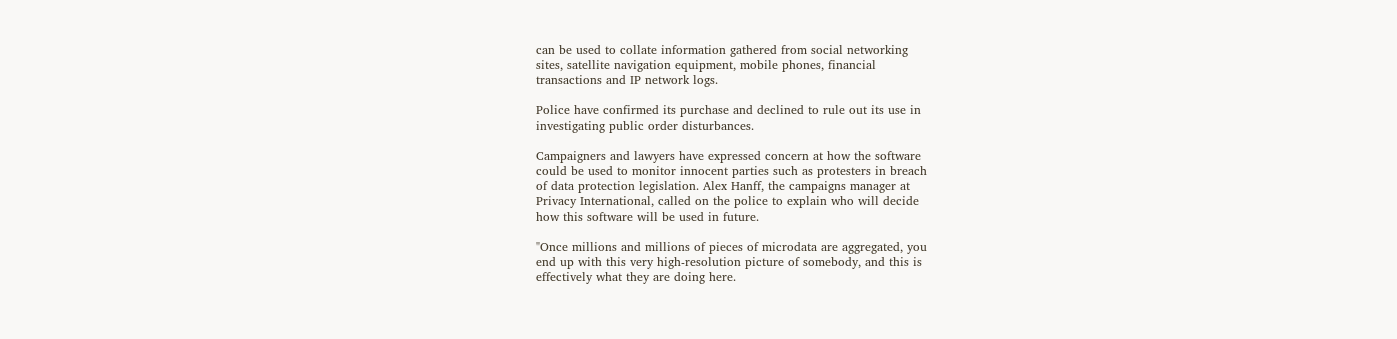can be used to collate information gathered from social networking
sites, satellite navigation equipment, mobile phones, financial
transactions and IP network logs.

Police have confirmed its purchase and declined to rule out its use in
investigating public order disturbances.

Campaigners and lawyers have expressed concern at how the software
could be used to monitor innocent parties such as protesters in breach
of data protection legislation. Alex Hanff, the campaigns manager at
Privacy International, called on the police to explain who will decide
how this software will be used in future.

"Once millions and millions of pieces of microdata are aggregated, you
end up with this very high-resolution picture of somebody, and this is
effectively what they are doing here.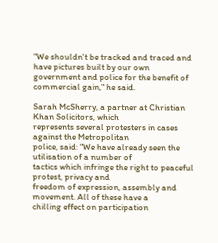"We shouldn't be tracked and traced and have pictures built by our own
government and police for the benefit of commercial gain," he said.

Sarah McSherry, a partner at Christian Khan Solicitors, which
represents several protesters in cases against the Metropolitan
police, said: "We have already seen the utilisation of a number of
tactics which infringe the right to peaceful protest, privacy and
freedom of expression, assembly and movement. All of these have a
chilling effect on participation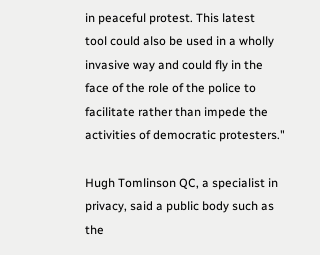in peaceful protest. This latest
tool could also be used in a wholly invasive way and could fly in the
face of the role of the police to facilitate rather than impede the
activities of democratic protesters."

Hugh Tomlinson QC, a specialist in privacy, said a public body such as
the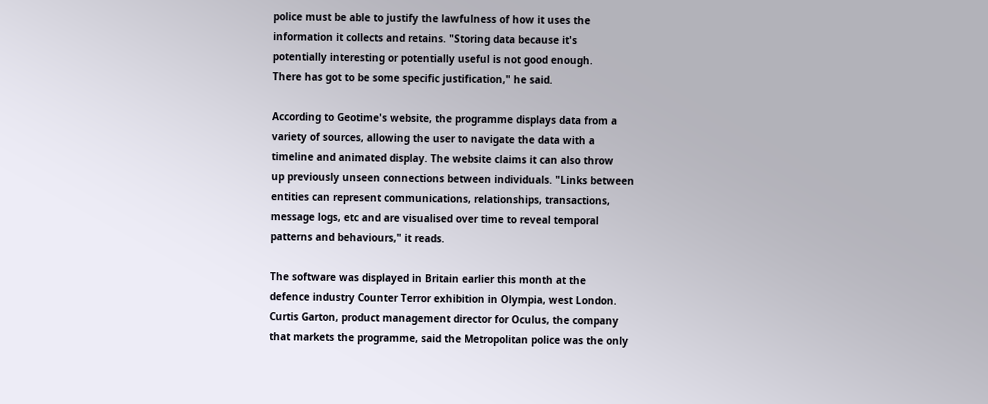police must be able to justify the lawfulness of how it uses the
information it collects and retains. "Storing data because it's
potentially interesting or potentially useful is not good enough.
There has got to be some specific justification," he said.

According to Geotime's website, the programme displays data from a
variety of sources, allowing the user to navigate the data with a
timeline and animated display. The website claims it can also throw
up previously unseen connections between individuals. "Links between
entities can represent communications, relationships, transactions,
message logs, etc and are visualised over time to reveal temporal
patterns and behaviours," it reads.

The software was displayed in Britain earlier this month at the
defence industry Counter Terror exhibition in Olympia, west London.
Curtis Garton, product management director for Oculus, the company
that markets the programme, said the Metropolitan police was the only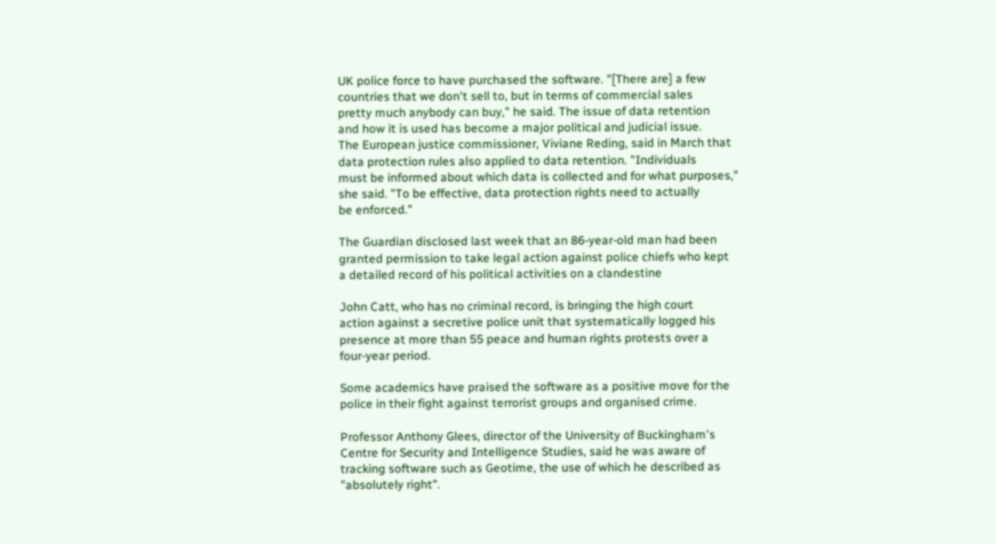UK police force to have purchased the software. "[There are] a few
countries that we don't sell to, but in terms of commercial sales
pretty much anybody can buy," he said. The issue of data retention
and how it is used has become a major political and judicial issue.
The European justice commissioner, Viviane Reding, said in March that
data protection rules also applied to data retention. "Individuals
must be informed about which data is collected and for what purposes,"
she said. "To be effective, data protection rights need to actually
be enforced."

The Guardian disclosed last week that an 86-year-old man had been
granted permission to take legal action against police chiefs who kept
a detailed record of his political activities on a clandestine

John Catt, who has no criminal record, is bringing the high court
action against a secretive police unit that systematically logged his
presence at more than 55 peace and human rights protests over a
four-year period.

Some academics have praised the software as a positive move for the
police in their fight against terrorist groups and organised crime.

Professor Anthony Glees, director of the University of Buckingham's
Centre for Security and Intelligence Studies, said he was aware of
tracking software such as Geotime, the use of which he described as
"absolutely right".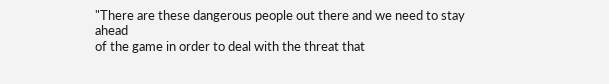"There are these dangerous people out there and we need to stay ahead
of the game in order to deal with the threat that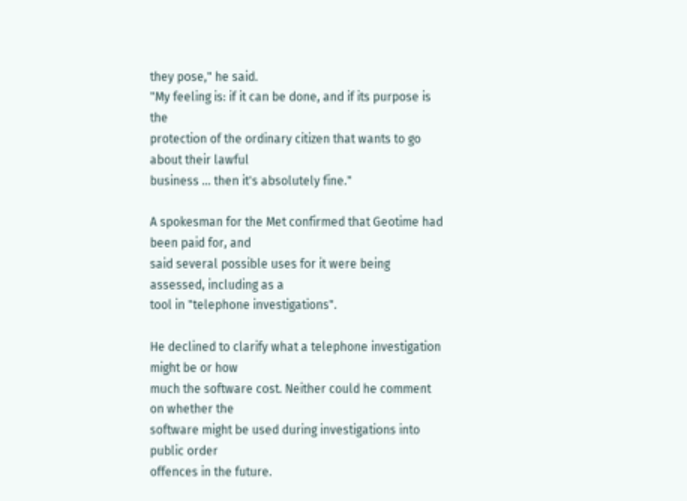they pose," he said.
"My feeling is: if it can be done, and if its purpose is the
protection of the ordinary citizen that wants to go about their lawful
business ... then it's absolutely fine."

A spokesman for the Met confirmed that Geotime had been paid for, and
said several possible uses for it were being assessed, including as a
tool in "telephone investigations".

He declined to clarify what a telephone investigation might be or how
much the software cost. Neither could he comment on whether the
software might be used during investigations into public order
offences in the future.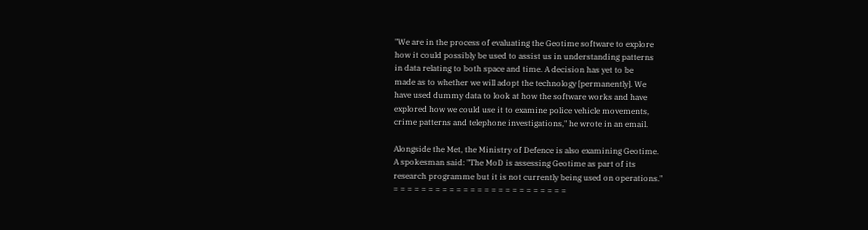"We are in the process of evaluating the Geotime software to explore
how it could possibly be used to assist us in understanding patterns
in data relating to both space and time. A decision has yet to be
made as to whether we will adopt the technology [permanently]. We
have used dummy data to look at how the software works and have
explored how we could use it to examine police vehicle movements,
crime patterns and telephone investigations," he wrote in an email.

Alongside the Met, the Ministry of Defence is also examining Geotime.
A spokesman said: "The MoD is assessing Geotime as part of its
research programme but it is not currently being used on operations."
= = = = = = = = = = = = = = = = = = = = = = = = =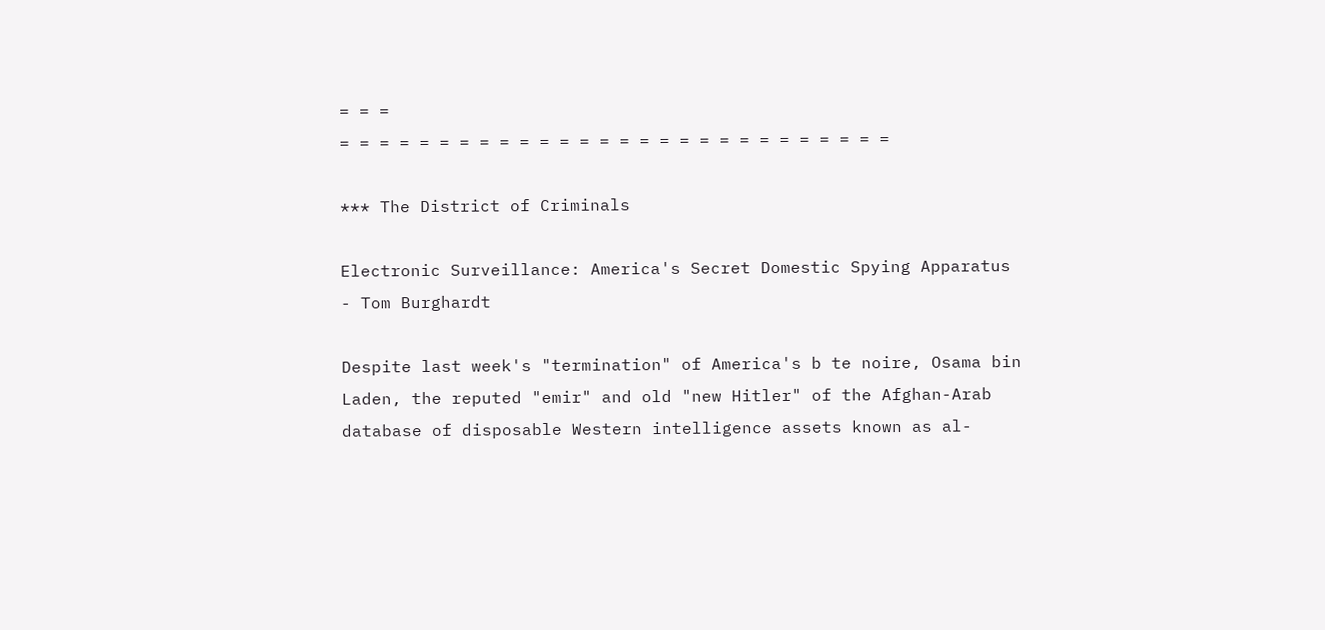= = =
= = = = = = = = = = = = = = = = = = = = = = = = = = = =

*** The District of Criminals

Electronic Surveillance: America's Secret Domestic Spying Apparatus
- Tom Burghardt

Despite last week's "termination" of America's b te noire, Osama bin
Laden, the reputed "emir" and old "new Hitler" of the Afghan-Arab
database of disposable Western intelligence assets known as al-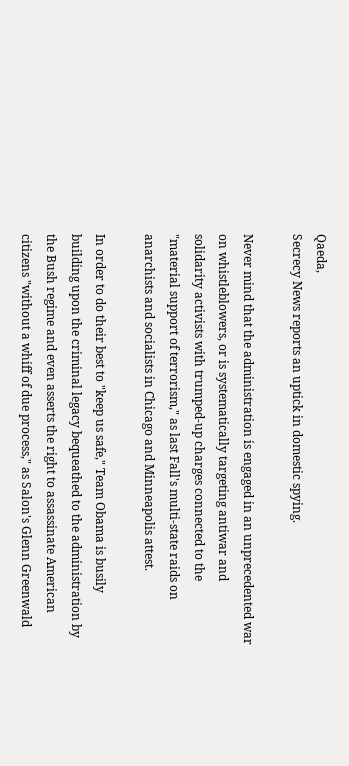Qaeda,
Secrecy News reports an uptick in domestic spying.

Never mind that the administration is engaged in an unprecedented war
on whistleblowers, or is systematically targeting antiwar and
solidarity activists with trumped-up charges connected to the
"material support of terrorism," as last Fall's multi-state raids on
anarchists and socialists in Chicago and Minneapolis attest.

In order to do their best to "keep us safe," Team Obama is busily
building upon the criminal legacy bequeathed to the administration by
the Bush regime and even asserts the right to assassinate American
citizens "without a whiff of due process," as Salon's Glenn Greenwald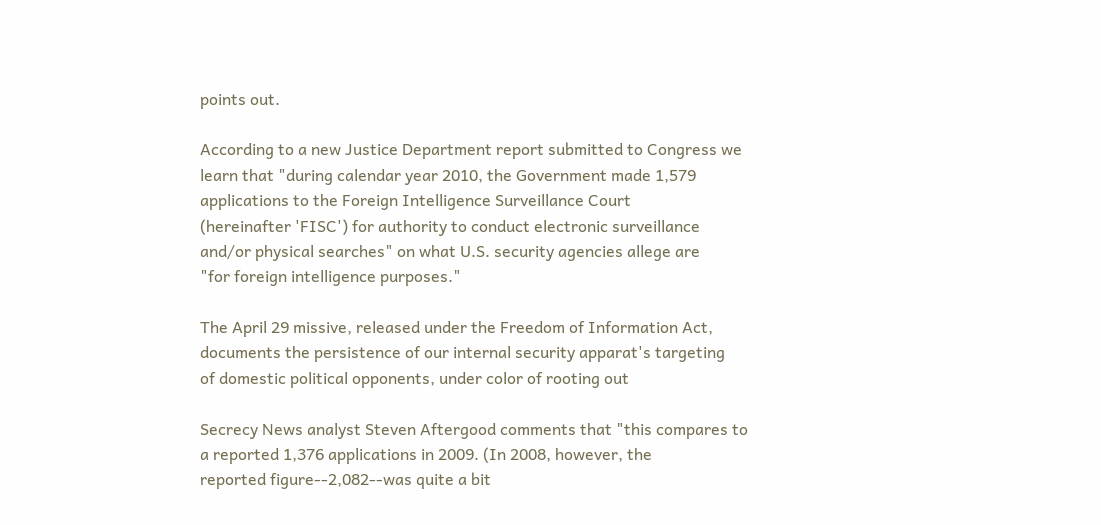points out.

According to a new Justice Department report submitted to Congress we
learn that "during calendar year 2010, the Government made 1,579
applications to the Foreign Intelligence Surveillance Court
(hereinafter 'FISC') for authority to conduct electronic surveillance
and/or physical searches" on what U.S. security agencies allege are
"for foreign intelligence purposes."

The April 29 missive, released under the Freedom of Information Act,
documents the persistence of our internal security apparat's targeting
of domestic political opponents, under color of rooting out

Secrecy News analyst Steven Aftergood comments that "this compares to
a reported 1,376 applications in 2009. (In 2008, however, the
reported figure--2,082--was quite a bit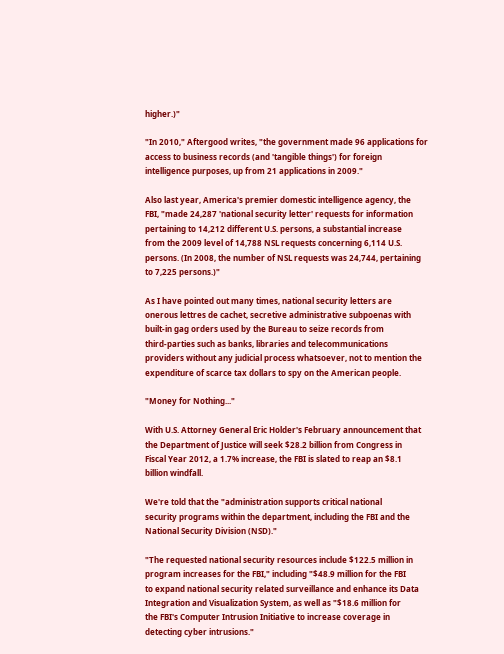higher.)"

"In 2010," Aftergood writes, "the government made 96 applications for
access to business records (and 'tangible things') for foreign
intelligence purposes, up from 21 applications in 2009."

Also last year, America's premier domestic intelligence agency, the
FBI, "made 24,287 'national security letter' requests for information
pertaining to 14,212 different U.S. persons, a substantial increase
from the 2009 level of 14,788 NSL requests concerning 6,114 U.S.
persons. (In 2008, the number of NSL requests was 24,744, pertaining
to 7,225 persons.)"

As I have pointed out many times, national security letters are
onerous lettres de cachet, secretive administrative subpoenas with
built-in gag orders used by the Bureau to seize records from
third-parties such as banks, libraries and telecommunications
providers without any judicial process whatsoever, not to mention the
expenditure of scarce tax dollars to spy on the American people.

"Money for Nothing..."

With U.S. Attorney General Eric Holder's February announcement that
the Department of Justice will seek $28.2 billion from Congress in
Fiscal Year 2012, a 1.7% increase, the FBI is slated to reap an $8.1
billion windfall.

We're told that the "administration supports critical national
security programs within the department, including the FBI and the
National Security Division (NSD)."

"The requested national security resources include $122.5 million in
program increases for the FBI," including "$48.9 million for the FBI
to expand national security related surveillance and enhance its Data
Integration and Visualization System, as well as "$18.6 million for
the FBI's Computer Intrusion Initiative to increase coverage in
detecting cyber intrusions."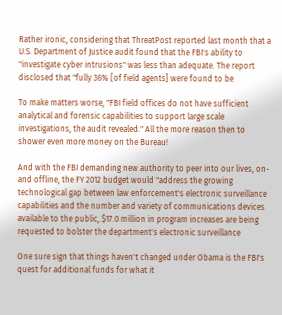Rather ironic, considering that ThreatPost reported last month that a
U.S. Department of Justice audit found that the FBI's ability to
"investigate cyber intrusions" was less than adequate. The report
disclosed that "fully 36% [of field agents] were found to be

To make matters worse, "FBI field offices do not have sufficient
analytical and forensic capabilities to support large scale
investigations, the audit revealed." All the more reason then to
shower even more money on the Bureau!

And with the FBI demanding new authority to peer into our lives, on-
and offline, the FY 2012 budget would "address the growing
technological gap between law enforcement's electronic surveillance
capabilities and the number and variety of communications devices
available to the public, $17.0 million in program increases are being
requested to bolster the department's electronic surveillance

One sure sign that things haven't changed under Obama is the FBI's
quest for additional funds for what it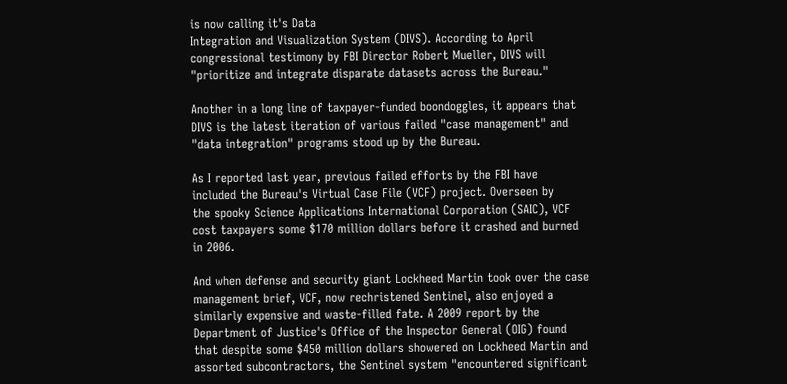is now calling it's Data
Integration and Visualization System (DIVS). According to April
congressional testimony by FBI Director Robert Mueller, DIVS will
"prioritize and integrate disparate datasets across the Bureau."

Another in a long line of taxpayer-funded boondoggles, it appears that
DIVS is the latest iteration of various failed "case management" and
"data integration" programs stood up by the Bureau.

As I reported last year, previous failed efforts by the FBI have
included the Bureau's Virtual Case File (VCF) project. Overseen by
the spooky Science Applications International Corporation (SAIC), VCF
cost taxpayers some $170 million dollars before it crashed and burned
in 2006.

And when defense and security giant Lockheed Martin took over the case
management brief, VCF, now rechristened Sentinel, also enjoyed a
similarly expensive and waste-filled fate. A 2009 report by the
Department of Justice's Office of the Inspector General (OIG) found
that despite some $450 million dollars showered on Lockheed Martin and
assorted subcontractors, the Sentinel system "encountered significant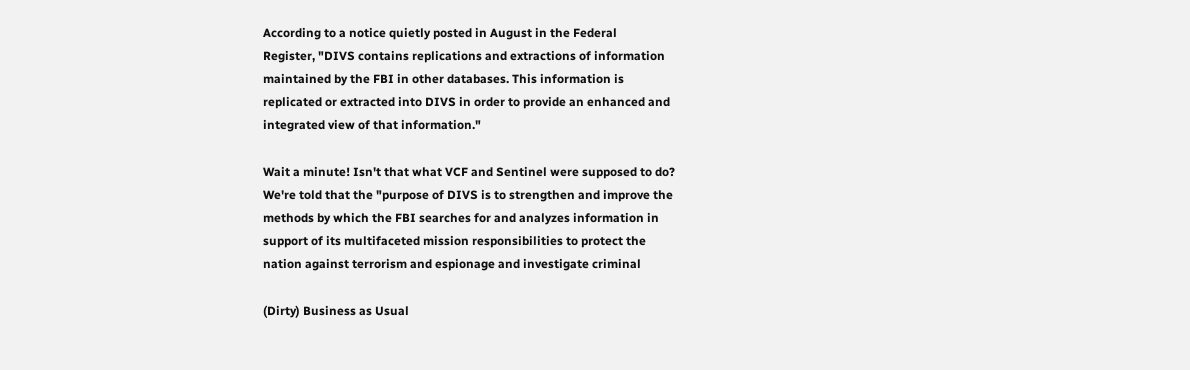According to a notice quietly posted in August in the Federal
Register, "DIVS contains replications and extractions of information
maintained by the FBI in other databases. This information is
replicated or extracted into DIVS in order to provide an enhanced and
integrated view of that information."

Wait a minute! Isn't that what VCF and Sentinel were supposed to do?
We're told that the "purpose of DIVS is to strengthen and improve the
methods by which the FBI searches for and analyzes information in
support of its multifaceted mission responsibilities to protect the
nation against terrorism and espionage and investigate criminal

(Dirty) Business as Usual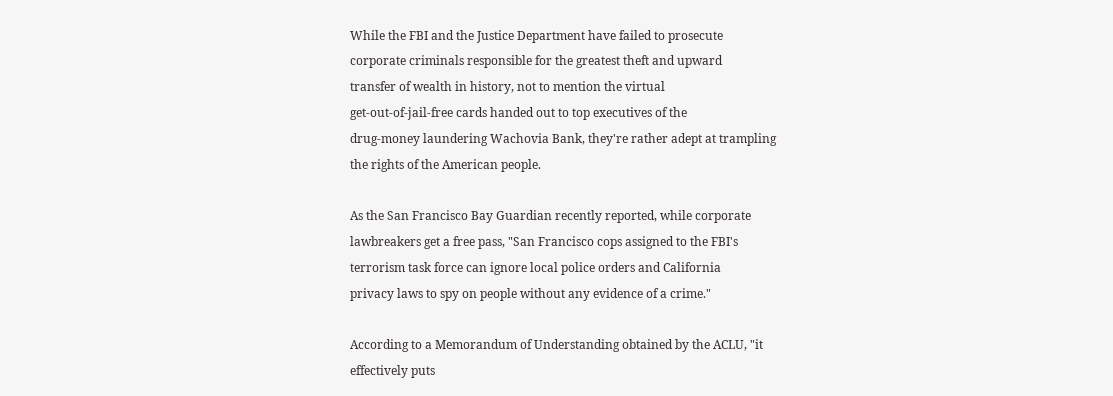While the FBI and the Justice Department have failed to prosecute
corporate criminals responsible for the greatest theft and upward
transfer of wealth in history, not to mention the virtual
get-out-of-jail-free cards handed out to top executives of the
drug-money laundering Wachovia Bank, they're rather adept at trampling
the rights of the American people.

As the San Francisco Bay Guardian recently reported, while corporate
lawbreakers get a free pass, "San Francisco cops assigned to the FBI's
terrorism task force can ignore local police orders and California
privacy laws to spy on people without any evidence of a crime."

According to a Memorandum of Understanding obtained by the ACLU, "it
effectively puts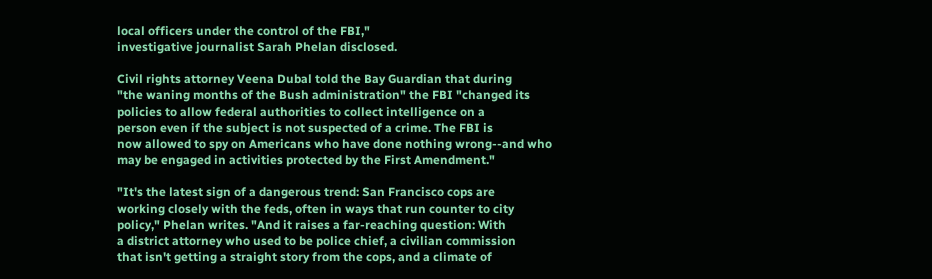local officers under the control of the FBI,"
investigative journalist Sarah Phelan disclosed.

Civil rights attorney Veena Dubal told the Bay Guardian that during
"the waning months of the Bush administration" the FBI "changed its
policies to allow federal authorities to collect intelligence on a
person even if the subject is not suspected of a crime. The FBI is
now allowed to spy on Americans who have done nothing wrong--and who
may be engaged in activities protected by the First Amendment."

"It's the latest sign of a dangerous trend: San Francisco cops are
working closely with the feds, often in ways that run counter to city
policy," Phelan writes. "And it raises a far-reaching question: With
a district attorney who used to be police chief, a civilian commission
that isn't getting a straight story from the cops, and a climate of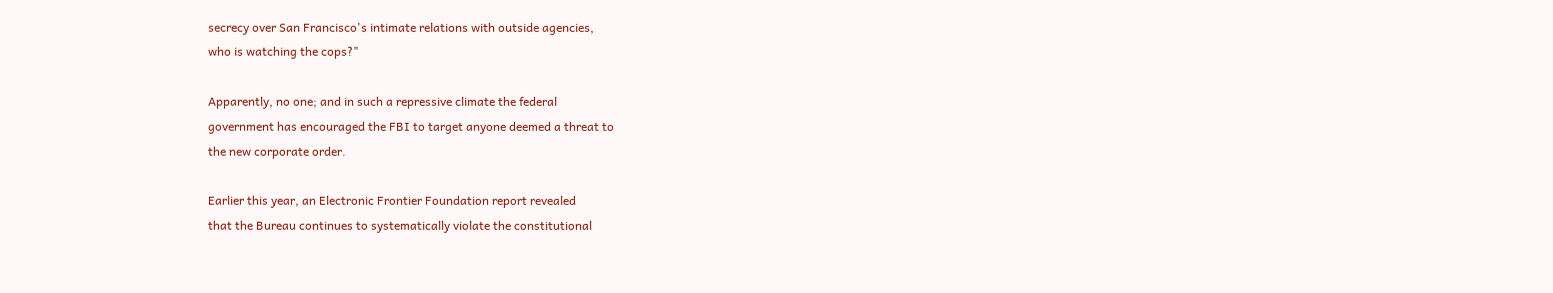secrecy over San Francisco's intimate relations with outside agencies,
who is watching the cops?"

Apparently, no one; and in such a repressive climate the federal
government has encouraged the FBI to target anyone deemed a threat to
the new corporate order.

Earlier this year, an Electronic Frontier Foundation report revealed
that the Bureau continues to systematically violate the constitutional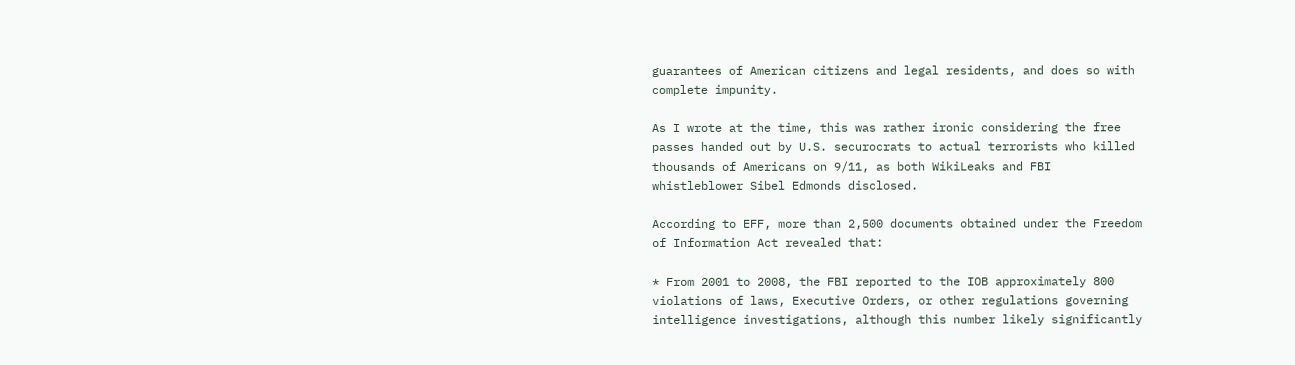guarantees of American citizens and legal residents, and does so with
complete impunity.

As I wrote at the time, this was rather ironic considering the free
passes handed out by U.S. securocrats to actual terrorists who killed
thousands of Americans on 9/11, as both WikiLeaks and FBI
whistleblower Sibel Edmonds disclosed.

According to EFF, more than 2,500 documents obtained under the Freedom
of Information Act revealed that:

* From 2001 to 2008, the FBI reported to the IOB approximately 800
violations of laws, Executive Orders, or other regulations governing
intelligence investigations, although this number likely significantly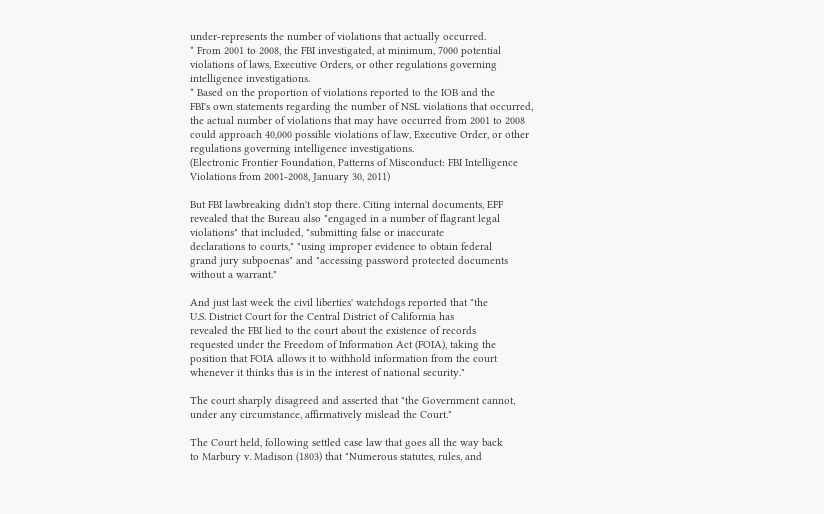under-represents the number of violations that actually occurred.
* From 2001 to 2008, the FBI investigated, at minimum, 7000 potential
violations of laws, Executive Orders, or other regulations governing
intelligence investigations.
* Based on the proportion of violations reported to the IOB and the
FBI's own statements regarding the number of NSL violations that occurred,
the actual number of violations that may have occurred from 2001 to 2008
could approach 40,000 possible violations of law, Executive Order, or other
regulations governing intelligence investigations.
(Electronic Frontier Foundation, Patterns of Misconduct: FBI Intelligence
Violations from 2001-2008, January 30, 2011)

But FBI lawbreaking didn't stop there. Citing internal documents, EFF
revealed that the Bureau also "engaged in a number of flagrant legal
violations" that included, "submitting false or inaccurate
declarations to courts," "using improper evidence to obtain federal
grand jury subpoenas" and "accessing password protected documents
without a warrant."

And just last week the civil liberties' watchdogs reported that "the
U.S. District Court for the Central District of California has
revealed the FBI lied to the court about the existence of records
requested under the Freedom of Information Act (FOIA), taking the
position that FOIA allows it to withhold information from the court
whenever it thinks this is in the interest of national security."

The court sharply disagreed and asserted that "the Government cannot,
under any circumstance, affirmatively mislead the Court."

The Court held, following settled case law that goes all the way back
to Marbury v. Madison (1803) that "Numerous statutes, rules, and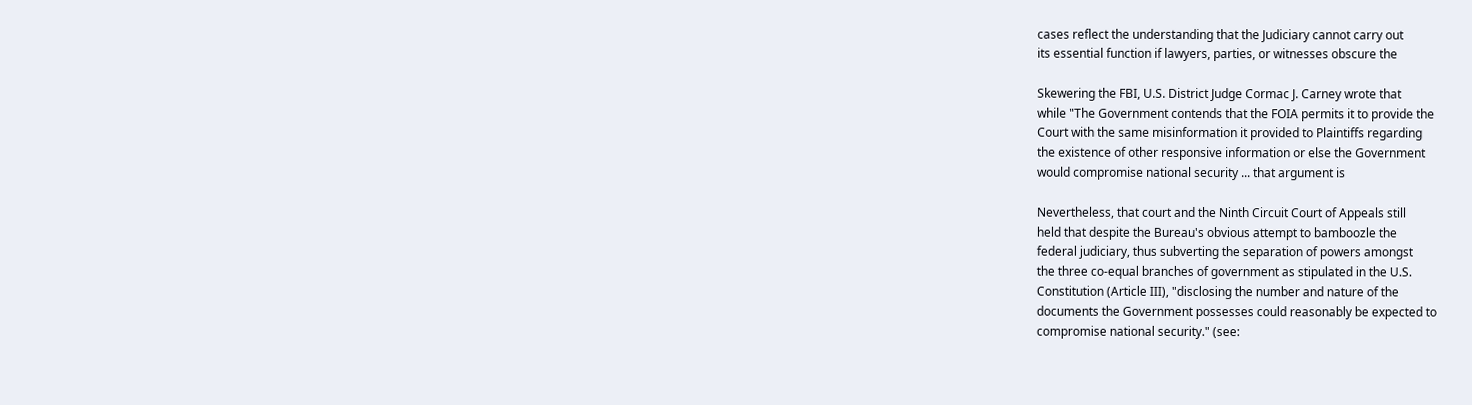cases reflect the understanding that the Judiciary cannot carry out
its essential function if lawyers, parties, or witnesses obscure the

Skewering the FBI, U.S. District Judge Cormac J. Carney wrote that
while "The Government contends that the FOIA permits it to provide the
Court with the same misinformation it provided to Plaintiffs regarding
the existence of other responsive information or else the Government
would compromise national security ... that argument is

Nevertheless, that court and the Ninth Circuit Court of Appeals still
held that despite the Bureau's obvious attempt to bamboozle the
federal judiciary, thus subverting the separation of powers amongst
the three co-equal branches of government as stipulated in the U.S.
Constitution (Article III), "disclosing the number and nature of the
documents the Government possesses could reasonably be expected to
compromise national security." (see: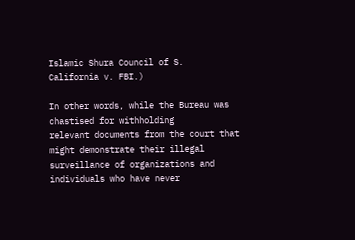Islamic Shura Council of S.
California v. FBI.)

In other words, while the Bureau was chastised for withholding
relevant documents from the court that might demonstrate their illegal
surveillance of organizations and individuals who have never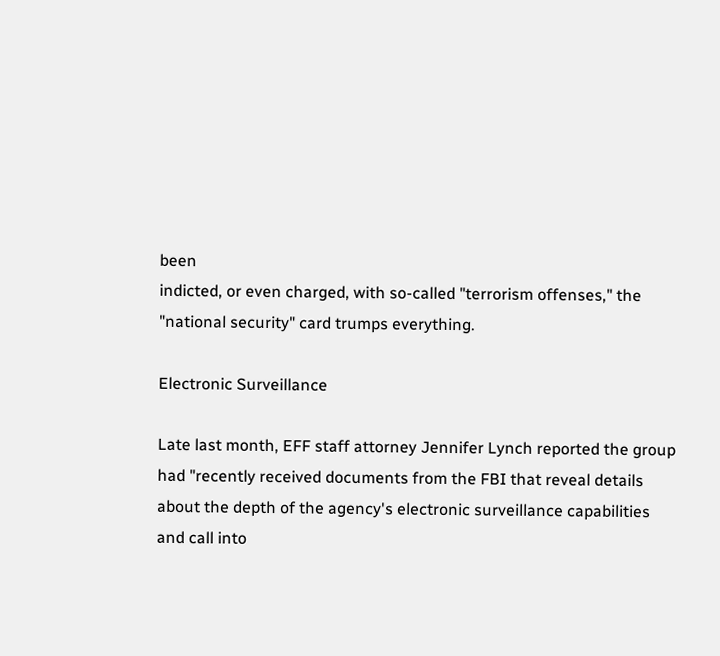been
indicted, or even charged, with so-called "terrorism offenses," the
"national security" card trumps everything.

Electronic Surveillance

Late last month, EFF staff attorney Jennifer Lynch reported the group
had "recently received documents from the FBI that reveal details
about the depth of the agency's electronic surveillance capabilities
and call into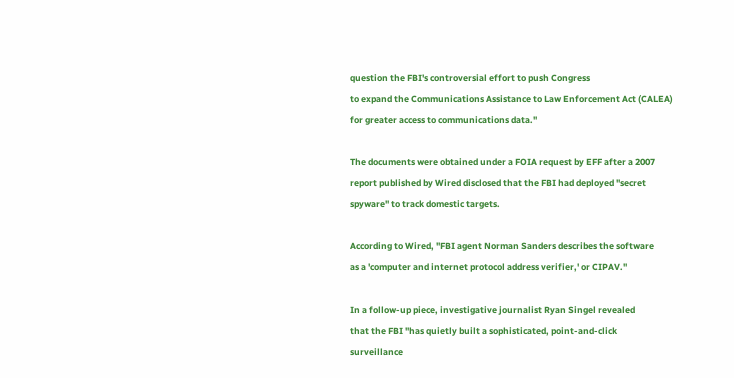question the FBI's controversial effort to push Congress
to expand the Communications Assistance to Law Enforcement Act (CALEA)
for greater access to communications data."

The documents were obtained under a FOIA request by EFF after a 2007
report published by Wired disclosed that the FBI had deployed "secret
spyware" to track domestic targets.

According to Wired, "FBI agent Norman Sanders describes the software
as a 'computer and internet protocol address verifier,' or CIPAV."

In a follow-up piece, investigative journalist Ryan Singel revealed
that the FBI "has quietly built a sophisticated, point-and-click
surveillance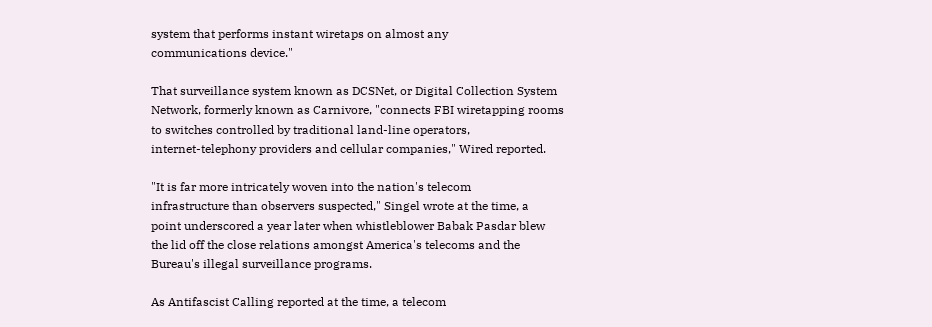system that performs instant wiretaps on almost any
communications device."

That surveillance system known as DCSNet, or Digital Collection System
Network, formerly known as Carnivore, "connects FBI wiretapping rooms
to switches controlled by traditional land-line operators,
internet-telephony providers and cellular companies," Wired reported.

"It is far more intricately woven into the nation's telecom
infrastructure than observers suspected," Singel wrote at the time, a
point underscored a year later when whistleblower Babak Pasdar blew
the lid off the close relations amongst America's telecoms and the
Bureau's illegal surveillance programs.

As Antifascist Calling reported at the time, a telecom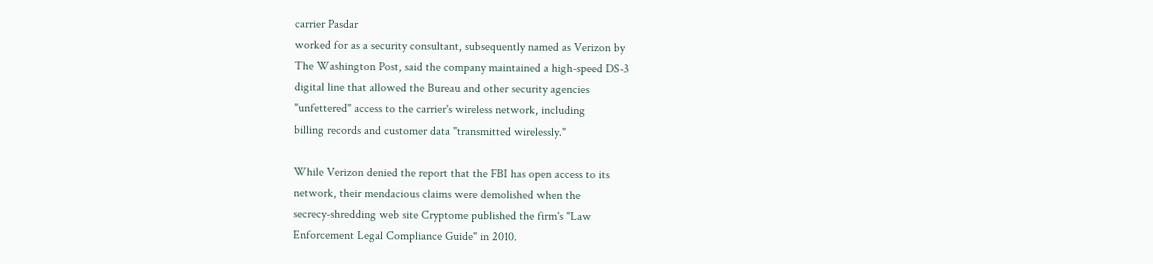carrier Pasdar
worked for as a security consultant, subsequently named as Verizon by
The Washington Post, said the company maintained a high-speed DS-3
digital line that allowed the Bureau and other security agencies
"unfettered" access to the carrier's wireless network, including
billing records and customer data "transmitted wirelessly."

While Verizon denied the report that the FBI has open access to its
network, their mendacious claims were demolished when the
secrecy-shredding web site Cryptome published the firm's "Law
Enforcement Legal Compliance Guide" in 2010.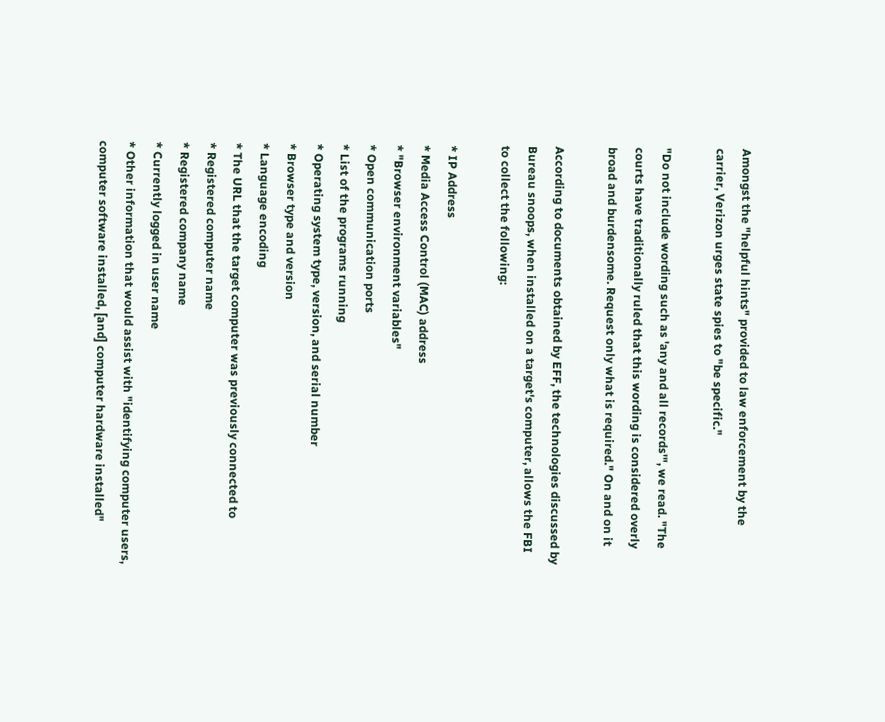Amongst the "helpful hints" provided to law enforcement by the
carrier, Verizon urges state spies to "be specific."

"Do not include wording such as 'any and all records'", we read. "The
courts have traditionally ruled that this wording is considered overly
broad and burdensome. Request only what is required." On and on it

According to documents obtained by EFF, the technologies discussed by
Bureau snoops, when installed on a target's computer, allows the FBI
to collect the following:

* IP Address
* Media Access Control (MAC) address
* "Browser environment variables"
* Open communication ports
* List of the programs running
* Operating system type, version, and serial number
* Browser type and version
* Language encoding
* The URL that the target computer was previously connected to
* Registered computer name
* Registered company name
* Currently logged in user name
* Other information that would assist with "identifying computer users,
computer software installed, [and] computer hardware installed"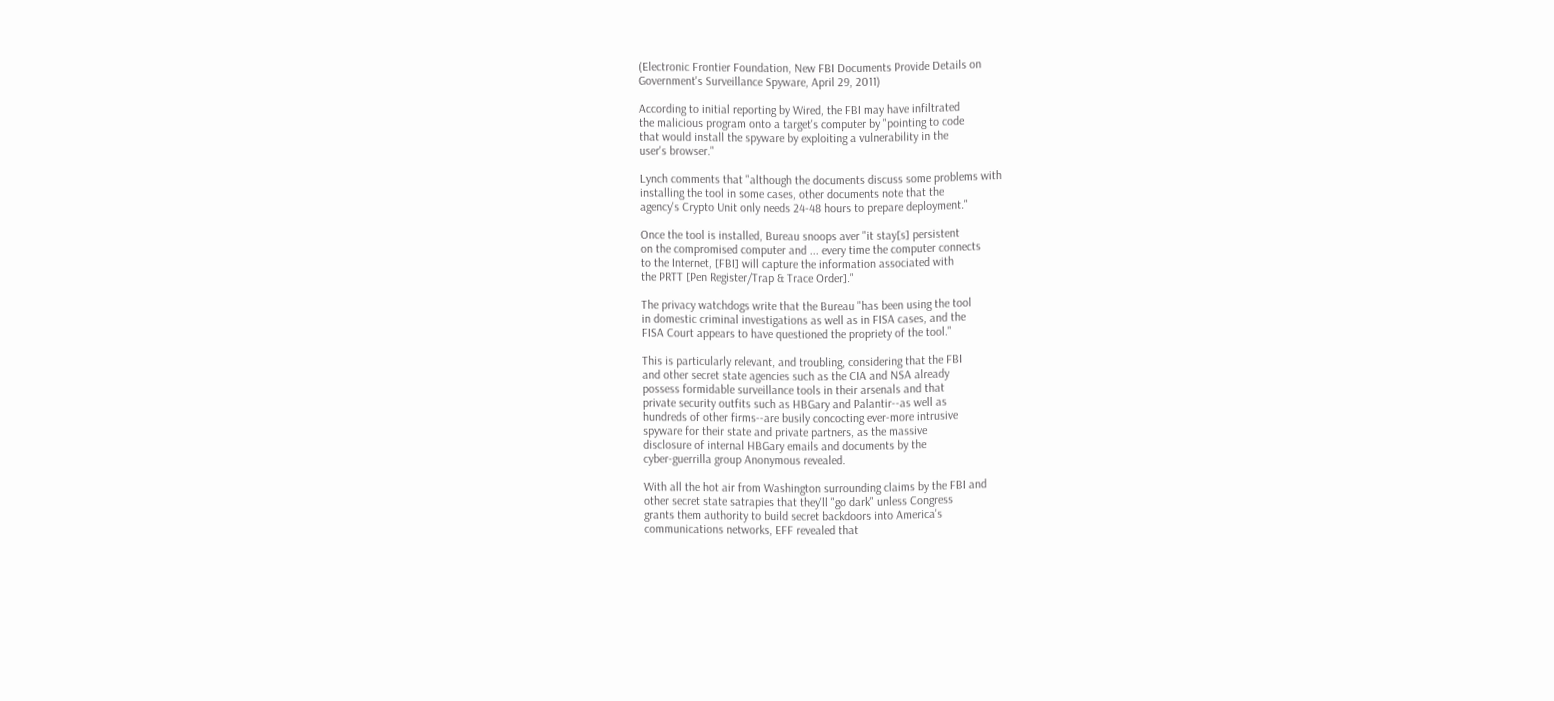(Electronic Frontier Foundation, New FBI Documents Provide Details on
Government's Surveillance Spyware, April 29, 2011)

According to initial reporting by Wired, the FBI may have infiltrated
the malicious program onto a target's computer by "pointing to code
that would install the spyware by exploiting a vulnerability in the
user's browser."

Lynch comments that "although the documents discuss some problems with
installing the tool in some cases, other documents note that the
agency's Crypto Unit only needs 24-48 hours to prepare deployment."

Once the tool is installed, Bureau snoops aver "it stay[s] persistent
on the compromised computer and ... every time the computer connects
to the Internet, [FBI] will capture the information associated with
the PRTT [Pen Register/Trap & Trace Order]."

The privacy watchdogs write that the Bureau "has been using the tool
in domestic criminal investigations as well as in FISA cases, and the
FISA Court appears to have questioned the propriety of the tool."

This is particularly relevant, and troubling, considering that the FBI
and other secret state agencies such as the CIA and NSA already
possess formidable surveillance tools in their arsenals and that
private security outfits such as HBGary and Palantir--as well as
hundreds of other firms--are busily concocting ever-more intrusive
spyware for their state and private partners, as the massive
disclosure of internal HBGary emails and documents by the
cyber-guerrilla group Anonymous revealed.

With all the hot air from Washington surrounding claims by the FBI and
other secret state satrapies that they'll "go dark" unless Congress
grants them authority to build secret backdoors into America's
communications networks, EFF revealed that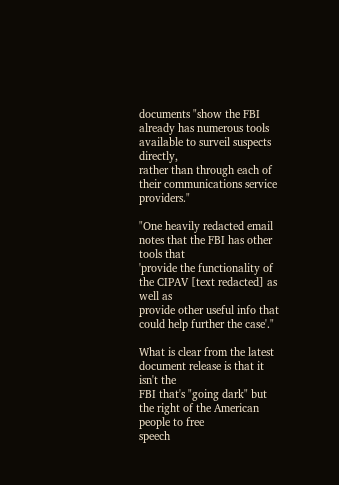documents "show the FBI
already has numerous tools available to surveil suspects directly,
rather than through each of their communications service providers."

"One heavily redacted email notes that the FBI has other tools that
'provide the functionality of the CIPAV [text redacted] as well as
provide other useful info that could help further the case'."

What is clear from the latest document release is that it isn't the
FBI that's "going dark" but the right of the American people to free
speech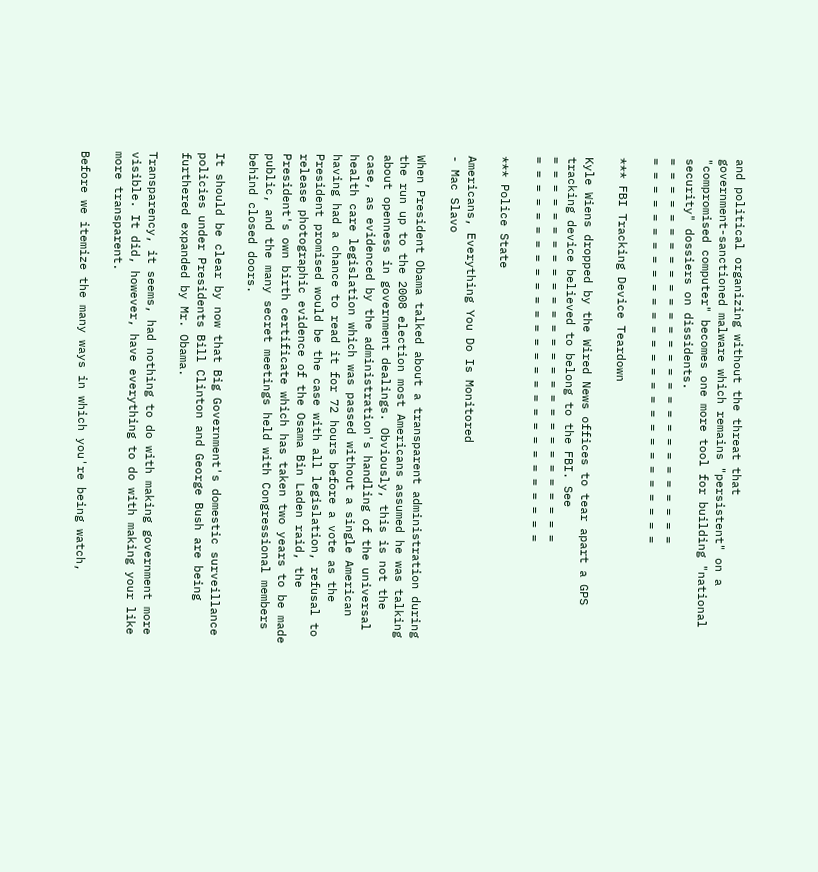and political organizing without the threat that
government-sanctioned malware which remains "persistent" on a
"compromised computer" becomes one more tool for building "national
security" dossiers on dissidents.
= = = = = = = = = = = = = = = = = = = = = = = = = = = =
= = = = = = = = = = = = = = = = = = = = = = = = = = = =

*** FBI Tracking Device Teardown

Kyle Wiens dropped by the Wired News offices to tear apart a GPS
tracking device believed to belong to the FBI. See
= = = = = = = = = = = = = = = = = = = = = = = = = = = =
= = = = = = = = = = = = = = = = = = = = = = = = = = = =

*** Police State

Americans, Everything You Do Is Monitored
- Mac Slavo

When President Obama talked about a transparent administration during
the run up to the 2008 election most Americans assumed he was talking
about openness in government dealings. Obviously, this is not the
case, as evidenced by the administration's handling of the universal
health care legislation which was passed without a single American
having had a chance to read it for 72 hours before a vote as the
President promised would be the case with all legislation, refusal to
release photographic evidence of the Osama Bin Laden raid, the
President's own birth certificate which has taken two years to be made
public, and the many secret meetings held with Congressional members
behind closed doors.

It should be clear by now that Big Government's domestic surveillance
policies under Presidents Bill Clinton and George Bush are being
furthered expanded by Mr. Obama.

Transparency, it seems, had nothing to do with making government more
visible. It did, however, have everything to do with making your like
more transparent.

Before we itemize the many ways in which you're being watch,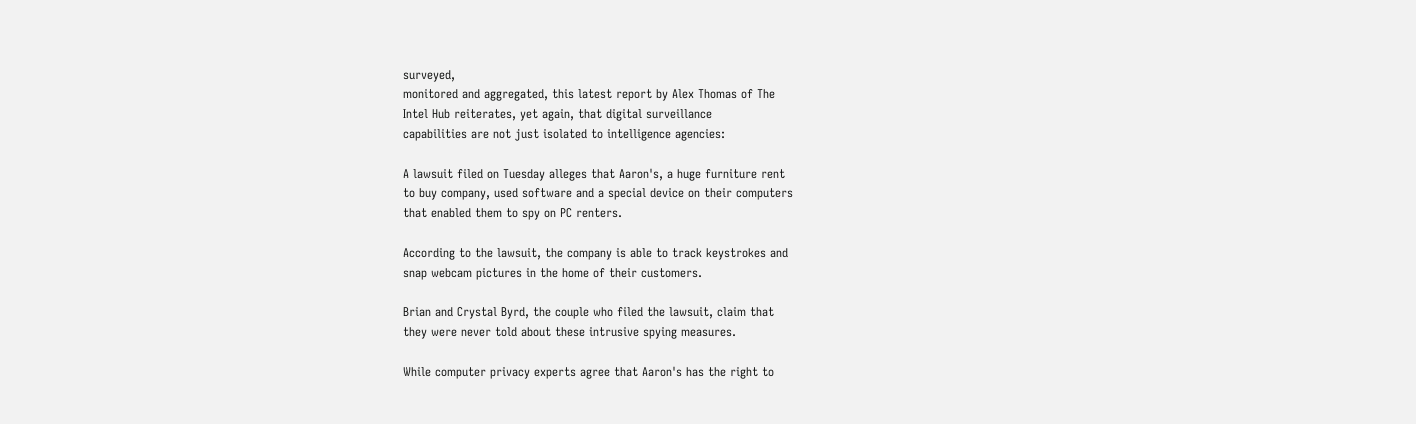surveyed,
monitored and aggregated, this latest report by Alex Thomas of The
Intel Hub reiterates, yet again, that digital surveillance
capabilities are not just isolated to intelligence agencies:

A lawsuit filed on Tuesday alleges that Aaron's, a huge furniture rent
to buy company, used software and a special device on their computers
that enabled them to spy on PC renters.

According to the lawsuit, the company is able to track keystrokes and
snap webcam pictures in the home of their customers.

Brian and Crystal Byrd, the couple who filed the lawsuit, claim that
they were never told about these intrusive spying measures.

While computer privacy experts agree that Aaron's has the right to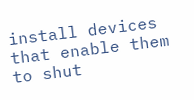install devices that enable them to shut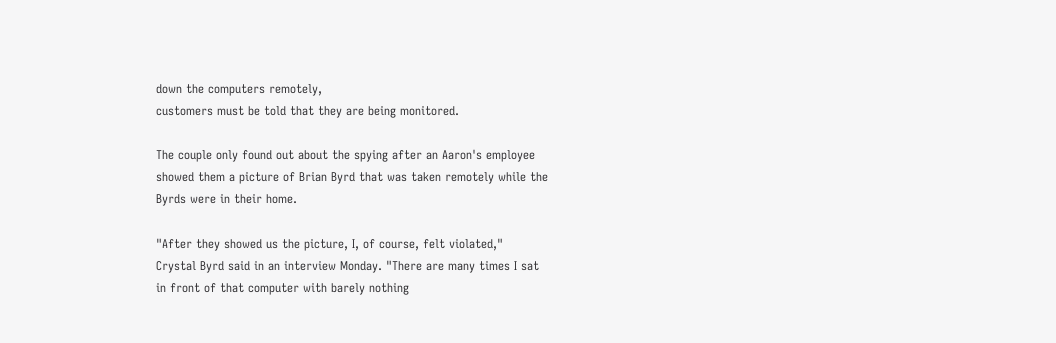down the computers remotely,
customers must be told that they are being monitored.

The couple only found out about the spying after an Aaron's employee
showed them a picture of Brian Byrd that was taken remotely while the
Byrds were in their home.

"After they showed us the picture, I, of course, felt violated,"
Crystal Byrd said in an interview Monday. "There are many times I sat
in front of that computer with barely nothing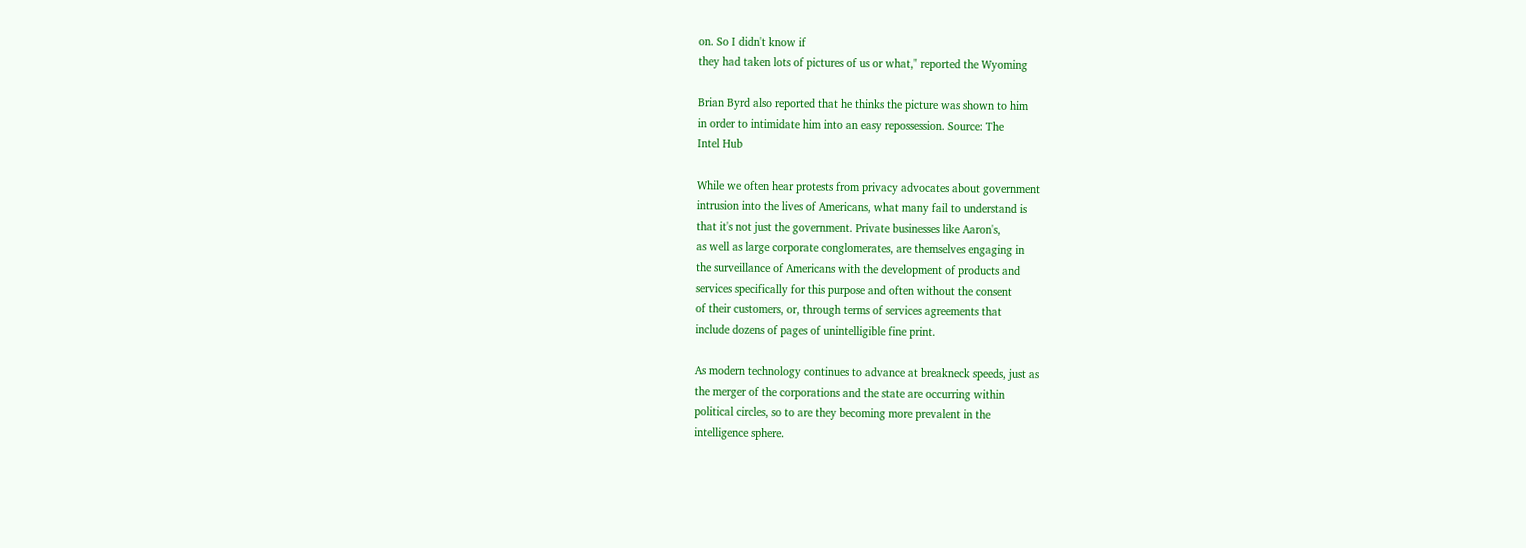on. So I didn't know if
they had taken lots of pictures of us or what," reported the Wyoming

Brian Byrd also reported that he thinks the picture was shown to him
in order to intimidate him into an easy repossession. Source: The
Intel Hub

While we often hear protests from privacy advocates about government
intrusion into the lives of Americans, what many fail to understand is
that it's not just the government. Private businesses like Aaron's,
as well as large corporate conglomerates, are themselves engaging in
the surveillance of Americans with the development of products and
services specifically for this purpose and often without the consent
of their customers, or, through terms of services agreements that
include dozens of pages of unintelligible fine print.

As modern technology continues to advance at breakneck speeds, just as
the merger of the corporations and the state are occurring within
political circles, so to are they becoming more prevalent in the
intelligence sphere.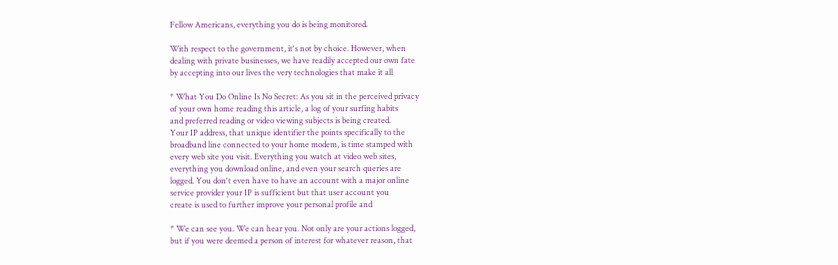Fellow Americans, everything you do is being monitored.

With respect to the government, it's not by choice. However, when
dealing with private businesses, we have readily accepted our own fate
by accepting into our lives the very technologies that make it all

* What You Do Online Is No Secret: As you sit in the perceived privacy
of your own home reading this article, a log of your surfing habits
and preferred reading or video viewing subjects is being created.
Your IP address, that unique identifier the points specifically to the
broadband line connected to your home modem, is time stamped with
every web site you visit. Everything you watch at video web sites,
everything you download online, and even your search queries are
logged. You don't even have to have an account with a major online
service provider your IP is sufficient but that user account you
create is used to further improve your personal profile and

* We can see you. We can hear you. Not only are your actions logged,
but if you were deemed a person of interest for whatever reason, that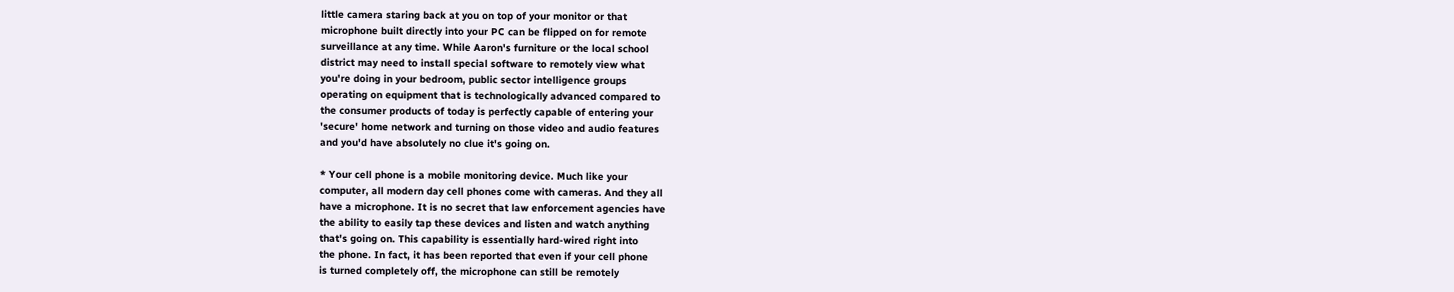little camera staring back at you on top of your monitor or that
microphone built directly into your PC can be flipped on for remote
surveillance at any time. While Aaron's furniture or the local school
district may need to install special software to remotely view what
you're doing in your bedroom, public sector intelligence groups
operating on equipment that is technologically advanced compared to
the consumer products of today is perfectly capable of entering your
'secure' home network and turning on those video and audio features
and you'd have absolutely no clue it's going on.

* Your cell phone is a mobile monitoring device. Much like your
computer, all modern day cell phones come with cameras. And they all
have a microphone. It is no secret that law enforcement agencies have
the ability to easily tap these devices and listen and watch anything
that's going on. This capability is essentially hard-wired right into
the phone. In fact, it has been reported that even if your cell phone
is turned completely off, the microphone can still be remotely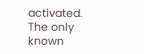activated. The only known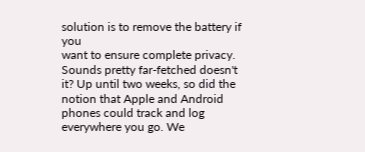solution is to remove the battery if you
want to ensure complete privacy. Sounds pretty far-fetched doesn't
it? Up until two weeks, so did the notion that Apple and Android
phones could track and log everywhere you go. We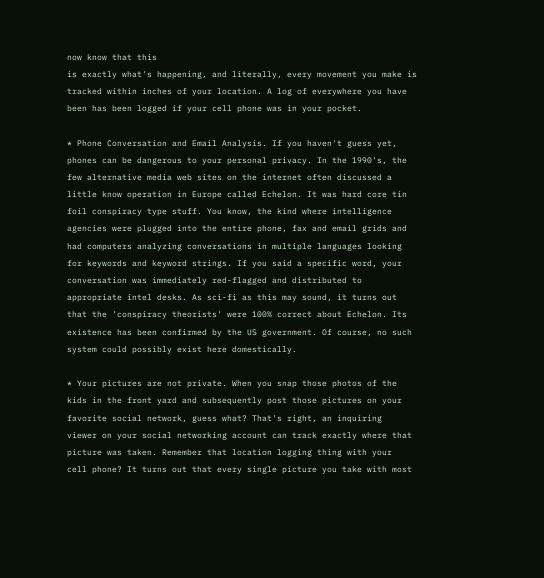now know that this
is exactly what's happening, and literally, every movement you make is
tracked within inches of your location. A log of everywhere you have
been has been logged if your cell phone was in your pocket.

* Phone Conversation and Email Analysis. If you haven't guess yet,
phones can be dangerous to your personal privacy. In the 1990's, the
few alternative media web sites on the internet often discussed a
little know operation in Europe called Echelon. It was hard core tin
foil conspiracy type stuff. You know, the kind where intelligence
agencies were plugged into the entire phone, fax and email grids and
had computers analyzing conversations in multiple languages looking
for keywords and keyword strings. If you said a specific word, your
conversation was immediately red-flagged and distributed to
appropriate intel desks. As sci-fi as this may sound, it turns out
that the 'conspiracy theorists' were 100% correct about Echelon. Its
existence has been confirmed by the US government. Of course, no such
system could possibly exist here domestically.

* Your pictures are not private. When you snap those photos of the
kids in the front yard and subsequently post those pictures on your
favorite social network, guess what? That's right, an inquiring
viewer on your social networking account can track exactly where that
picture was taken. Remember that location logging thing with your
cell phone? It turns out that every single picture you take with most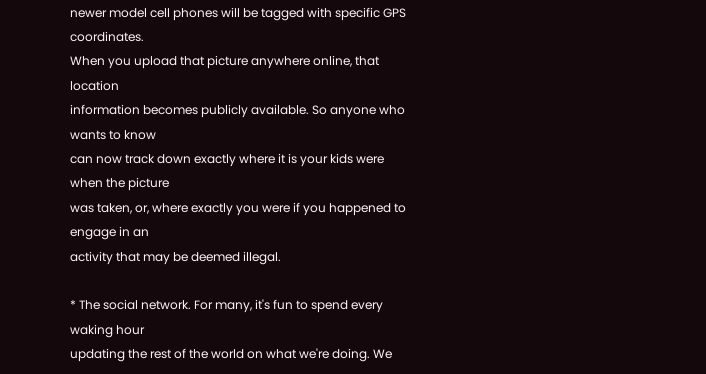newer model cell phones will be tagged with specific GPS coordinates.
When you upload that picture anywhere online, that location
information becomes publicly available. So anyone who wants to know
can now track down exactly where it is your kids were when the picture
was taken, or, where exactly you were if you happened to engage in an
activity that may be deemed illegal.

* The social network. For many, it's fun to spend every waking hour
updating the rest of the world on what we're doing. We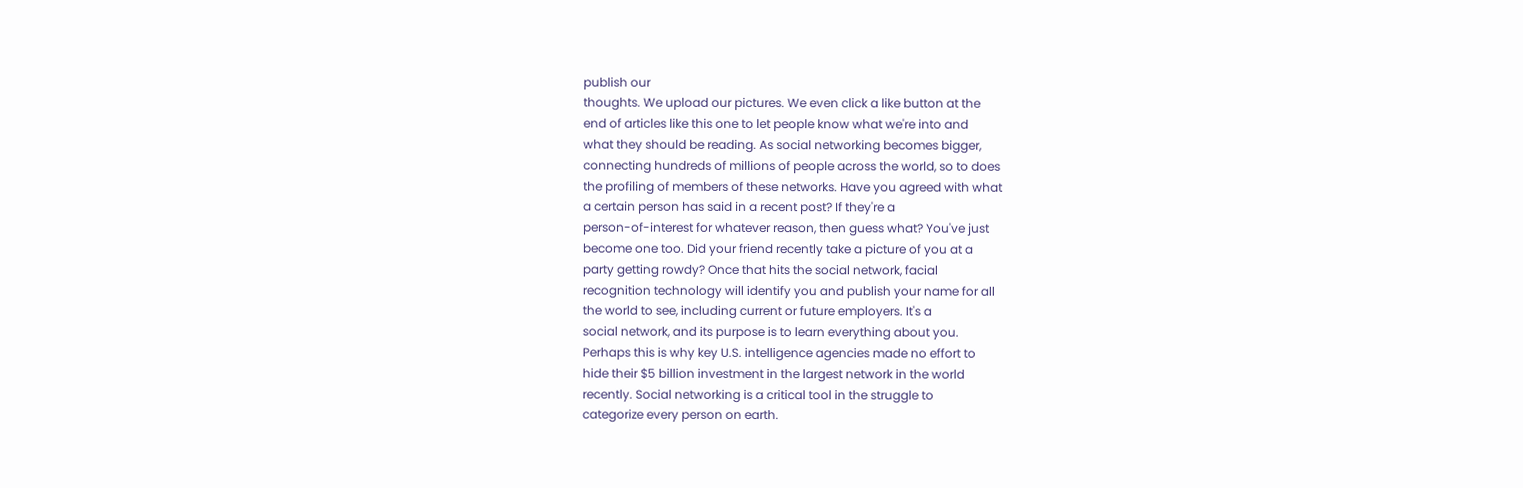publish our
thoughts. We upload our pictures. We even click a like button at the
end of articles like this one to let people know what we're into and
what they should be reading. As social networking becomes bigger,
connecting hundreds of millions of people across the world, so to does
the profiling of members of these networks. Have you agreed with what
a certain person has said in a recent post? If they're a
person-of-interest for whatever reason, then guess what? You've just
become one too. Did your friend recently take a picture of you at a
party getting rowdy? Once that hits the social network, facial
recognition technology will identify you and publish your name for all
the world to see, including current or future employers. It's a
social network, and its purpose is to learn everything about you.
Perhaps this is why key U.S. intelligence agencies made no effort to
hide their $5 billion investment in the largest network in the world
recently. Social networking is a critical tool in the struggle to
categorize every person on earth.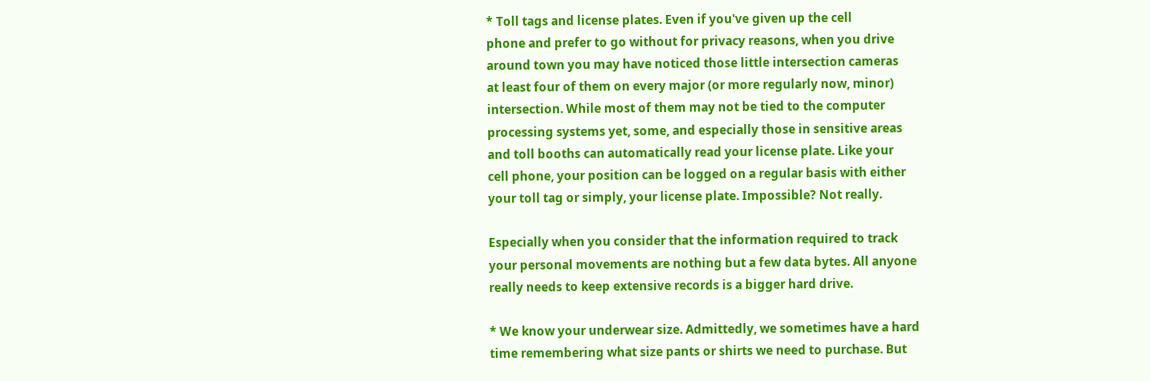* Toll tags and license plates. Even if you've given up the cell
phone and prefer to go without for privacy reasons, when you drive
around town you may have noticed those little intersection cameras
at least four of them on every major (or more regularly now, minor)
intersection. While most of them may not be tied to the computer
processing systems yet, some, and especially those in sensitive areas
and toll booths can automatically read your license plate. Like your
cell phone, your position can be logged on a regular basis with either
your toll tag or simply, your license plate. Impossible? Not really.

Especially when you consider that the information required to track
your personal movements are nothing but a few data bytes. All anyone
really needs to keep extensive records is a bigger hard drive.

* We know your underwear size. Admittedly, we sometimes have a hard
time remembering what size pants or shirts we need to purchase. But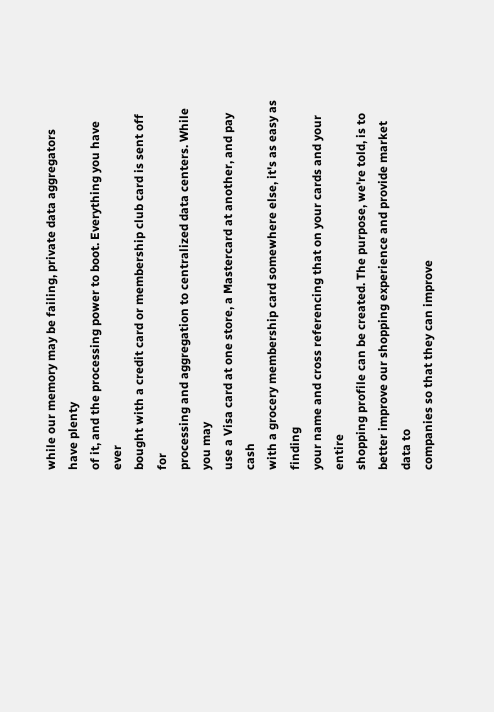while our memory may be failing, private data aggregators have plenty
of it, and the processing power to boot. Everything you have ever
bought with a credit card or membership club card is sent off for
processing and aggregation to centralized data centers. While you may
use a Visa card at one store, a Mastercard at another, and pay cash
with a grocery membership card somewhere else, it's as easy as finding
your name and cross referencing that on your cards and your entire
shopping profile can be created. The purpose, we're told, is to
better improve our shopping experience and provide market data to
companies so that they can improve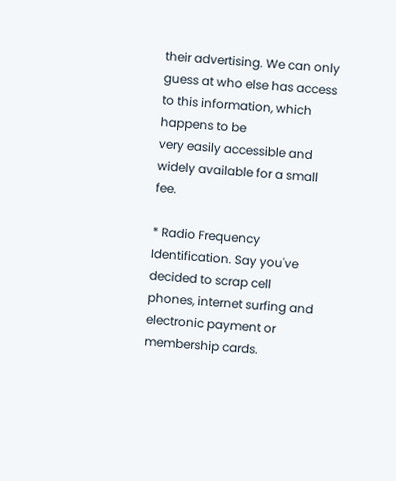their advertising. We can only
guess at who else has access to this information, which happens to be
very easily accessible and widely available for a small fee.

* Radio Frequency Identification. Say you've decided to scrap cell
phones, internet surfing and electronic payment or membership cards.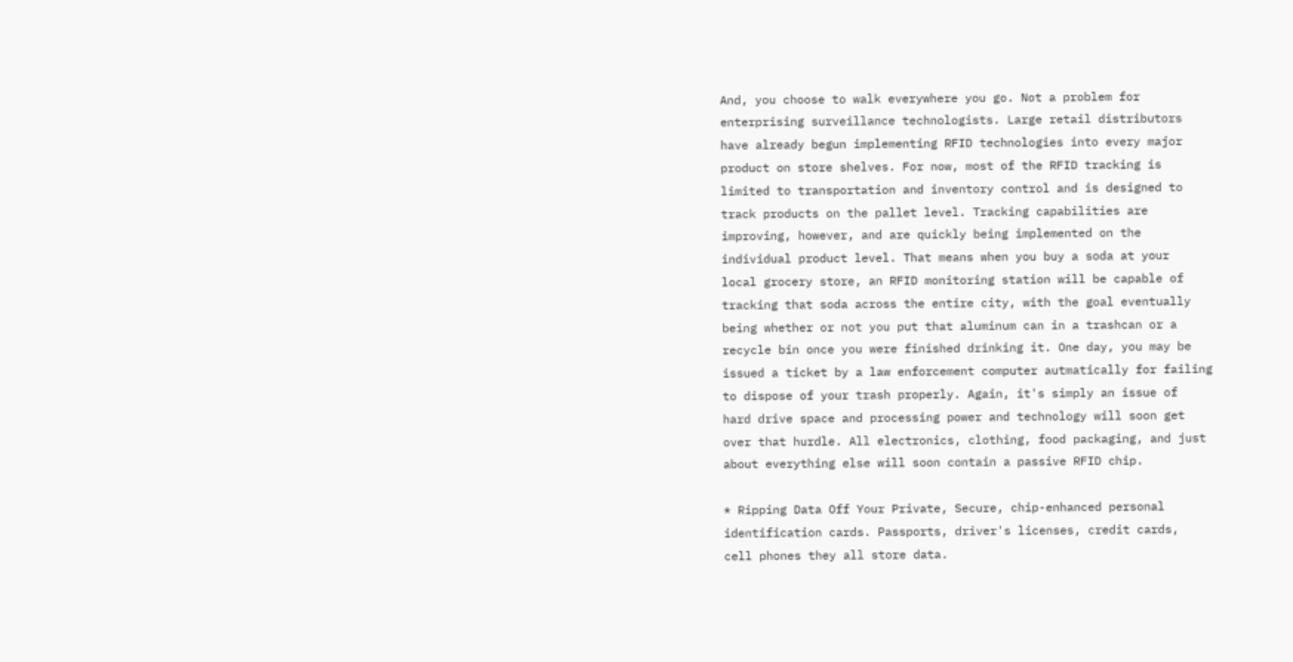And, you choose to walk everywhere you go. Not a problem for
enterprising surveillance technologists. Large retail distributors
have already begun implementing RFID technologies into every major
product on store shelves. For now, most of the RFID tracking is
limited to transportation and inventory control and is designed to
track products on the pallet level. Tracking capabilities are
improving, however, and are quickly being implemented on the
individual product level. That means when you buy a soda at your
local grocery store, an RFID monitoring station will be capable of
tracking that soda across the entire city, with the goal eventually
being whether or not you put that aluminum can in a trashcan or a
recycle bin once you were finished drinking it. One day, you may be
issued a ticket by a law enforcement computer autmatically for failing
to dispose of your trash properly. Again, it's simply an issue of
hard drive space and processing power and technology will soon get
over that hurdle. All electronics, clothing, food packaging, and just
about everything else will soon contain a passive RFID chip.

* Ripping Data Off Your Private, Secure, chip-enhanced personal
identification cards. Passports, driver's licenses, credit cards,
cell phones they all store data.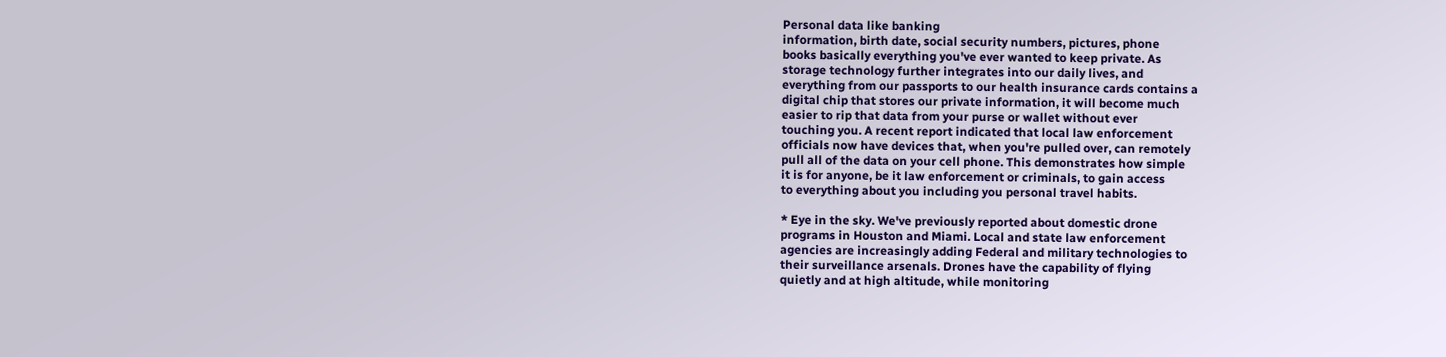Personal data like banking
information, birth date, social security numbers, pictures, phone
books basically everything you've ever wanted to keep private. As
storage technology further integrates into our daily lives, and
everything from our passports to our health insurance cards contains a
digital chip that stores our private information, it will become much
easier to rip that data from your purse or wallet without ever
touching you. A recent report indicated that local law enforcement
officials now have devices that, when you're pulled over, can remotely
pull all of the data on your cell phone. This demonstrates how simple
it is for anyone, be it law enforcement or criminals, to gain access
to everything about you including you personal travel habits.

* Eye in the sky. We've previously reported about domestic drone
programs in Houston and Miami. Local and state law enforcement
agencies are increasingly adding Federal and military technologies to
their surveillance arsenals. Drones have the capability of flying
quietly and at high altitude, while monitoring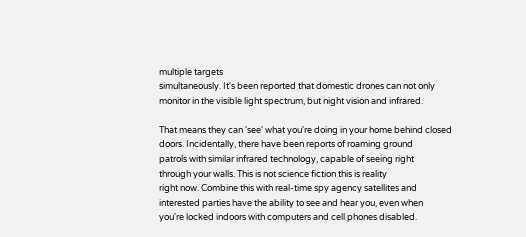multiple targets
simultaneously. It's been reported that domestic drones can not only
monitor in the visible light spectrum, but night vision and infrared.

That means they can 'see' what you're doing in your home behind closed
doors. Incidentally, there have been reports of roaming ground
patrols with similar infrared technology, capable of seeing right
through your walls. This is not science fiction this is reality
right now. Combine this with real-time spy agency satellites and
interested parties have the ability to see and hear you, even when
you're locked indoors with computers and cell phones disabled.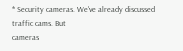* Security cameras. We've already discussed traffic cams. But
cameras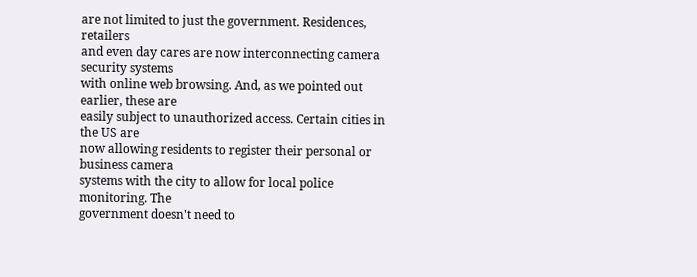are not limited to just the government. Residences, retailers
and even day cares are now interconnecting camera security systems
with online web browsing. And, as we pointed out earlier, these are
easily subject to unauthorized access. Certain cities in the US are
now allowing residents to register their personal or business camera
systems with the city to allow for local police monitoring. The
government doesn't need to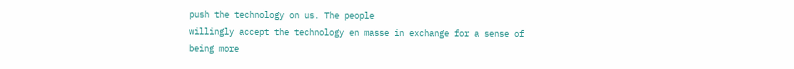push the technology on us. The people
willingly accept the technology en masse in exchange for a sense of
being more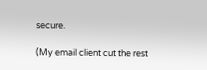secure.

(My email client cut the rest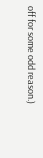off for some odd reason.)